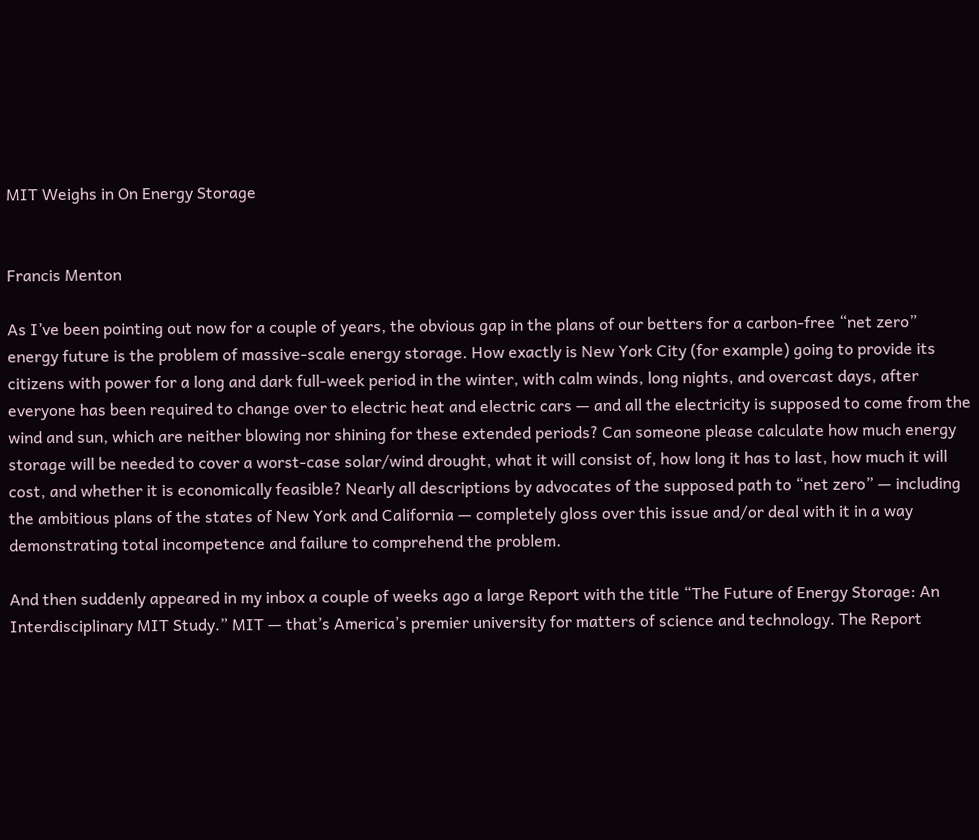MIT Weighs in On Energy Storage


Francis Menton

As I’ve been pointing out now for a couple of years, the obvious gap in the plans of our betters for a carbon-free “net zero” energy future is the problem of massive-scale energy storage. How exactly is New York City (for example) going to provide its citizens with power for a long and dark full-week period in the winter, with calm winds, long nights, and overcast days, after everyone has been required to change over to electric heat and electric cars — and all the electricity is supposed to come from the wind and sun, which are neither blowing nor shining for these extended periods? Can someone please calculate how much energy storage will be needed to cover a worst-case solar/wind drought, what it will consist of, how long it has to last, how much it will cost, and whether it is economically feasible? Nearly all descriptions by advocates of the supposed path to “net zero” — including the ambitious plans of the states of New York and California — completely gloss over this issue and/or deal with it in a way demonstrating total incompetence and failure to comprehend the problem.

And then suddenly appeared in my inbox a couple of weeks ago a large Report with the title “The Future of Energy Storage: An Interdisciplinary MIT Study.” MIT — that’s America’s premier university for matters of science and technology. The Report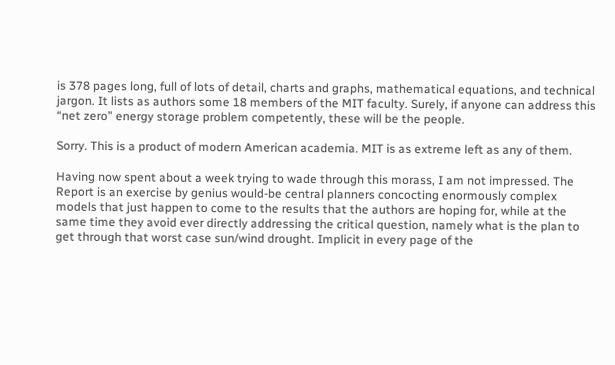is 378 pages long, full of lots of detail, charts and graphs, mathematical equations, and technical jargon. It lists as authors some 18 members of the MIT faculty. Surely, if anyone can address this “net zero” energy storage problem competently, these will be the people.

Sorry. This is a product of modern American academia. MIT is as extreme left as any of them.

Having now spent about a week trying to wade through this morass, I am not impressed. The Report is an exercise by genius would-be central planners concocting enormously complex models that just happen to come to the results that the authors are hoping for, while at the same time they avoid ever directly addressing the critical question, namely what is the plan to get through that worst case sun/wind drought. Implicit in every page of the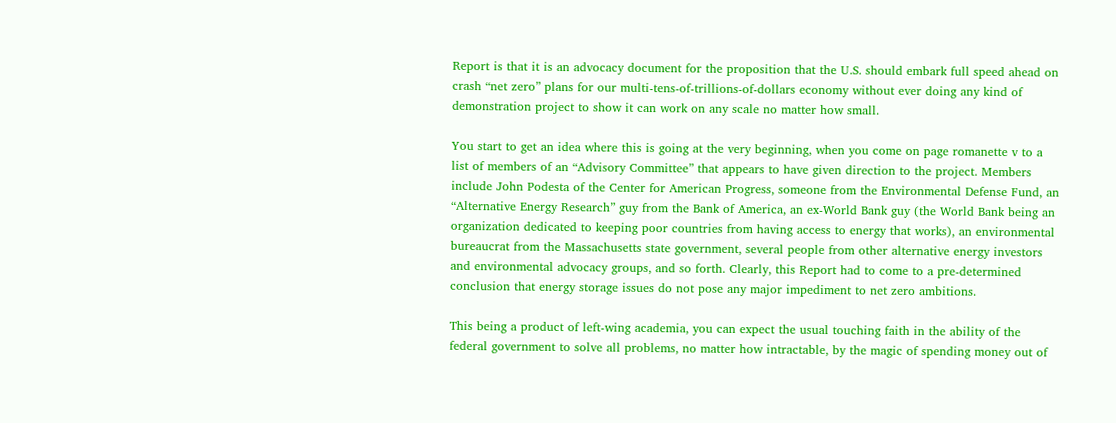Report is that it is an advocacy document for the proposition that the U.S. should embark full speed ahead on crash “net zero” plans for our multi-tens-of-trillions-of-dollars economy without ever doing any kind of demonstration project to show it can work on any scale no matter how small.

You start to get an idea where this is going at the very beginning, when you come on page romanette v to a list of members of an “Advisory Committee” that appears to have given direction to the project. Members include John Podesta of the Center for American Progress, someone from the Environmental Defense Fund, an “Alternative Energy Research” guy from the Bank of America, an ex-World Bank guy (the World Bank being an organization dedicated to keeping poor countries from having access to energy that works), an environmental bureaucrat from the Massachusetts state government, several people from other alternative energy investors and environmental advocacy groups, and so forth. Clearly, this Report had to come to a pre-determined conclusion that energy storage issues do not pose any major impediment to net zero ambitions.

This being a product of left-wing academia, you can expect the usual touching faith in the ability of the federal government to solve all problems, no matter how intractable, by the magic of spending money out of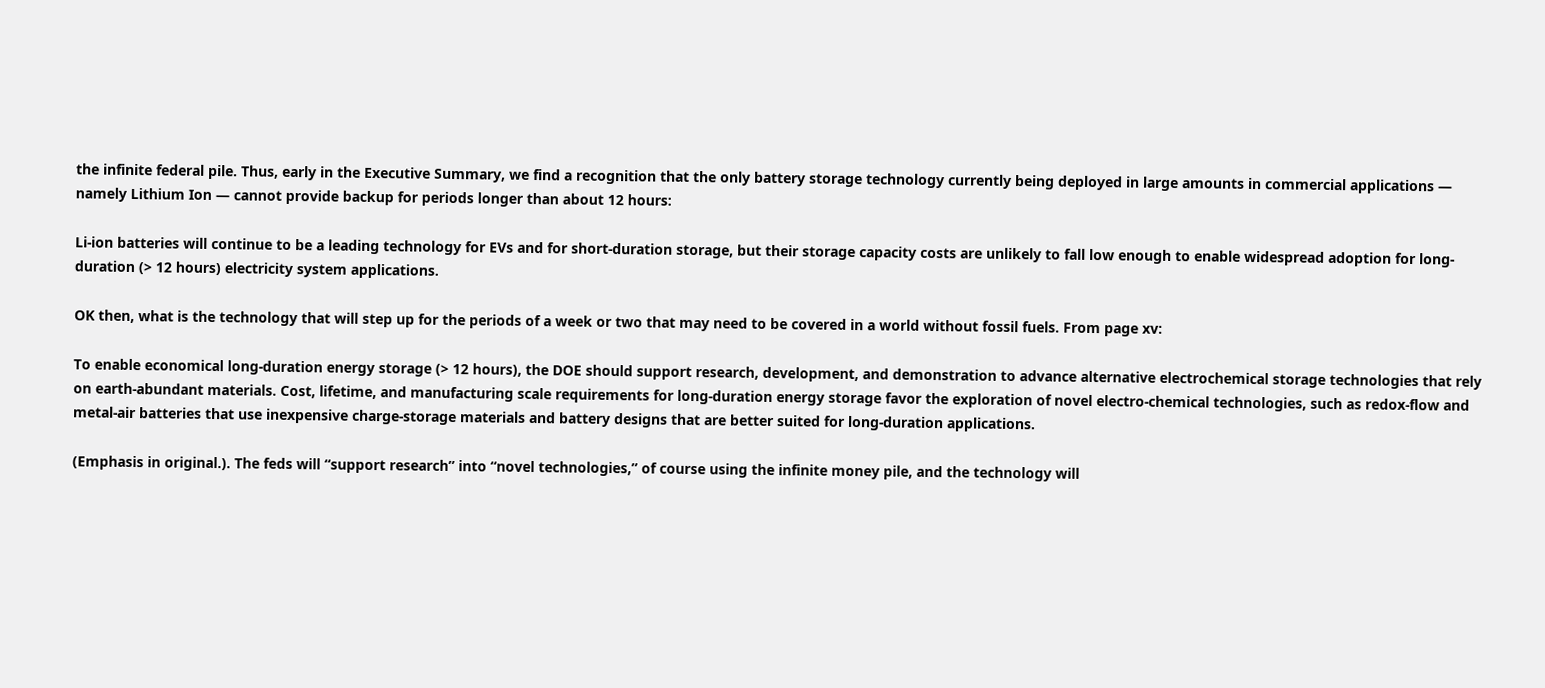the infinite federal pile. Thus, early in the Executive Summary, we find a recognition that the only battery storage technology currently being deployed in large amounts in commercial applications — namely Lithium Ion — cannot provide backup for periods longer than about 12 hours:

Li-ion batteries will continue to be a leading technology for EVs and for short-duration storage, but their storage capacity costs are unlikely to fall low enough to enable widespread adoption for long-duration (> 12 hours) electricity system applications.

OK then, what is the technology that will step up for the periods of a week or two that may need to be covered in a world without fossil fuels. From page xv:

To enable economical long-duration energy storage (> 12 hours), the DOE should support research, development, and demonstration to advance alternative electrochemical storage technologies that rely on earth-abundant materials. Cost, lifetime, and manufacturing scale requirements for long-duration energy storage favor the exploration of novel electro-chemical technologies, such as redox-flow and metal-air batteries that use inexpensive charge-storage materials and battery designs that are better suited for long-duration applications.

(Emphasis in original.). The feds will “support research” into “novel technologies,” of course using the infinite money pile, and the technology will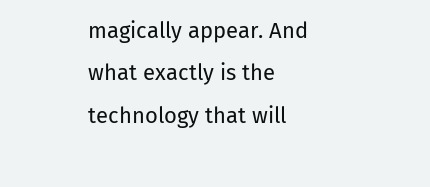magically appear. And what exactly is the technology that will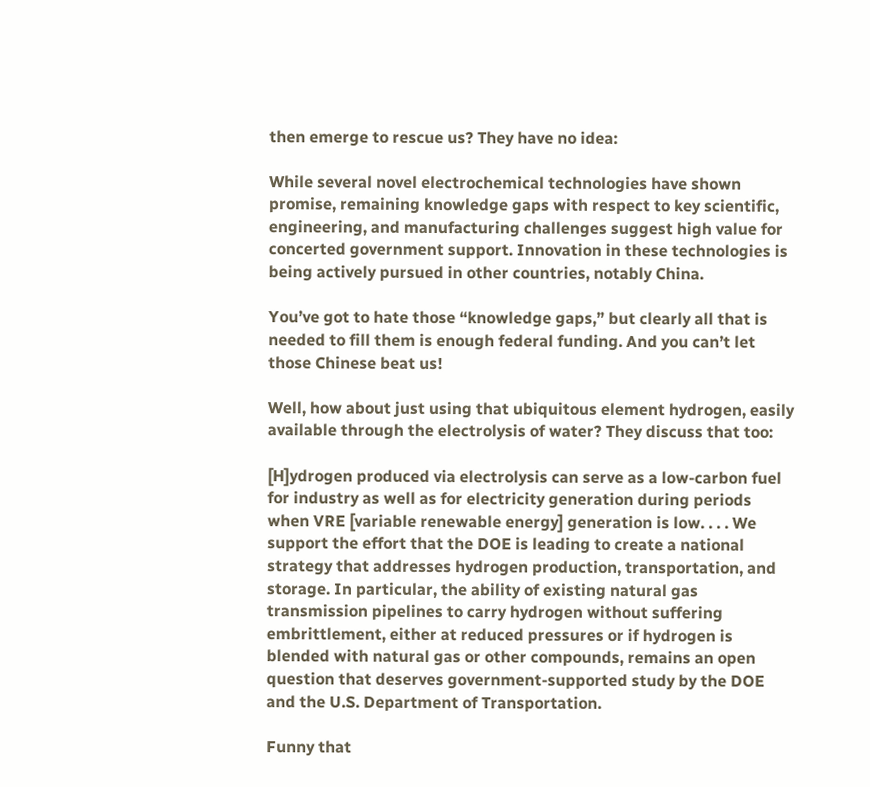then emerge to rescue us? They have no idea:

While several novel electrochemical technologies have shown promise, remaining knowledge gaps with respect to key scientific, engineering, and manufacturing challenges suggest high value for concerted government support. Innovation in these technologies is being actively pursued in other countries, notably China.

You’ve got to hate those “knowledge gaps,” but clearly all that is needed to fill them is enough federal funding. And you can’t let those Chinese beat us!

Well, how about just using that ubiquitous element hydrogen, easily available through the electrolysis of water? They discuss that too:

[H]ydrogen produced via electrolysis can serve as a low-carbon fuel for industry as well as for electricity generation during periods when VRE [variable renewable energy] generation is low. . . . We support the effort that the DOE is leading to create a national strategy that addresses hydrogen production, transportation, and storage. In particular, the ability of existing natural gas transmission pipelines to carry hydrogen without suffering embrittlement, either at reduced pressures or if hydrogen is blended with natural gas or other compounds, remains an open question that deserves government-supported study by the DOE and the U.S. Department of Transportation.

Funny that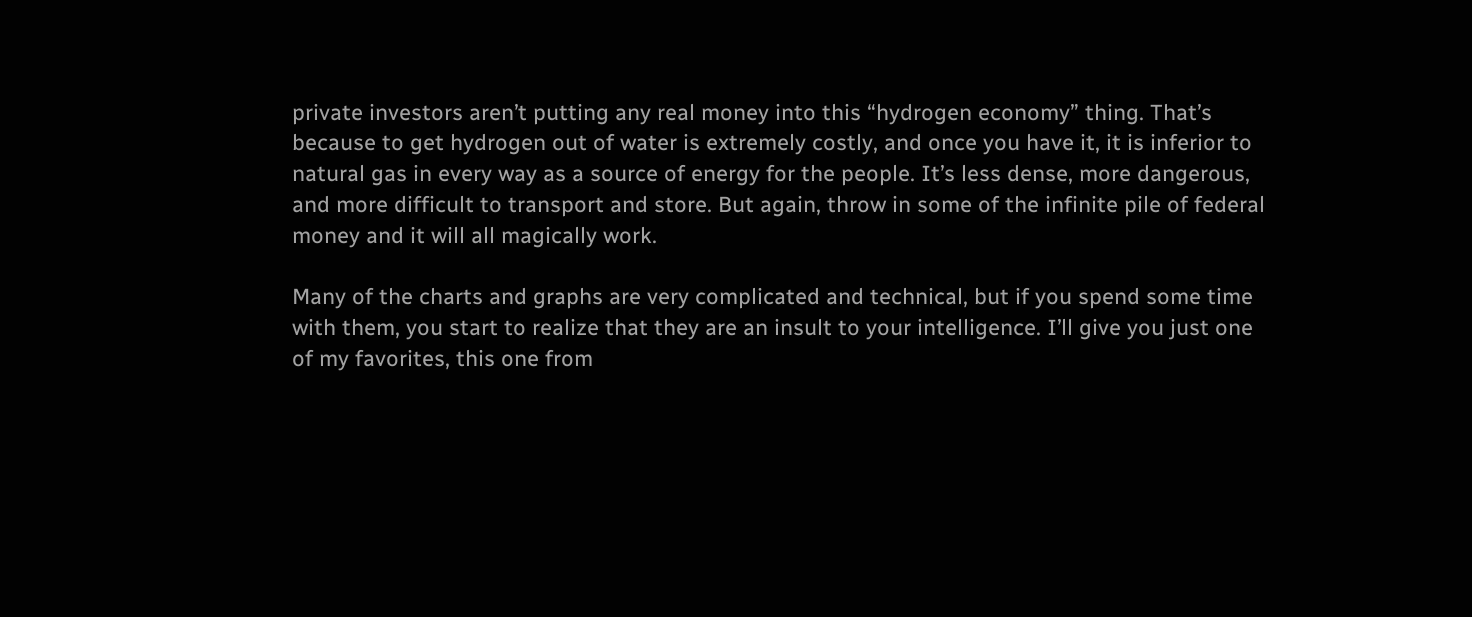private investors aren’t putting any real money into this “hydrogen economy” thing. That’s because to get hydrogen out of water is extremely costly, and once you have it, it is inferior to natural gas in every way as a source of energy for the people. It’s less dense, more dangerous, and more difficult to transport and store. But again, throw in some of the infinite pile of federal money and it will all magically work.

Many of the charts and graphs are very complicated and technical, but if you spend some time with them, you start to realize that they are an insult to your intelligence. I’ll give you just one of my favorites, this one from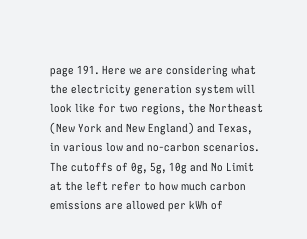page 191. Here we are considering what the electricity generation system will look like for two regions, the Northeast (New York and New England) and Texas, in various low and no-carbon scenarios. The cutoffs of 0g, 5g, 10g and No Limit at the left refer to how much carbon emissions are allowed per kWh of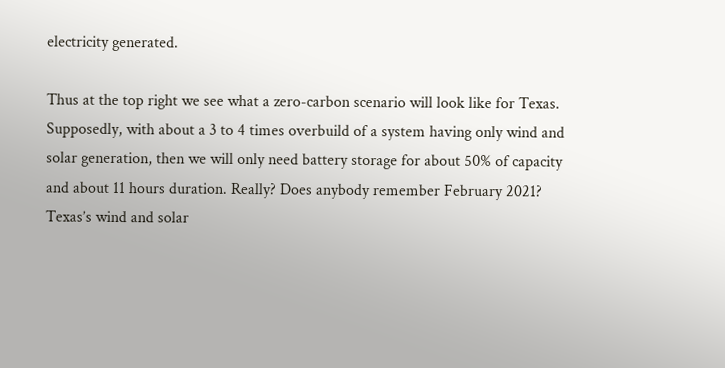electricity generated.

Thus at the top right we see what a zero-carbon scenario will look like for Texas. Supposedly, with about a 3 to 4 times overbuild of a system having only wind and solar generation, then we will only need battery storage for about 50% of capacity and about 11 hours duration. Really? Does anybody remember February 2021? Texas’s wind and solar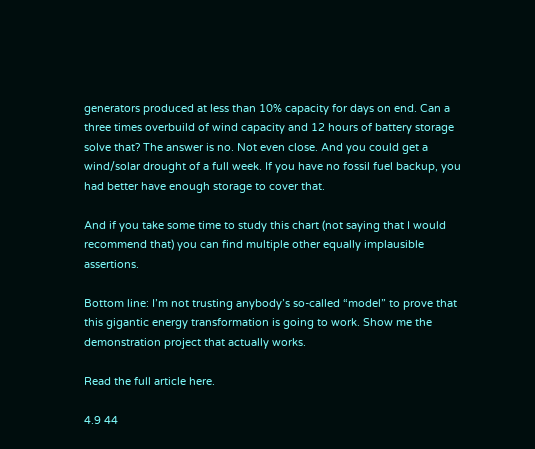generators produced at less than 10% capacity for days on end. Can a three times overbuild of wind capacity and 12 hours of battery storage solve that? The answer is no. Not even close. And you could get a wind/solar drought of a full week. If you have no fossil fuel backup, you had better have enough storage to cover that.

And if you take some time to study this chart (not saying that I would recommend that) you can find multiple other equally implausible assertions.

Bottom line: I’m not trusting anybody’s so-called “model” to prove that this gigantic energy transformation is going to work. Show me the demonstration project that actually works.

Read the full article here.

4.9 44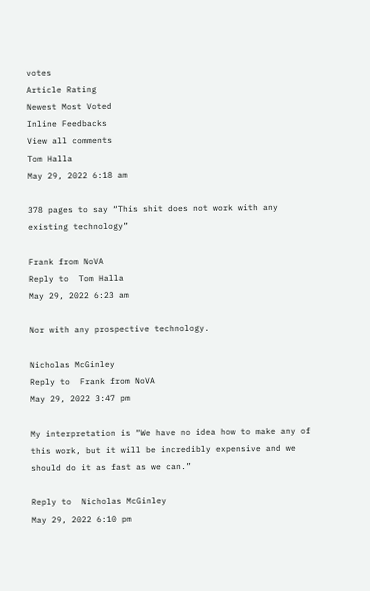votes
Article Rating
Newest Most Voted
Inline Feedbacks
View all comments
Tom Halla
May 29, 2022 6:18 am

378 pages to say “This shit does not work with any existing technology”

Frank from NoVA
Reply to  Tom Halla
May 29, 2022 6:23 am

Nor with any prospective technology.

Nicholas McGinley
Reply to  Frank from NoVA
May 29, 2022 3:47 pm

My interpretation is “We have no idea how to make any of this work, but it will be incredibly expensive and we should do it as fast as we can.”

Reply to  Nicholas McGinley
May 29, 2022 6:10 pm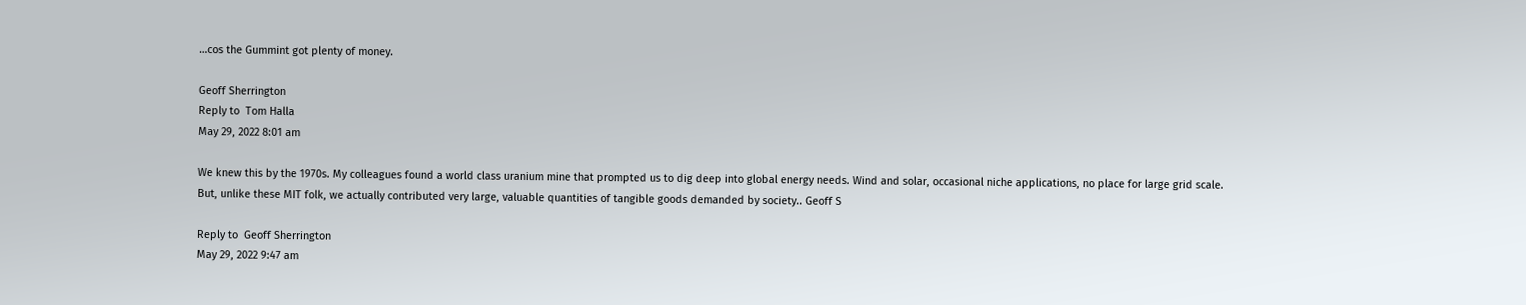…cos the Gummint got plenty of money.

Geoff Sherrington
Reply to  Tom Halla
May 29, 2022 8:01 am

We knew this by the 1970s. My colleagues found a world class uranium mine that prompted us to dig deep into global energy needs. Wind and solar, occasional niche applications, no place for large grid scale.
But, unlike these MIT folk, we actually contributed very large, valuable quantities of tangible goods demanded by society.. Geoff S

Reply to  Geoff Sherrington
May 29, 2022 9:47 am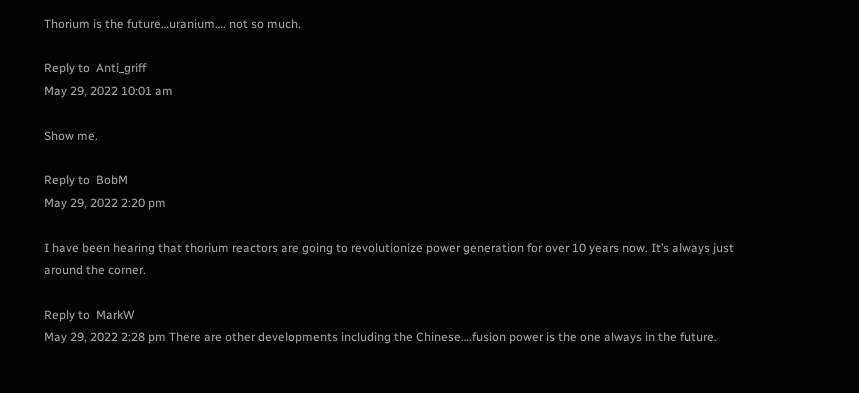Thorium is the future…uranium…. not so much.

Reply to  Anti_griff
May 29, 2022 10:01 am

Show me.

Reply to  BobM
May 29, 2022 2:20 pm

I have been hearing that thorium reactors are going to revolutionize power generation for over 10 years now. It’s always just around the corner.

Reply to  MarkW
May 29, 2022 2:28 pm There are other developments including the Chinese….fusion power is the one always in the future.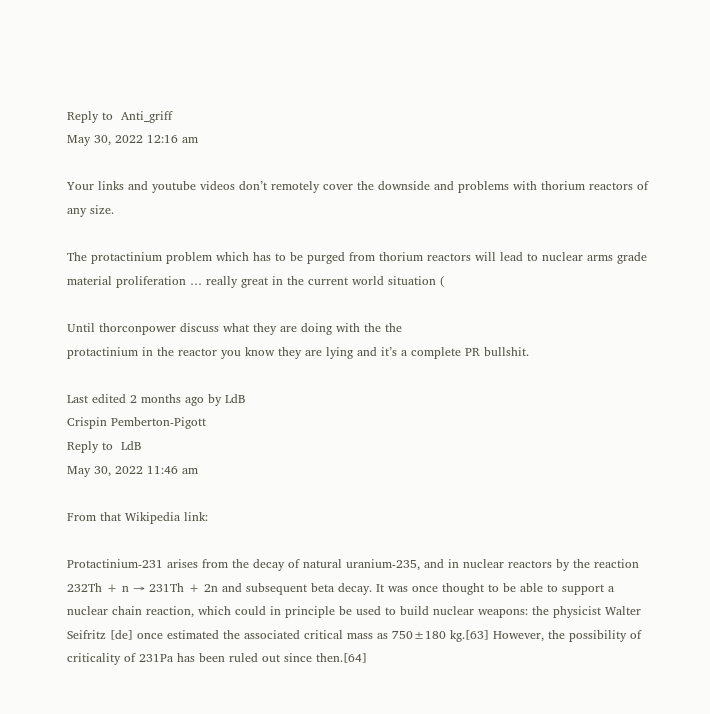Reply to  Anti_griff
May 30, 2022 12:16 am

Your links and youtube videos don’t remotely cover the downside and problems with thorium reactors of any size.

The protactinium problem which has to be purged from thorium reactors will lead to nuclear arms grade material proliferation … really great in the current world situation (

Until thorconpower discuss what they are doing with the the
protactinium in the reactor you know they are lying and it’s a complete PR bullshit.

Last edited 2 months ago by LdB
Crispin Pemberton-Pigott
Reply to  LdB
May 30, 2022 11:46 am

From that Wikipedia link:

Protactinium-231 arises from the decay of natural uranium-235, and in nuclear reactors by the reaction 232Th + n → 231Th + 2n and subsequent beta decay. It was once thought to be able to support a nuclear chain reaction, which could in principle be used to build nuclear weapons: the physicist Walter Seifritz [de] once estimated the associated critical mass as 750±180 kg.[63] However, the possibility of criticality of 231Pa has been ruled out since then.[64]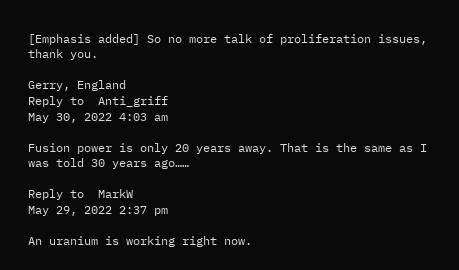[Emphasis added] So no more talk of proliferation issues, thank you.

Gerry, England
Reply to  Anti_griff
May 30, 2022 4:03 am

Fusion power is only 20 years away. That is the same as I was told 30 years ago……

Reply to  MarkW
May 29, 2022 2:37 pm

An uranium is working right now.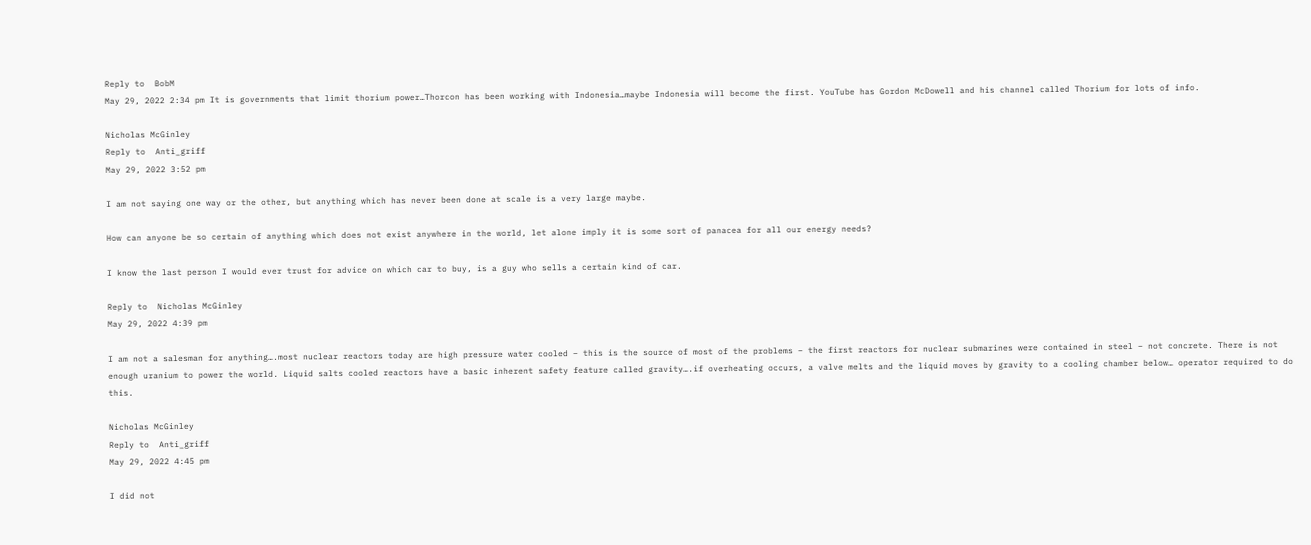Reply to  BobM
May 29, 2022 2:34 pm It is governments that limit thorium power…Thorcon has been working with Indonesia…maybe Indonesia will become the first. YouTube has Gordon McDowell and his channel called Thorium for lots of info.

Nicholas McGinley
Reply to  Anti_griff
May 29, 2022 3:52 pm

I am not saying one way or the other, but anything which has never been done at scale is a very large maybe.

How can anyone be so certain of anything which does not exist anywhere in the world, let alone imply it is some sort of panacea for all our energy needs?

I know the last person I would ever trust for advice on which car to buy, is a guy who sells a certain kind of car.

Reply to  Nicholas McGinley
May 29, 2022 4:39 pm

I am not a salesman for anything….most nuclear reactors today are high pressure water cooled – this is the source of most of the problems – the first reactors for nuclear submarines were contained in steel – not concrete. There is not enough uranium to power the world. Liquid salts cooled reactors have a basic inherent safety feature called gravity….if overheating occurs, a valve melts and the liquid moves by gravity to a cooling chamber below… operator required to do this.

Nicholas McGinley
Reply to  Anti_griff
May 29, 2022 4:45 pm

I did not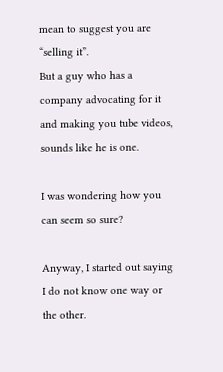mean to suggest you are “selling it”.
But a guy who has a company advocating for it and making you tube videos, sounds like he is one.

I was wondering how you can seem so sure?

Anyway, I started out saying I do not know one way or the other.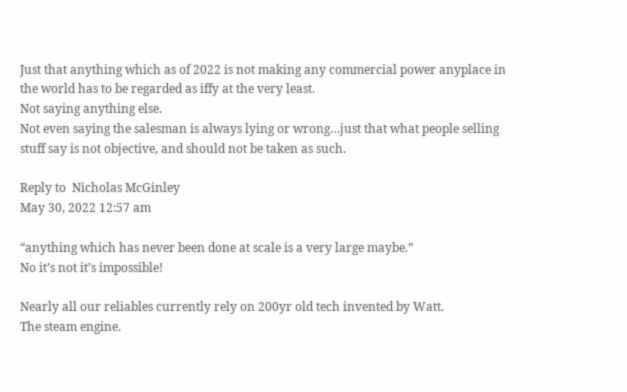Just that anything which as of 2022 is not making any commercial power anyplace in the world has to be regarded as iffy at the very least.
Not saying anything else.
Not even saying the salesman is always lying or wrong…just that what people selling stuff say is not objective, and should not be taken as such.

Reply to  Nicholas McGinley
May 30, 2022 12:57 am

“anything which has never been done at scale is a very large maybe.”
No it’s not it’s impossible!

Nearly all our reliables currently rely on 200yr old tech invented by Watt.
The steam engine.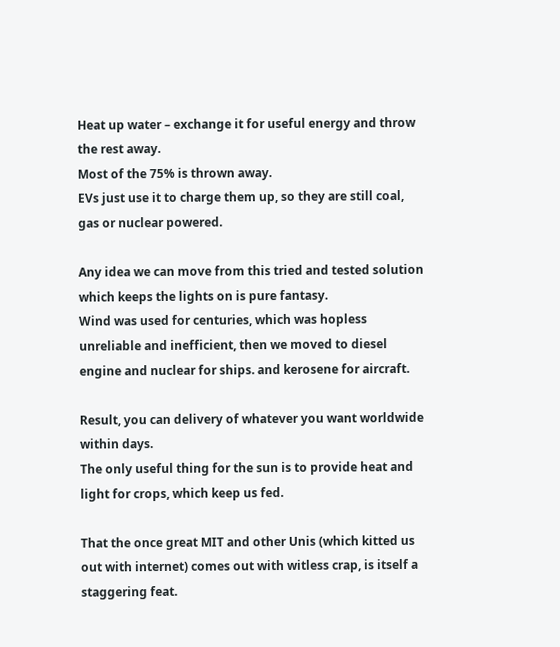Heat up water – exchange it for useful energy and throw the rest away.
Most of the 75% is thrown away.
EVs just use it to charge them up, so they are still coal, gas or nuclear powered.

Any idea we can move from this tried and tested solution which keeps the lights on is pure fantasy.
Wind was used for centuries, which was hopless unreliable and inefficient, then we moved to diesel engine and nuclear for ships. and kerosene for aircraft.

Result, you can delivery of whatever you want worldwide within days.
The only useful thing for the sun is to provide heat and light for crops, which keep us fed.

That the once great MIT and other Unis (which kitted us out with internet) comes out with witless crap, is itself a staggering feat.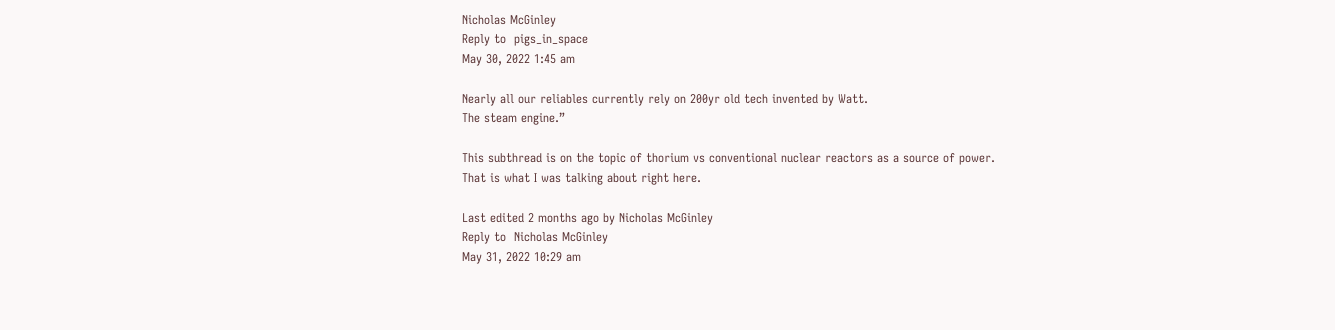Nicholas McGinley
Reply to  pigs_in_space
May 30, 2022 1:45 am

Nearly all our reliables currently rely on 200yr old tech invented by Watt.
The steam engine.”

This subthread is on the topic of thorium vs conventional nuclear reactors as a source of power.
That is what I was talking about right here.

Last edited 2 months ago by Nicholas McGinley
Reply to  Nicholas McGinley
May 31, 2022 10:29 am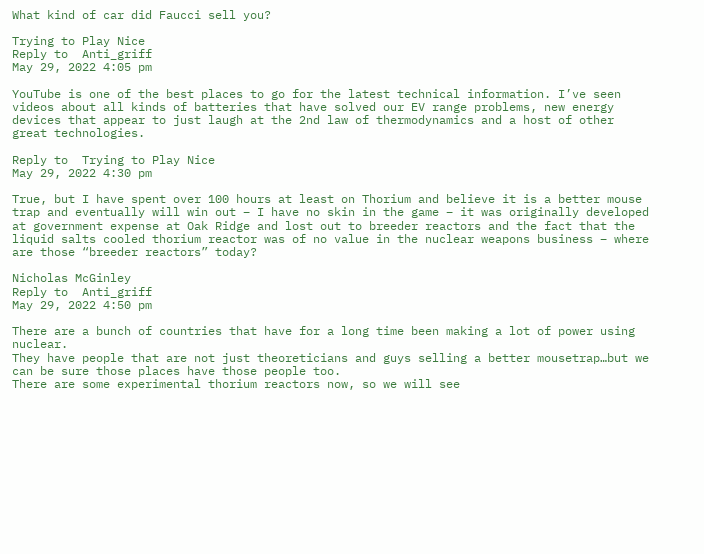What kind of car did Faucci sell you?

Trying to Play Nice
Reply to  Anti_griff
May 29, 2022 4:05 pm

YouTube is one of the best places to go for the latest technical information. I’ve seen videos about all kinds of batteries that have solved our EV range problems, new energy devices that appear to just laugh at the 2nd law of thermodynamics and a host of other great technologies.

Reply to  Trying to Play Nice
May 29, 2022 4:30 pm

True, but I have spent over 100 hours at least on Thorium and believe it is a better mouse trap and eventually will win out – I have no skin in the game – it was originally developed at government expense at Oak Ridge and lost out to breeder reactors and the fact that the liquid salts cooled thorium reactor was of no value in the nuclear weapons business – where are those “breeder reactors” today?

Nicholas McGinley
Reply to  Anti_griff
May 29, 2022 4:50 pm

There are a bunch of countries that have for a long time been making a lot of power using nuclear.
They have people that are not just theoreticians and guys selling a better mousetrap…but we can be sure those places have those people too.
There are some experimental thorium reactors now, so we will see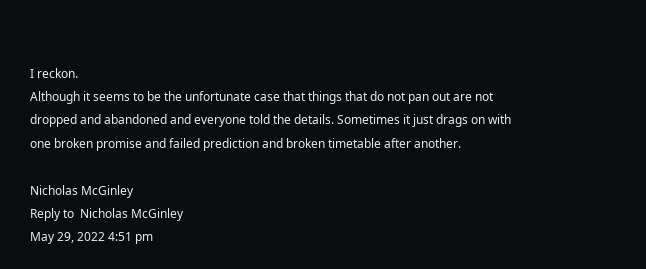I reckon.
Although it seems to be the unfortunate case that things that do not pan out are not dropped and abandoned and everyone told the details. Sometimes it just drags on with one broken promise and failed prediction and broken timetable after another.

Nicholas McGinley
Reply to  Nicholas McGinley
May 29, 2022 4:51 pm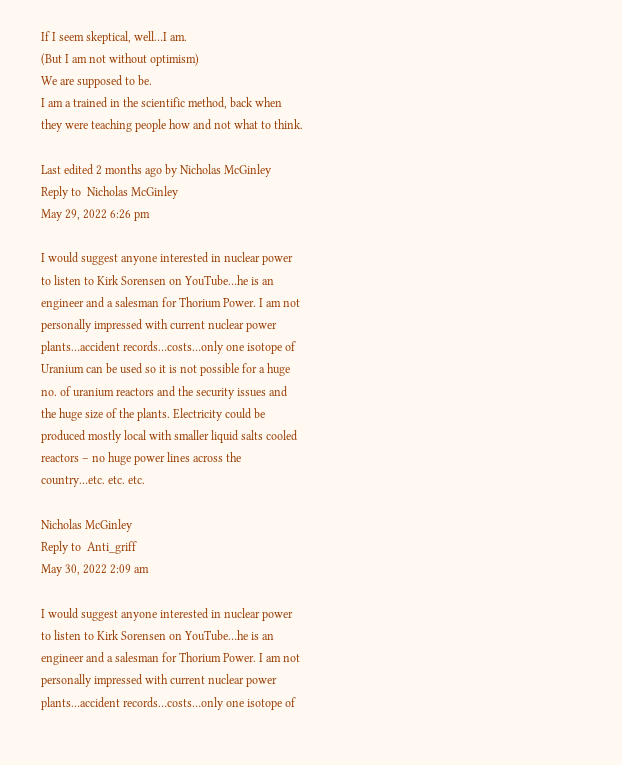If I seem skeptical, well…I am.
(But I am not without optimism)
We are supposed to be.
I am a trained in the scientific method, back when they were teaching people how and not what to think.

Last edited 2 months ago by Nicholas McGinley
Reply to  Nicholas McGinley
May 29, 2022 6:26 pm

I would suggest anyone interested in nuclear power to listen to Kirk Sorensen on YouTube…he is an engineer and a salesman for Thorium Power. I am not personally impressed with current nuclear power plants…accident records…costs…only one isotope of Uranium can be used so it is not possible for a huge no. of uranium reactors and the security issues and the huge size of the plants. Electricity could be produced mostly local with smaller liquid salts cooled reactors – no huge power lines across the country…etc. etc. etc.

Nicholas McGinley
Reply to  Anti_griff
May 30, 2022 2:09 am

I would suggest anyone interested in nuclear power to listen to Kirk Sorensen on YouTube…he is an engineer and a salesman for Thorium Power. I am not personally impressed with current nuclear power plants…accident records…costs…only one isotope of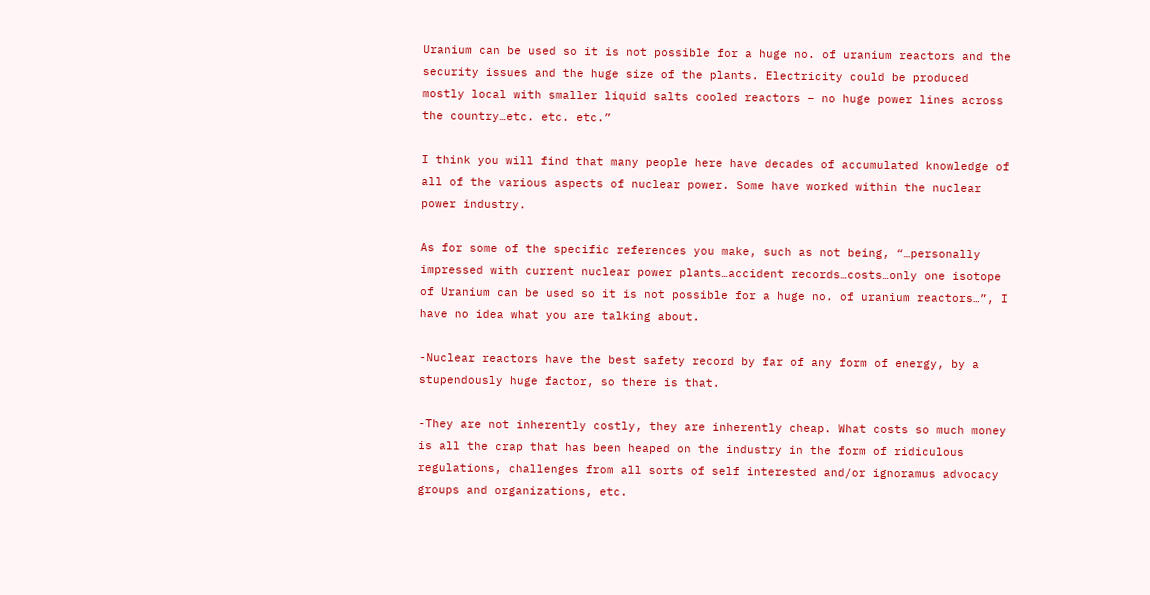Uranium can be used so it is not possible for a huge no. of uranium reactors and the security issues and the huge size of the plants. Electricity could be produced mostly local with smaller liquid salts cooled reactors – no huge power lines across the country…etc. etc. etc.”

I think you will find that many people here have decades of accumulated knowledge of all of the various aspects of nuclear power. Some have worked within the nuclear power industry.

As for some of the specific references you make, such as not being, “…personally impressed with current nuclear power plants…accident records…costs…only one isotope of Uranium can be used so it is not possible for a huge no. of uranium reactors…”, I have no idea what you are talking about.

-Nuclear reactors have the best safety record by far of any form of energy, by a stupendously huge factor, so there is that.

-They are not inherently costly, they are inherently cheap. What costs so much money is all the crap that has been heaped on the industry in the form of ridiculous regulations, challenges from all sorts of self interested and/or ignoramus advocacy groups and organizations, etc.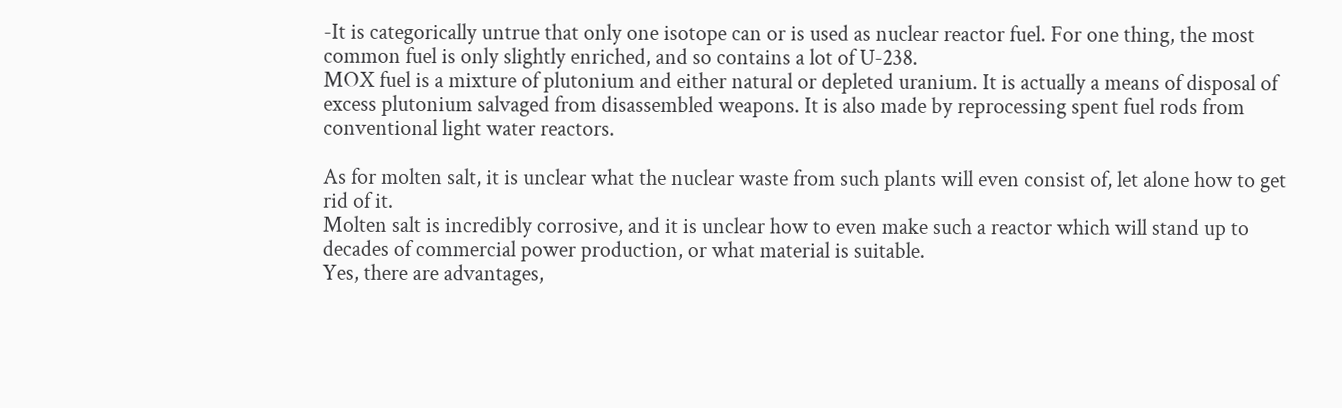-It is categorically untrue that only one isotope can or is used as nuclear reactor fuel. For one thing, the most common fuel is only slightly enriched, and so contains a lot of U-238.
MOX fuel is a mixture of plutonium and either natural or depleted uranium. It is actually a means of disposal of excess plutonium salvaged from disassembled weapons. It is also made by reprocessing spent fuel rods from conventional light water reactors.

As for molten salt, it is unclear what the nuclear waste from such plants will even consist of, let alone how to get rid of it.
Molten salt is incredibly corrosive, and it is unclear how to even make such a reactor which will stand up to decades of commercial power production, or what material is suitable.
Yes, there are advantages,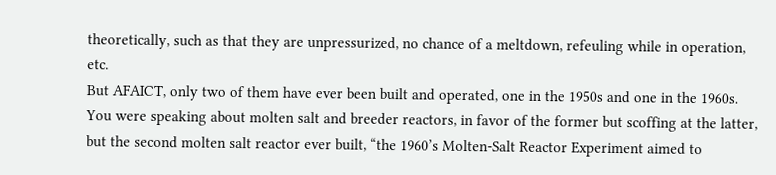theoretically, such as that they are unpressurized, no chance of a meltdown, refeuling while in operation, etc.
But AFAICT, only two of them have ever been built and operated, one in the 1950s and one in the 1960s.
You were speaking about molten salt and breeder reactors, in favor of the former but scoffing at the latter, but the second molten salt reactor ever built, “the 1960’s Molten-Salt Reactor Experiment aimed to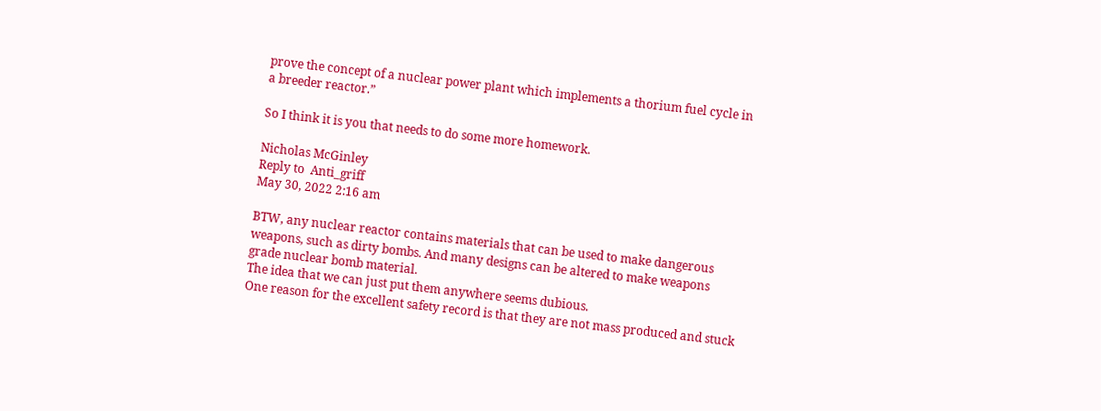prove the concept of a nuclear power plant which implements a thorium fuel cycle in a breeder reactor.”

So I think it is you that needs to do some more homework.

Nicholas McGinley
Reply to  Anti_griff
May 30, 2022 2:16 am

BTW, any nuclear reactor contains materials that can be used to make dangerous weapons, such as dirty bombs. And many designs can be altered to make weapons grade nuclear bomb material.
The idea that we can just put them anywhere seems dubious.
One reason for the excellent safety record is that they are not mass produced and stuck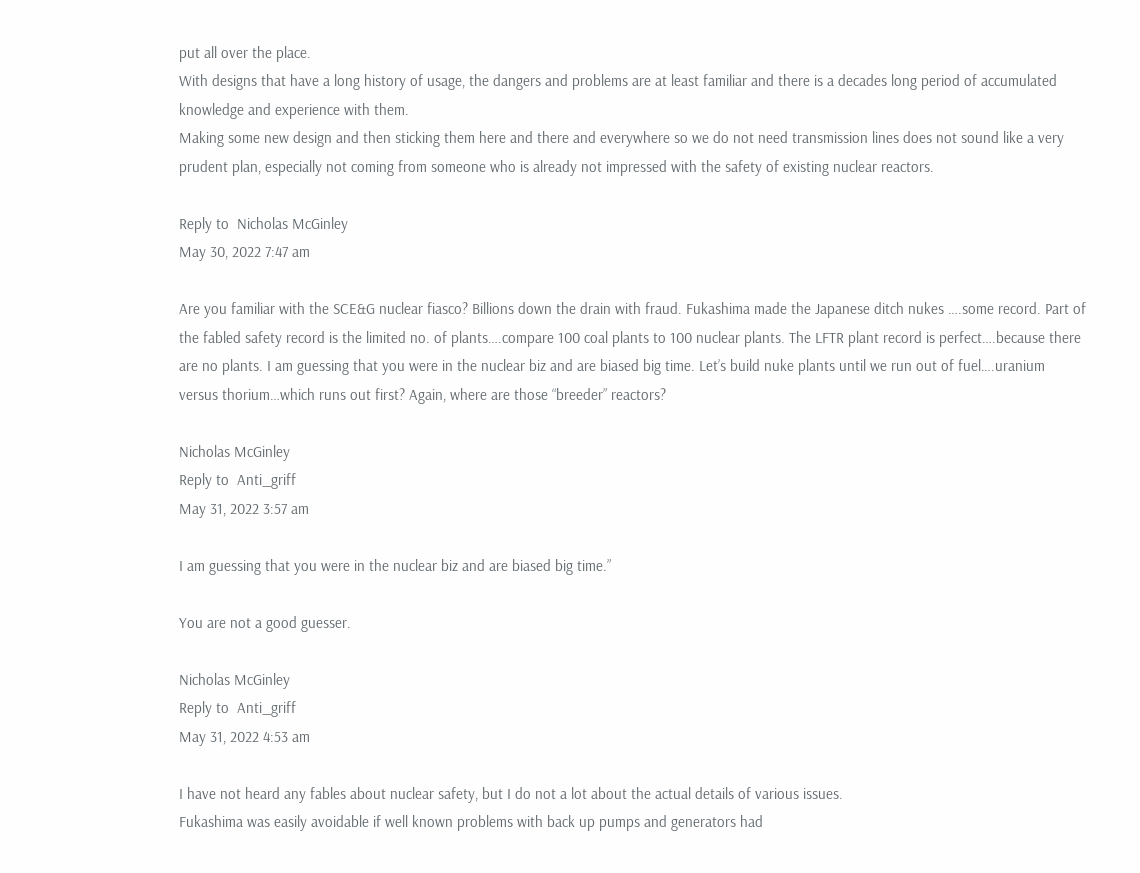put all over the place.
With designs that have a long history of usage, the dangers and problems are at least familiar and there is a decades long period of accumulated knowledge and experience with them.
Making some new design and then sticking them here and there and everywhere so we do not need transmission lines does not sound like a very prudent plan, especially not coming from someone who is already not impressed with the safety of existing nuclear reactors.

Reply to  Nicholas McGinley
May 30, 2022 7:47 am

Are you familiar with the SCE&G nuclear fiasco? Billions down the drain with fraud. Fukashima made the Japanese ditch nukes ….some record. Part of the fabled safety record is the limited no. of plants….compare 100 coal plants to 100 nuclear plants. The LFTR plant record is perfect….because there are no plants. I am guessing that you were in the nuclear biz and are biased big time. Let’s build nuke plants until we run out of fuel….uranium versus thorium…which runs out first? Again, where are those “breeder” reactors?

Nicholas McGinley
Reply to  Anti_griff
May 31, 2022 3:57 am

I am guessing that you were in the nuclear biz and are biased big time.”

You are not a good guesser.

Nicholas McGinley
Reply to  Anti_griff
May 31, 2022 4:53 am

I have not heard any fables about nuclear safety, but I do not a lot about the actual details of various issues.
Fukashima was easily avoidable if well known problems with back up pumps and generators had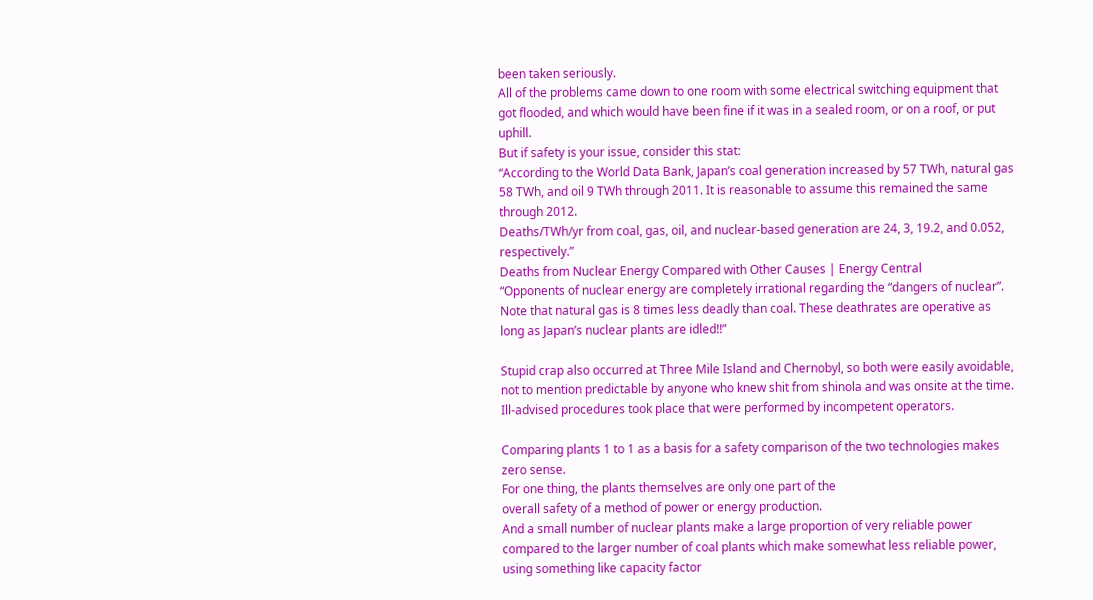been taken seriously.
All of the problems came down to one room with some electrical switching equipment that got flooded, and which would have been fine if it was in a sealed room, or on a roof, or put uphill.
But if safety is your issue, consider this stat:
“According to the World Data Bank, Japan’s coal generation increased by 57 TWh, natural gas 58 TWh, and oil 9 TWh through 2011. It is reasonable to assume this remained the same through 2012.
Deaths/TWh/yr from coal, gas, oil, and nuclear-based generation are 24, 3, 19.2, and 0.052, respectively.”
Deaths from Nuclear Energy Compared with Other Causes | Energy Central
“Opponents of nuclear energy are completely irrational regarding the “dangers of nuclear”. Note that natural gas is 8 times less deadly than coal. These deathrates are operative as long as Japan’s nuclear plants are idled!!”

Stupid crap also occurred at Three Mile Island and Chernobyl, so both were easily avoidable, not to mention predictable by anyone who knew shit from shinola and was onsite at the time. Ill-advised procedures took place that were performed by incompetent operators.

Comparing plants 1 to 1 as a basis for a safety comparison of the two technologies makes zero sense.
For one thing, the plants themselves are only one part of the
overall safety of a method of power or energy production.
And a small number of nuclear plants make a large proportion of very reliable power compared to the larger number of coal plants which make somewhat less reliable power, using something like capacity factor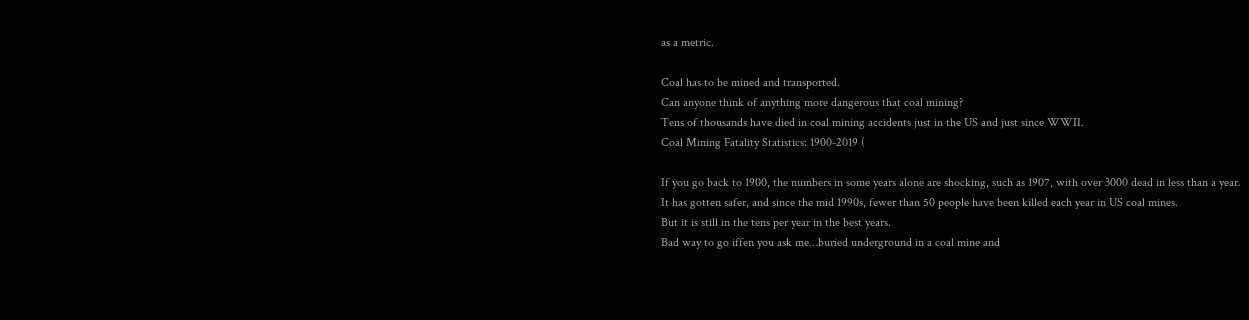as a metric.

Coal has to be mined and transported.
Can anyone think of anything more dangerous that coal mining?
Tens of thousands have died in coal mining accidents just in the US and just since WWII.
Coal Mining Fatality Statistics: 1900-2019 (

If you go back to 1900, the numbers in some years alone are shocking, such as 1907, with over 3000 dead in less than a year.
It has gotten safer, and since the mid 1990s, fewer than 50 people have been killed each year in US coal mines.
But it is still in the tens per year in the best years.
Bad way to go iffen you ask me…buried underground in a coal mine and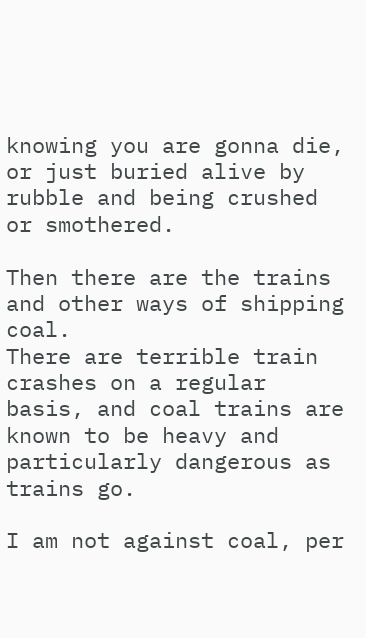knowing you are gonna die, or just buried alive by rubble and being crushed or smothered.

Then there are the trains and other ways of shipping coal.
There are terrible train crashes on a regular basis, and coal trains are known to be heavy and particularly dangerous as trains go.

I am not against coal, per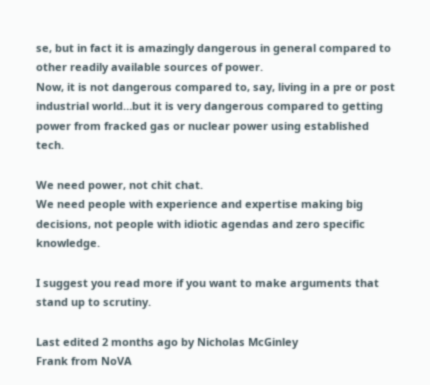se, but in fact it is amazingly dangerous in general compared to other readily available sources of power.
Now, it is not dangerous compared to, say, living in a pre or post industrial world…but it is very dangerous compared to getting power from fracked gas or nuclear power using established tech.

We need power, not chit chat.
We need people with experience and expertise making big decisions, not people with idiotic agendas and zero specific knowledge.

I suggest you read more if you want to make arguments that stand up to scrutiny.

Last edited 2 months ago by Nicholas McGinley
Frank from NoVA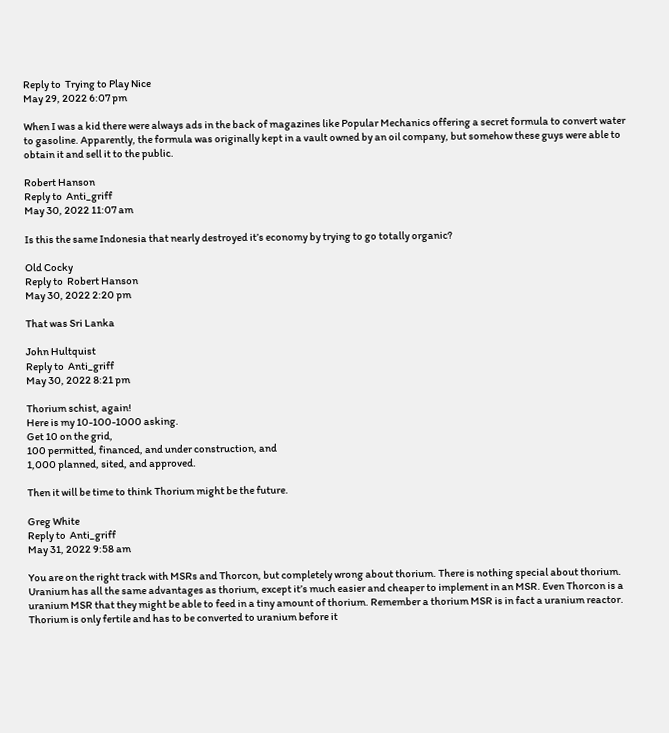Reply to  Trying to Play Nice
May 29, 2022 6:07 pm

When I was a kid there were always ads in the back of magazines like Popular Mechanics offering a secret formula to convert water to gasoline. Apparently, the formula was originally kept in a vault owned by an oil company, but somehow these guys were able to obtain it and sell it to the public.

Robert Hanson
Reply to  Anti_griff
May 30, 2022 11:07 am

Is this the same Indonesia that nearly destroyed it’s economy by trying to go totally organic?

Old Cocky
Reply to  Robert Hanson
May 30, 2022 2:20 pm

That was Sri Lanka

John Hultquist
Reply to  Anti_griff
May 30, 2022 8:21 pm

Thorium schist, again!
Here is my 10-100-1000 asking.
Get 10 on the grid,
100 permitted, financed, and under construction, and
1,000 planned, sited, and approved.

Then it will be time to think Thorium might be the future.

Greg White
Reply to  Anti_griff
May 31, 2022 9:58 am

You are on the right track with MSRs and Thorcon, but completely wrong about thorium. There is nothing special about thorium. Uranium has all the same advantages as thorium, except it’s much easier and cheaper to implement in an MSR. Even Thorcon is a uranium MSR that they might be able to feed in a tiny amount of thorium. Remember a thorium MSR is in fact a uranium reactor. Thorium is only fertile and has to be converted to uranium before it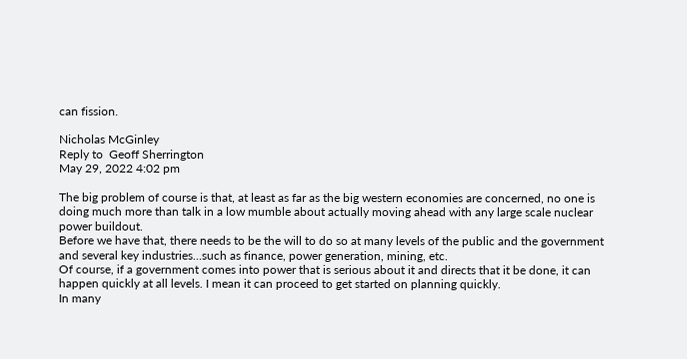can fission.

Nicholas McGinley
Reply to  Geoff Sherrington
May 29, 2022 4:02 pm

The big problem of course is that, at least as far as the big western economies are concerned, no one is doing much more than talk in a low mumble about actually moving ahead with any large scale nuclear power buildout.
Before we have that, there needs to be the will to do so at many levels of the public and the government and several key industries…such as finance, power generation, mining, etc.
Of course, if a government comes into power that is serious about it and directs that it be done, it can happen quickly at all levels. I mean it can proceed to get started on planning quickly.
In many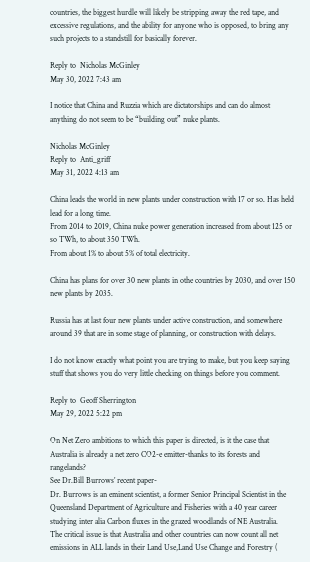countries, the biggest hurdle will likely be stripping away the red tape, and excessive regulations, and the ability for anyone who is opposed, to bring any such projects to a standstill for basically forever.

Reply to  Nicholas McGinley
May 30, 2022 7:43 am

I notice that China and Ruzzia which are dictatorships and can do almost anything do not seem to be “building out” nuke plants.

Nicholas McGinley
Reply to  Anti_griff
May 31, 2022 4:13 am

China leads the world in new plants under construction with 17 or so. Has held lead for a long time.
From 2014 to 2019, China nuke power generation increased from about 125 or so TWh, to about 350 TWh.
From about 1% to about 5% of total electricity.

China has plans for over 30 new plants in othe countries by 2030, and over 150 new plants by 2035.

Russia has at last four new plants under active construction, and somewhere around 39 that are in some stage of planning, or construction with delays.

I do not know exactly what point you are trying to make, but you keep saying stuff that shows you do very little checking on things before you comment.

Reply to  Geoff Sherrington
May 29, 2022 5:22 pm

On Net Zero ambitions to which this paper is directed, is it the case that Australia is already a net zero CO2-e emitter-thanks to its forests and rangelands?
See Dr.Bill Burrows’ recent paper-
Dr. Burrows is an eminent scientist, a former Senior Principal Scientist in the Queensland Department of Agriculture and Fisheries with a 40 year career studying inter alia Carbon fluxes in the grazed woodlands of NE Australia.
The critical issue is that Australia and other countries can now count all net emissions in ALL lands in their Land Use,Land Use Change and Forestry (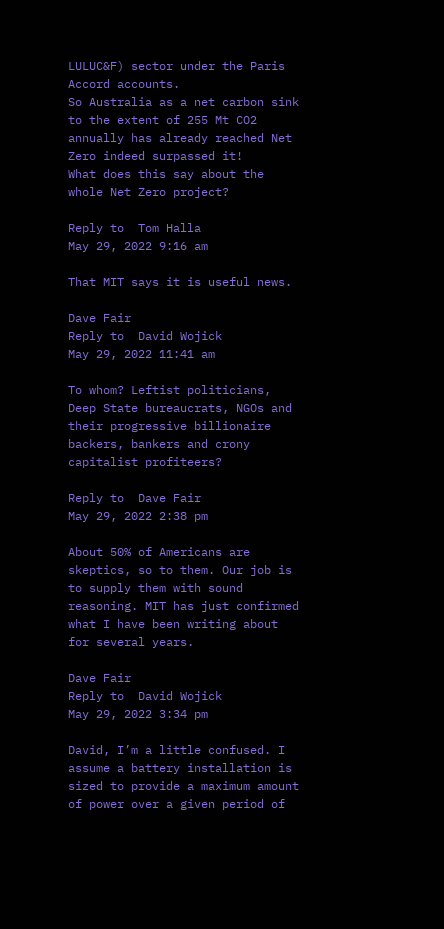LULUC&F) sector under the Paris Accord accounts.
So Australia as a net carbon sink to the extent of 255 Mt CO2 annually has already reached Net Zero indeed surpassed it!
What does this say about the whole Net Zero project?

Reply to  Tom Halla
May 29, 2022 9:16 am

That MIT says it is useful news.

Dave Fair
Reply to  David Wojick
May 29, 2022 11:41 am

To whom? Leftist politicians, Deep State bureaucrats, NGOs and their progressive billionaire backers, bankers and crony capitalist profiteers?

Reply to  Dave Fair
May 29, 2022 2:38 pm

About 50% of Americans are skeptics, so to them. Our job is to supply them with sound reasoning. MIT has just confirmed what I have been writing about for several years.

Dave Fair
Reply to  David Wojick
May 29, 2022 3:34 pm

David, I’m a little confused. I assume a battery installation is sized to provide a maximum amount of power over a given period of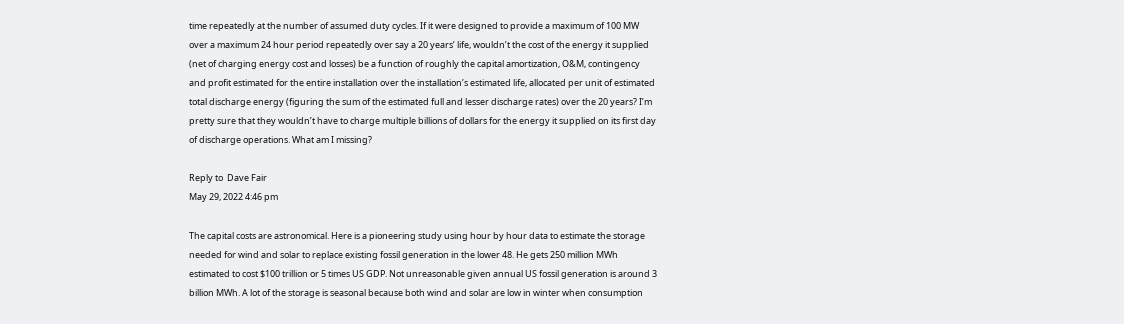time repeatedly at the number of assumed duty cycles. If it were designed to provide a maximum of 100 MW over a maximum 24 hour period repeatedly over say a 20 years’ life, wouldn’t the cost of the energy it supplied (net of charging energy cost and losses) be a function of roughly the capital amortization, O&M, contingency and profit estimated for the entire installation over the installation’s estimated life, allocated per unit of estimated total discharge energy (figuring the sum of the estimated full and lesser discharge rates) over the 20 years? I’m pretty sure that they wouldn’t have to charge multiple billions of dollars for the energy it supplied on its first day of discharge operations. What am I missing?

Reply to  Dave Fair
May 29, 2022 4:46 pm

The capital costs are astronomical. Here is a pioneering study using hour by hour data to estimate the storage needed for wind and solar to replace existing fossil generation in the lower 48. He gets 250 million MWh estimated to cost $100 trillion or 5 times US GDP. Not unreasonable given annual US fossil generation is around 3 billion MWh. A lot of the storage is seasonal because both wind and solar are low in winter when consumption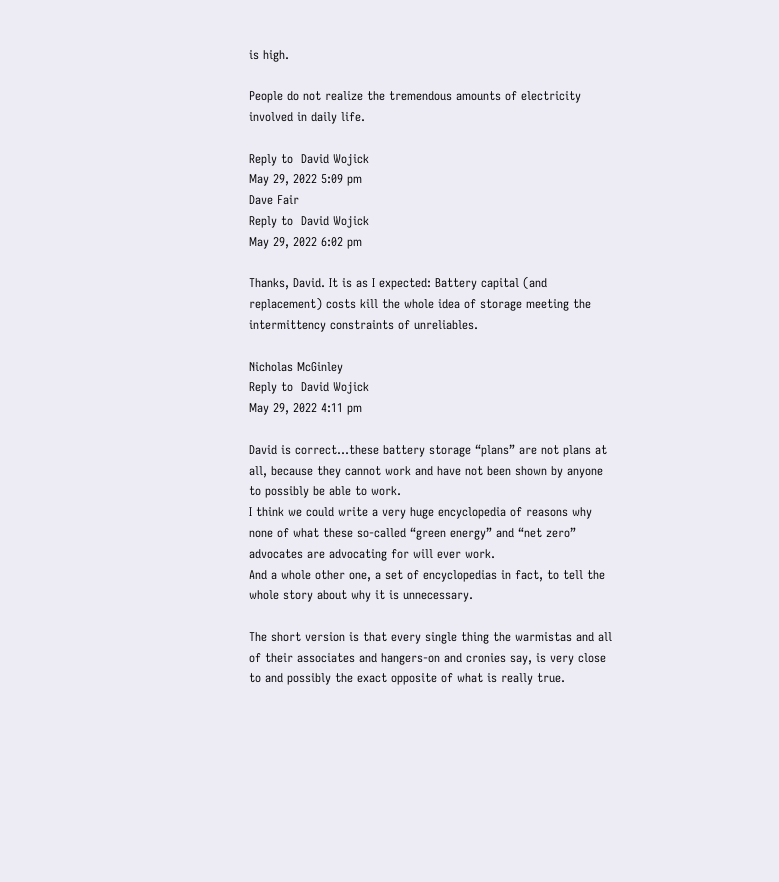is high.

People do not realize the tremendous amounts of electricity involved in daily life.

Reply to  David Wojick
May 29, 2022 5:09 pm
Dave Fair
Reply to  David Wojick
May 29, 2022 6:02 pm

Thanks, David. It is as I expected: Battery capital (and replacement) costs kill the whole idea of storage meeting the intermittency constraints of unreliables.

Nicholas McGinley
Reply to  David Wojick
May 29, 2022 4:11 pm

David is correct…these battery storage “plans” are not plans at all, because they cannot work and have not been shown by anyone to possibly be able to work.
I think we could write a very huge encyclopedia of reasons why none of what these so-called “green energy” and “net zero” advocates are advocating for will ever work.
And a whole other one, a set of encyclopedias in fact, to tell the whole story about why it is unnecessary.

The short version is that every single thing the warmistas and all of their associates and hangers-on and cronies say, is very close to and possibly the exact opposite of what is really true.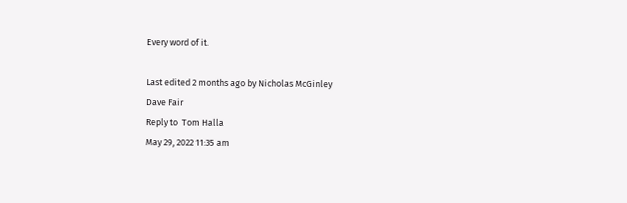Every word of it.

Last edited 2 months ago by Nicholas McGinley
Dave Fair
Reply to  Tom Halla
May 29, 2022 11:35 am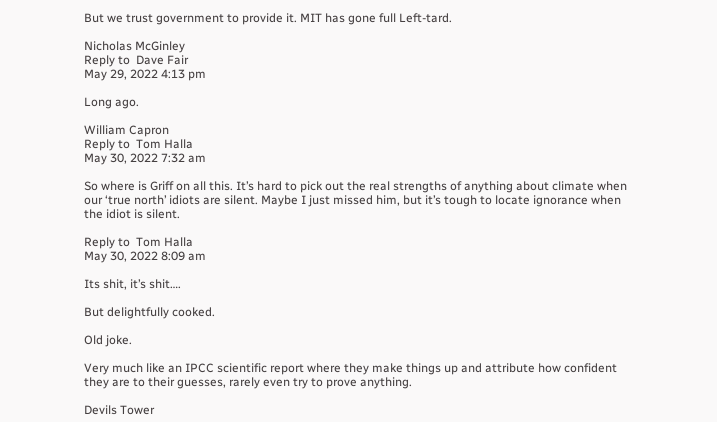But we trust government to provide it. MIT has gone full Left-tard.

Nicholas McGinley
Reply to  Dave Fair
May 29, 2022 4:13 pm

Long ago.

William Capron
Reply to  Tom Halla
May 30, 2022 7:32 am

So where is Griff on all this. It’s hard to pick out the real strengths of anything about climate when our ‘true north’ idiots are silent. Maybe I just missed him, but it’s tough to locate ignorance when the idiot is silent.

Reply to  Tom Halla
May 30, 2022 8:09 am

Its shit, it’s shit….

But delightfully cooked.

Old joke.

Very much like an IPCC scientific report where they make things up and attribute how confident they are to their guesses, rarely even try to prove anything.

Devils Tower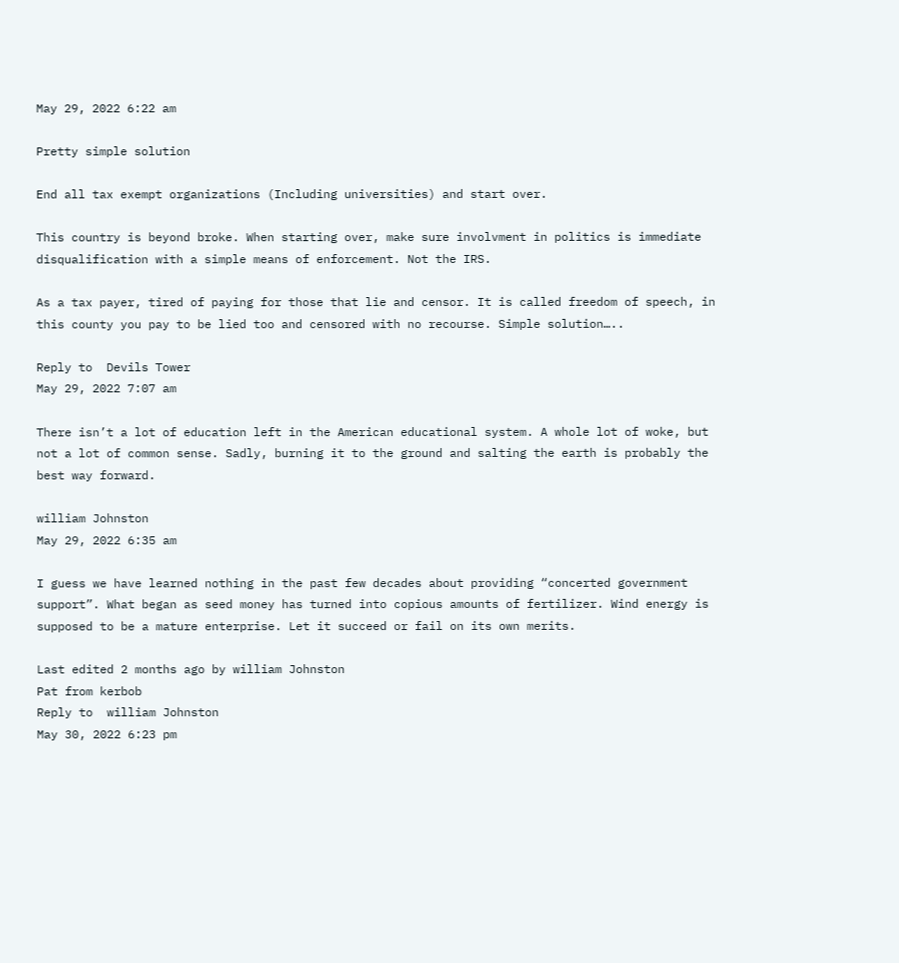May 29, 2022 6:22 am

Pretty simple solution

End all tax exempt organizations (Including universities) and start over.

This country is beyond broke. When starting over, make sure involvment in politics is immediate disqualification with a simple means of enforcement. Not the IRS.

As a tax payer, tired of paying for those that lie and censor. It is called freedom of speech, in this county you pay to be lied too and censored with no recourse. Simple solution…..

Reply to  Devils Tower
May 29, 2022 7:07 am

There isn’t a lot of education left in the American educational system. A whole lot of woke, but not a lot of common sense. Sadly, burning it to the ground and salting the earth is probably the best way forward.

william Johnston
May 29, 2022 6:35 am

I guess we have learned nothing in the past few decades about providing “concerted government support”. What began as seed money has turned into copious amounts of fertilizer. Wind energy is supposed to be a mature enterprise. Let it succeed or fail on its own merits.

Last edited 2 months ago by william Johnston
Pat from kerbob
Reply to  william Johnston
May 30, 2022 6:23 pm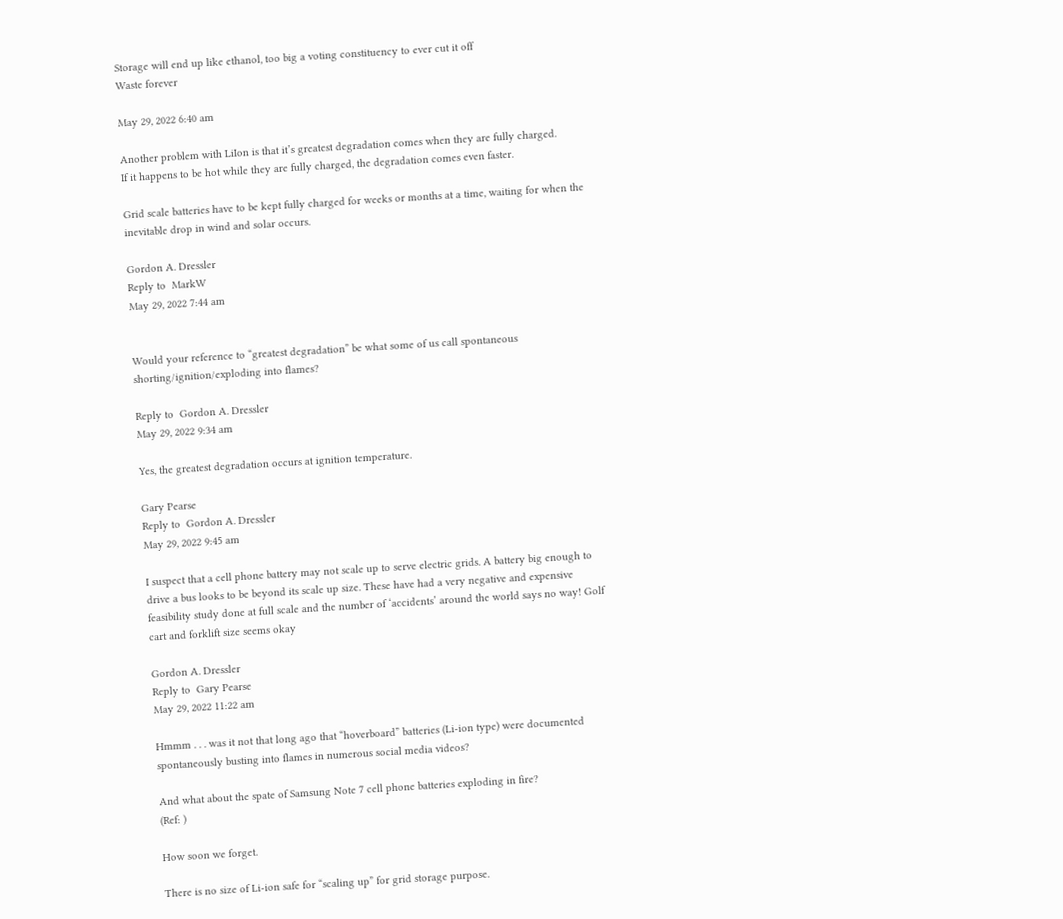Storage will end up like ethanol, too big a voting constituency to ever cut it off
Waste forever

May 29, 2022 6:40 am

Another problem with LiIon is that it’s greatest degradation comes when they are fully charged.
If it happens to be hot while they are fully charged, the degradation comes even faster.

Grid scale batteries have to be kept fully charged for weeks or months at a time, waiting for when the inevitable drop in wind and solar occurs.

Gordon A. Dressler
Reply to  MarkW
May 29, 2022 7:44 am


Would your reference to “greatest degradation” be what some of us call spontaneous shorting/ignition/exploding into flames?

Reply to  Gordon A. Dressler
May 29, 2022 9:34 am

Yes, the greatest degradation occurs at ignition temperature.

Gary Pearse
Reply to  Gordon A. Dressler
May 29, 2022 9:45 am

I suspect that a cell phone battery may not scale up to serve electric grids. A battery big enough to drive a bus looks to be beyond its scale up size. These have had a very negative and expensive feasibility study done at full scale and the number of ‘accidents’ around the world says no way! Golf cart and forklift size seems okay

Gordon A. Dressler
Reply to  Gary Pearse
May 29, 2022 11:22 am

Hmmm . . . was it not that long ago that “hoverboard” batteries (Li-ion type) were documented spontaneously busting into flames in numerous social media videos?

And what about the spate of Samsung Note 7 cell phone batteries exploding in fire?
(Ref: )

How soon we forget.

There is no size of Li-ion safe for “scaling up” for grid storage purpose.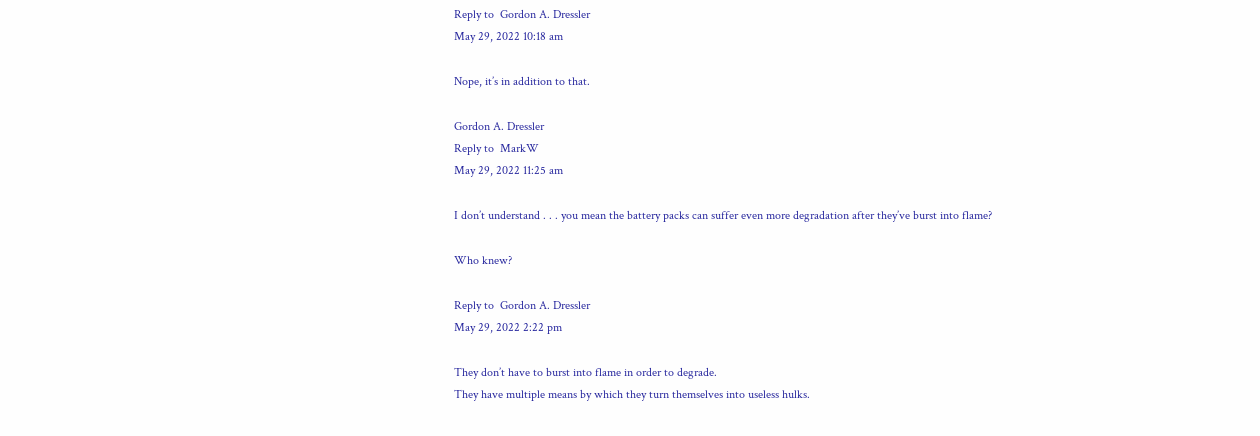Reply to  Gordon A. Dressler
May 29, 2022 10:18 am

Nope, it’s in addition to that.

Gordon A. Dressler
Reply to  MarkW
May 29, 2022 11:25 am

I don’t understand . . . you mean the battery packs can suffer even more degradation after they’ve burst into flame?

Who knew?

Reply to  Gordon A. Dressler
May 29, 2022 2:22 pm

They don’t have to burst into flame in order to degrade.
They have multiple means by which they turn themselves into useless hulks.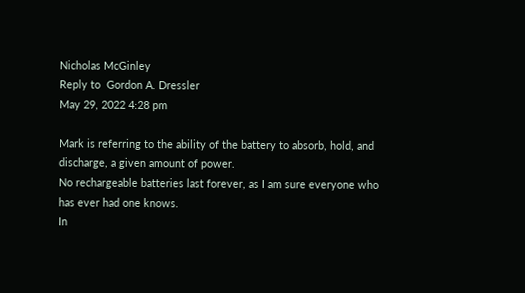Nicholas McGinley
Reply to  Gordon A. Dressler
May 29, 2022 4:28 pm

Mark is referring to the ability of the battery to absorb, hold, and discharge, a given amount of power.
No rechargeable batteries last forever, as I am sure everyone who has ever had one knows.
In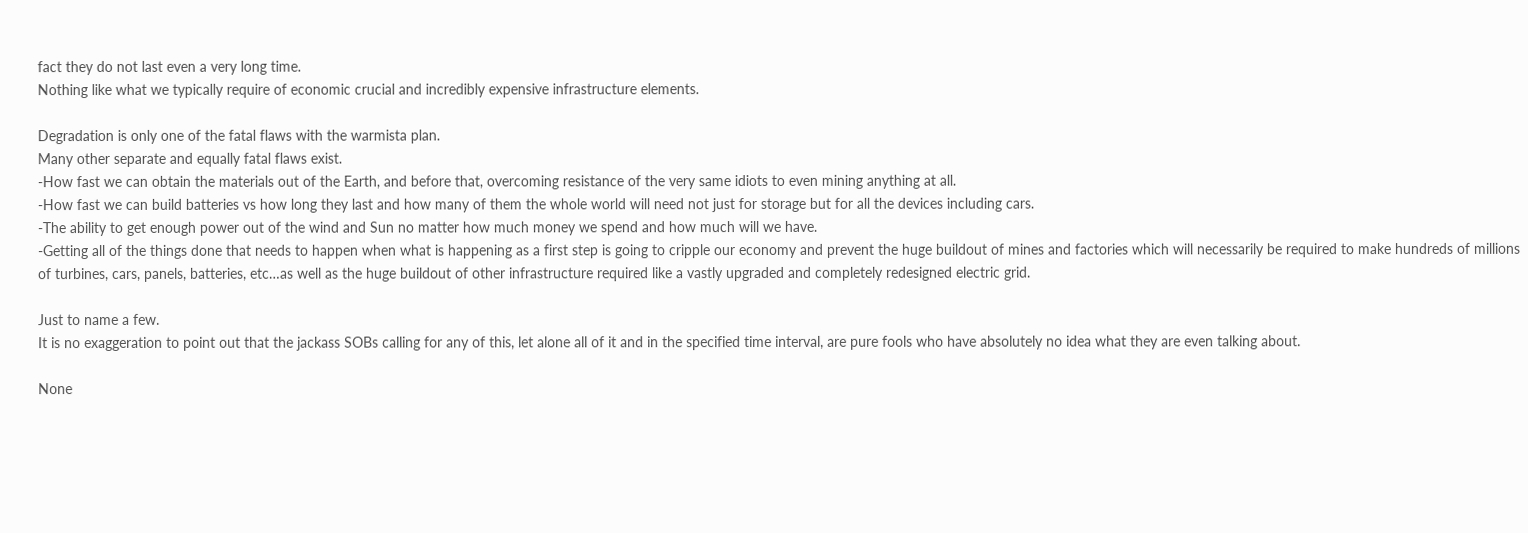fact they do not last even a very long time.
Nothing like what we typically require of economic crucial and incredibly expensive infrastructure elements.

Degradation is only one of the fatal flaws with the warmista plan.
Many other separate and equally fatal flaws exist.
-How fast we can obtain the materials out of the Earth, and before that, overcoming resistance of the very same idiots to even mining anything at all.
-How fast we can build batteries vs how long they last and how many of them the whole world will need not just for storage but for all the devices including cars.
-The ability to get enough power out of the wind and Sun no matter how much money we spend and how much will we have.
-Getting all of the things done that needs to happen when what is happening as a first step is going to cripple our economy and prevent the huge buildout of mines and factories which will necessarily be required to make hundreds of millions of turbines, cars, panels, batteries, etc…as well as the huge buildout of other infrastructure required like a vastly upgraded and completely redesigned electric grid.

Just to name a few.
It is no exaggeration to point out that the jackass SOBs calling for any of this, let alone all of it and in the specified time interval, are pure fools who have absolutely no idea what they are even talking about.

None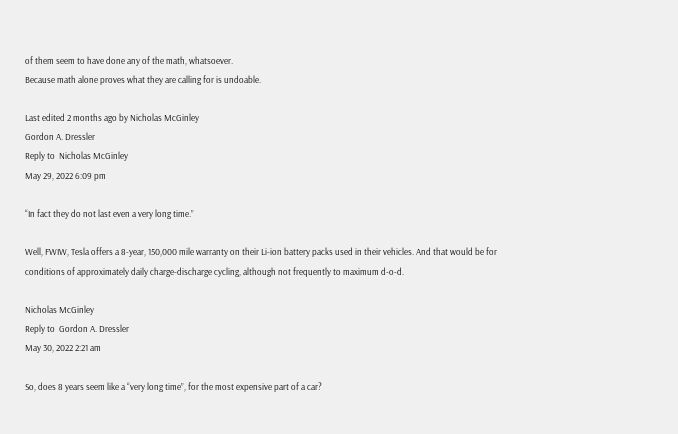of them seem to have done any of the math, whatsoever.
Because math alone proves what they are calling for is undoable.

Last edited 2 months ago by Nicholas McGinley
Gordon A. Dressler
Reply to  Nicholas McGinley
May 29, 2022 6:09 pm

“In fact they do not last even a very long time.”

Well, FWIW, Tesla offers a 8-year, 150,000 mile warranty on their Li-ion battery packs used in their vehicles. And that would be for conditions of approximately daily charge-discharge cycling, although not frequently to maximum d-o-d.

Nicholas McGinley
Reply to  Gordon A. Dressler
May 30, 2022 2:21 am

So, does 8 years seem like a “very long time”, for the most expensive part of a car?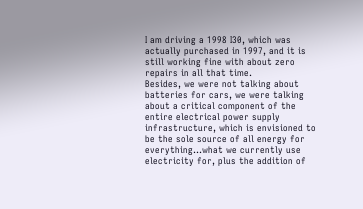I am driving a 1998 I30, which was actually purchased in 1997, and it is still working fine with about zero repairs in all that time.
Besides, we were not talking about batteries for cars, we were talking about a critical component of the entire electrical power supply infrastructure, which is envisioned to be the sole source of all energy for everything…what we currently use electricity for, plus the addition of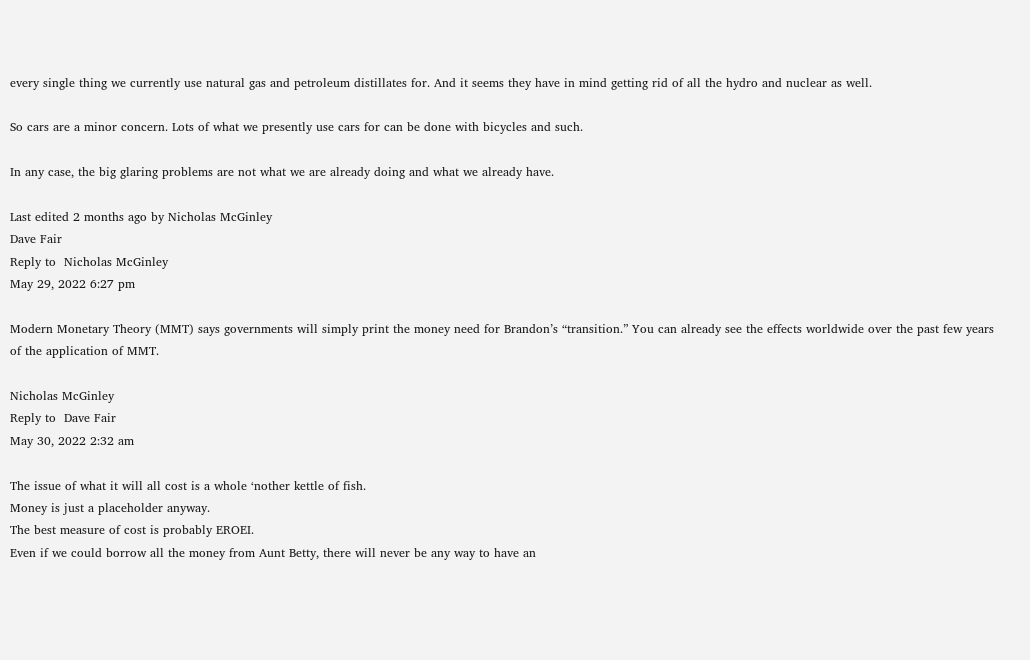every single thing we currently use natural gas and petroleum distillates for. And it seems they have in mind getting rid of all the hydro and nuclear as well.

So cars are a minor concern. Lots of what we presently use cars for can be done with bicycles and such.

In any case, the big glaring problems are not what we are already doing and what we already have.

Last edited 2 months ago by Nicholas McGinley
Dave Fair
Reply to  Nicholas McGinley
May 29, 2022 6:27 pm

Modern Monetary Theory (MMT) says governments will simply print the money need for Brandon’s “transition.” You can already see the effects worldwide over the past few years of the application of MMT.

Nicholas McGinley
Reply to  Dave Fair
May 30, 2022 2:32 am

The issue of what it will all cost is a whole ‘nother kettle of fish.
Money is just a placeholder anyway.
The best measure of cost is probably EROEI.
Even if we could borrow all the money from Aunt Betty, there will never be any way to have an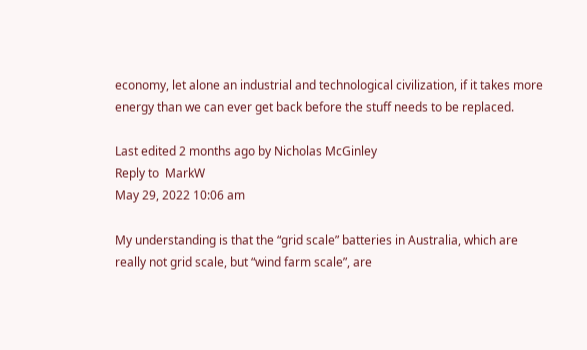economy, let alone an industrial and technological civilization, if it takes more energy than we can ever get back before the stuff needs to be replaced.

Last edited 2 months ago by Nicholas McGinley
Reply to  MarkW
May 29, 2022 10:06 am

My understanding is that the “grid scale” batteries in Australia, which are really not grid scale, but “wind farm scale”, are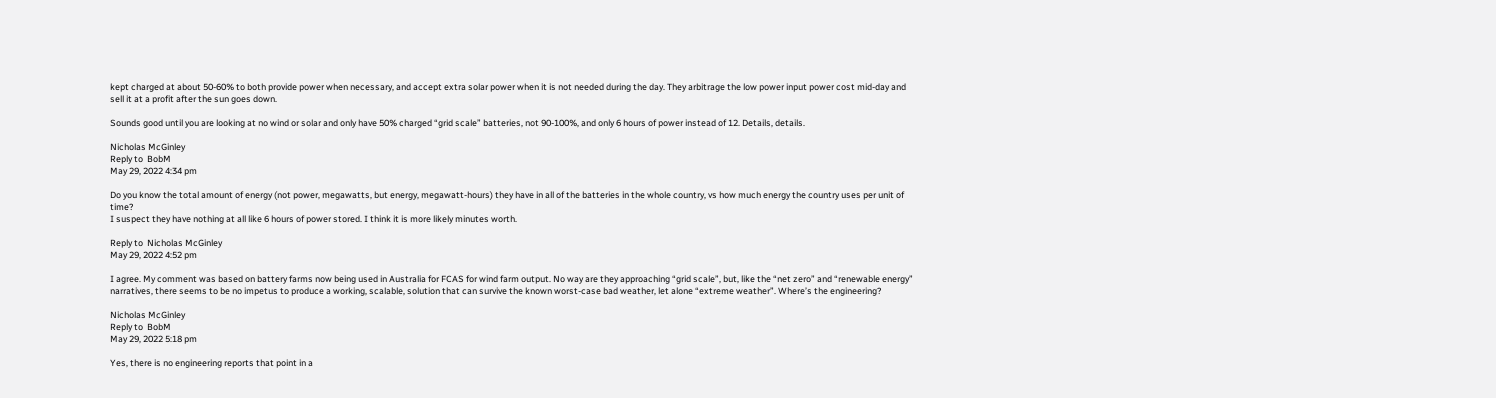kept charged at about 50-60% to both provide power when necessary, and accept extra solar power when it is not needed during the day. They arbitrage the low power input power cost mid-day and sell it at a profit after the sun goes down.

Sounds good until you are looking at no wind or solar and only have 50% charged “grid scale” batteries, not 90-100%, and only 6 hours of power instead of 12. Details, details.

Nicholas McGinley
Reply to  BobM
May 29, 2022 4:34 pm

Do you know the total amount of energy (not power, megawatts, but energy, megawatt-hours) they have in all of the batteries in the whole country, vs how much energy the country uses per unit of time?
I suspect they have nothing at all like 6 hours of power stored. I think it is more likely minutes worth.

Reply to  Nicholas McGinley
May 29, 2022 4:52 pm

I agree. My comment was based on battery farms now being used in Australia for FCAS for wind farm output. No way are they approaching “grid scale”, but, like the “net zero” and “renewable energy” narratives, there seems to be no impetus to produce a working, scalable, solution that can survive the known worst-case bad weather, let alone “extreme weather”. Where’s the engineering?

Nicholas McGinley
Reply to  BobM
May 29, 2022 5:18 pm

Yes, there is no engineering reports that point in a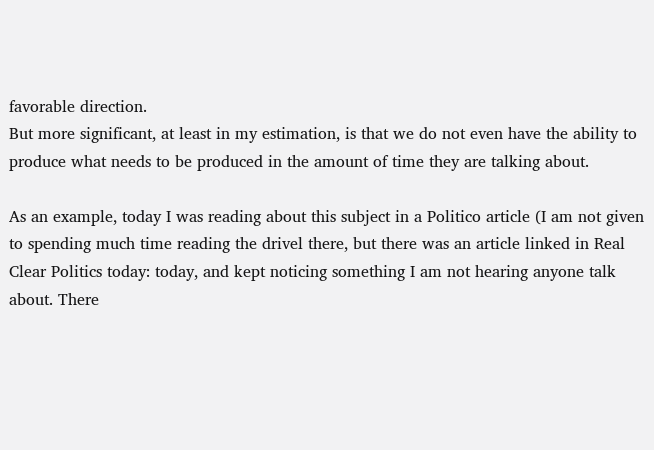favorable direction.
But more significant, at least in my estimation, is that we do not even have the ability to produce what needs to be produced in the amount of time they are talking about.

As an example, today I was reading about this subject in a Politico article (I am not given to spending much time reading the drivel there, but there was an article linked in Real Clear Politics today: today, and kept noticing something I am not hearing anyone talk about. There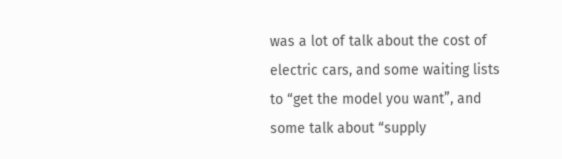was a lot of talk about the cost of electric cars, and some waiting lists to “get the model you want”, and some talk about “supply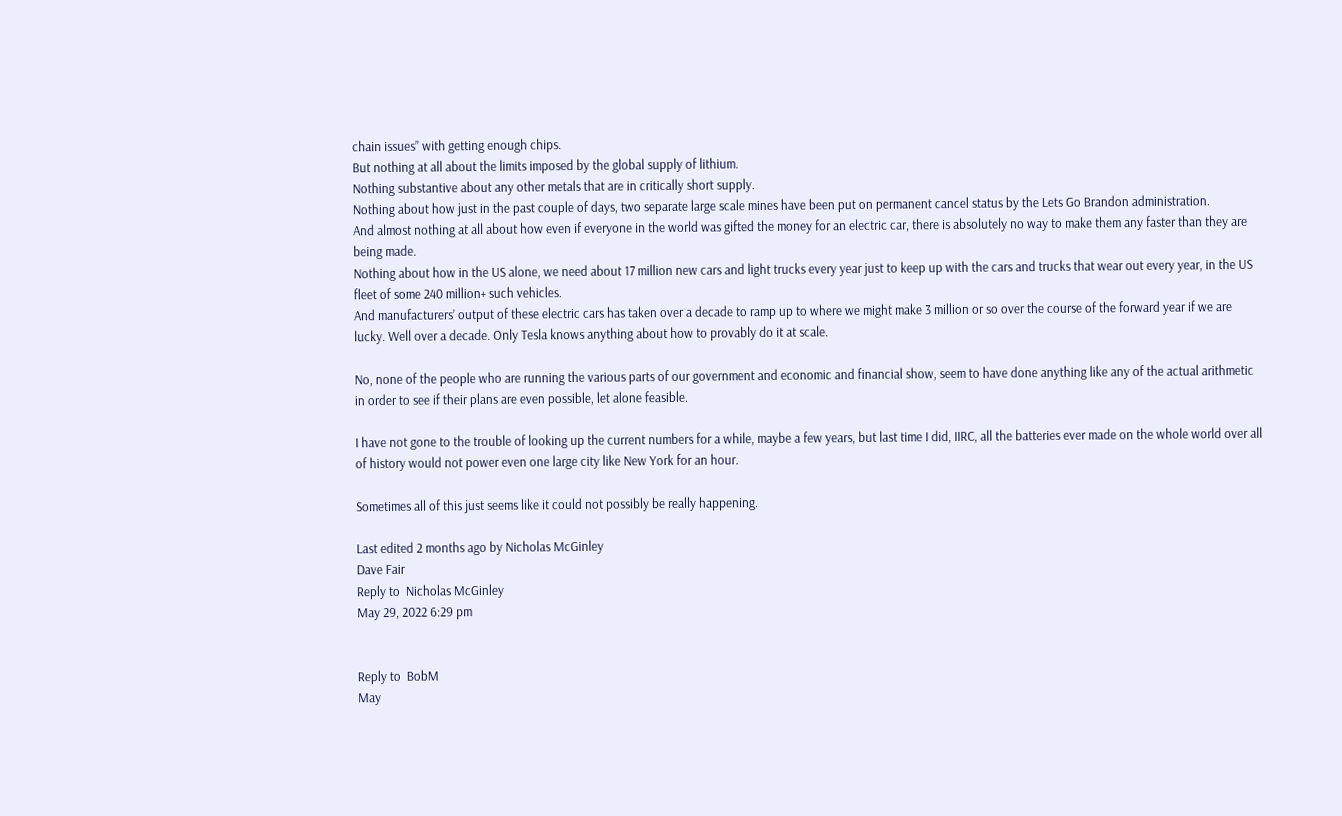chain issues” with getting enough chips.
But nothing at all about the limits imposed by the global supply of lithium.
Nothing substantive about any other metals that are in critically short supply.
Nothing about how just in the past couple of days, two separate large scale mines have been put on permanent cancel status by the Lets Go Brandon administration.
And almost nothing at all about how even if everyone in the world was gifted the money for an electric car, there is absolutely no way to make them any faster than they are being made.
Nothing about how in the US alone, we need about 17 million new cars and light trucks every year just to keep up with the cars and trucks that wear out every year, in the US fleet of some 240 million+ such vehicles.
And manufacturers’ output of these electric cars has taken over a decade to ramp up to where we might make 3 million or so over the course of the forward year if we are lucky. Well over a decade. Only Tesla knows anything about how to provably do it at scale.

No, none of the people who are running the various parts of our government and economic and financial show, seem to have done anything like any of the actual arithmetic in order to see if their plans are even possible, let alone feasible.

I have not gone to the trouble of looking up the current numbers for a while, maybe a few years, but last time I did, IIRC, all the batteries ever made on the whole world over all of history would not power even one large city like New York for an hour.

Sometimes all of this just seems like it could not possibly be really happening.

Last edited 2 months ago by Nicholas McGinley
Dave Fair
Reply to  Nicholas McGinley
May 29, 2022 6:29 pm


Reply to  BobM
May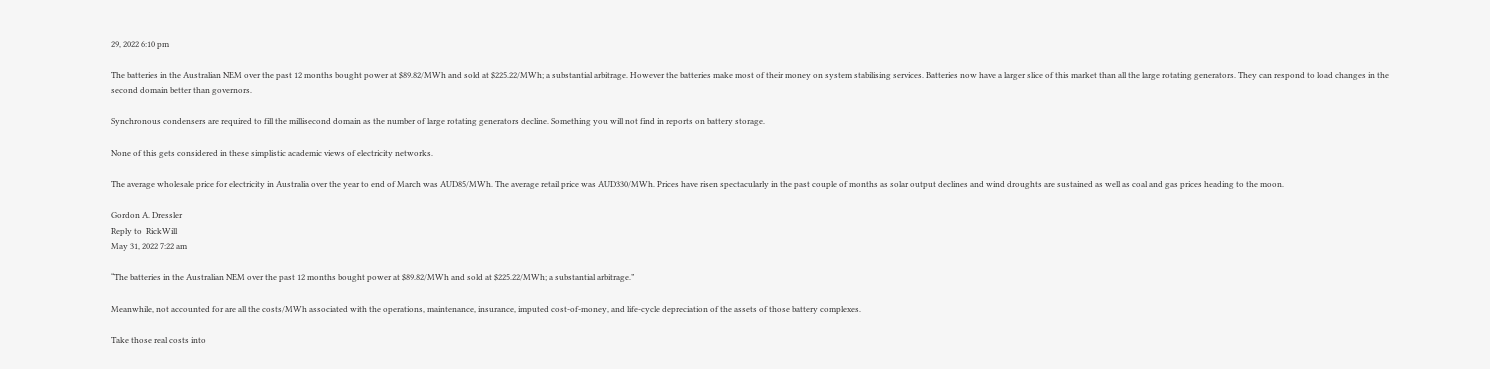29, 2022 6:10 pm

The batteries in the Australian NEM over the past 12 months bought power at $89.82/MWh and sold at $225.22/MWh; a substantial arbitrage. However the batteries make most of their money on system stabilising services. Batteries now have a larger slice of this market than all the large rotating generators. They can respond to load changes in the second domain better than governors.

Synchronous condensers are required to fill the millisecond domain as the number of large rotating generators decline. Something you will not find in reports on battery storage.

None of this gets considered in these simplistic academic views of electricity networks.

The average wholesale price for electricity in Australia over the year to end of March was AUD85/MWh. The average retail price was AUD330/MWh. Prices have risen spectacularly in the past couple of months as solar output declines and wind droughts are sustained as well as coal and gas prices heading to the moon.

Gordon A. Dressler
Reply to  RickWill
May 31, 2022 7:22 am

“The batteries in the Australian NEM over the past 12 months bought power at $89.82/MWh and sold at $225.22/MWh; a substantial arbitrage.”

Meanwhile, not accounted for are all the costs/MWh associated with the operations, maintenance, insurance, imputed cost-of-money, and life-cycle depreciation of the assets of those battery complexes.

Take those real costs into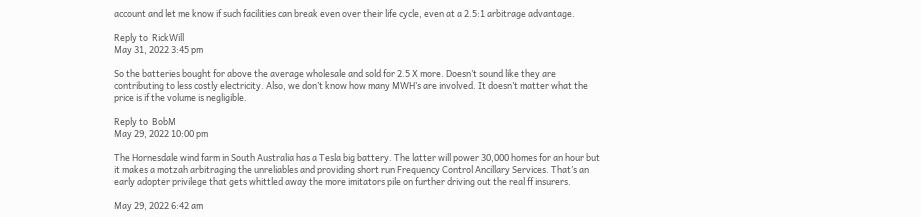account and let me know if such facilities can break even over their life cycle, even at a 2.5:1 arbitrage advantage.

Reply to  RickWill
May 31, 2022 3:45 pm

So the batteries bought for above the average wholesale and sold for 2.5 X more. Doesn’t sound like they are contributing to less costly electricity. Also, we don’t know how many MWH’s are involved. It doesn’t matter what the price is if the volume is negligible.

Reply to  BobM
May 29, 2022 10:00 pm

The Hornesdale wind farm in South Australia has a Tesla big battery. The latter will power 30,000 homes for an hour but it makes a motzah arbitraging the unreliables and providing short run Frequency Control Ancillary Services. That’s an early adopter privilege that gets whittled away the more imitators pile on further driving out the real ff insurers.

May 29, 2022 6:42 am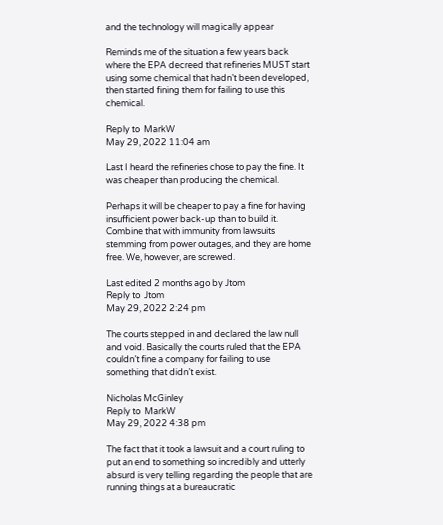and the technology will magically appear

Reminds me of the situation a few years back where the EPA decreed that refineries MUST start using some chemical that hadn’t been developed, then started fining them for failing to use this chemical.

Reply to  MarkW
May 29, 2022 11:04 am

Last I heard the refineries chose to pay the fine. It was cheaper than producing the chemical.

Perhaps it will be cheaper to pay a fine for having insufficient power back-up than to build it. Combine that with immunity from lawsuits stemming from power outages, and they are home free. We, however, are screwed.

Last edited 2 months ago by Jtom
Reply to  Jtom
May 29, 2022 2:24 pm

The courts stepped in and declared the law null and void. Basically the courts ruled that the EPA couldn’t fine a company for failing to use something that didn’t exist.

Nicholas McGinley
Reply to  MarkW
May 29, 2022 4:38 pm

The fact that it took a lawsuit and a court ruling to put an end to something so incredibly and utterly absurd is very telling regarding the people that are running things at a bureaucratic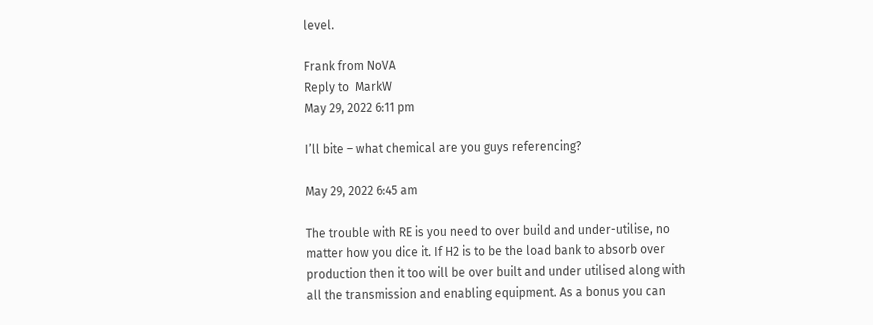level.

Frank from NoVA
Reply to  MarkW
May 29, 2022 6:11 pm

I’ll bite – what chemical are you guys referencing?

May 29, 2022 6:45 am

The trouble with RE is you need to over build and under-utilise, no matter how you dice it. If H2 is to be the load bank to absorb over production then it too will be over built and under utilised along with all the transmission and enabling equipment. As a bonus you can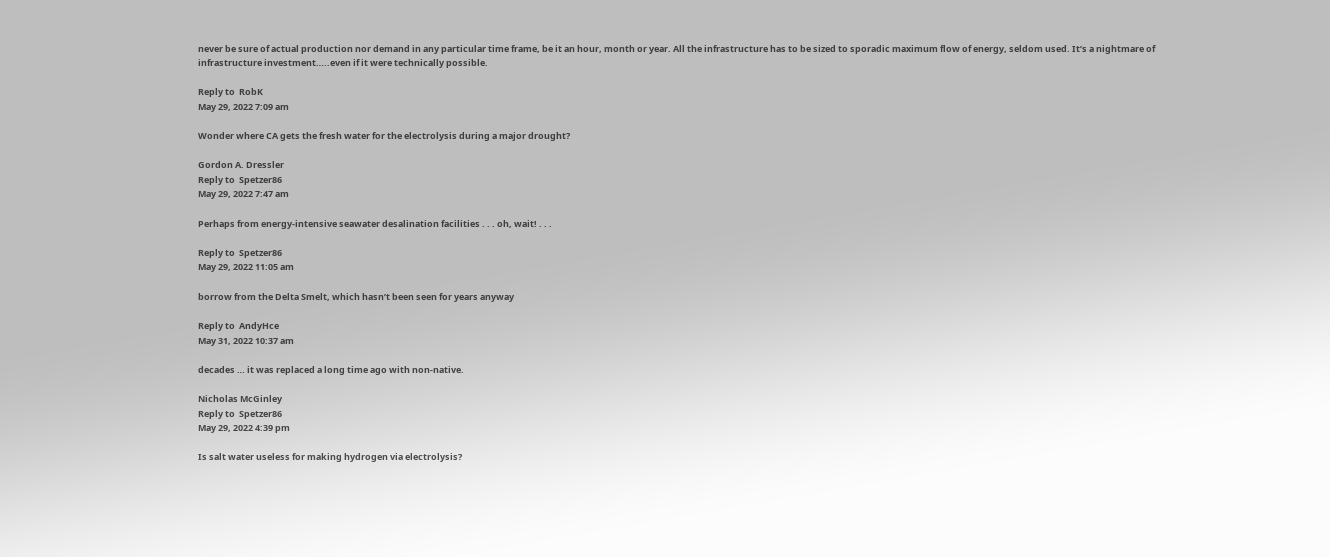never be sure of actual production nor demand in any particular time frame, be it an hour, month or year. All the infrastructure has to be sized to sporadic maximum flow of energy, seldom used. It’s a nightmare of infrastructure investment…..even if it were technically possible.

Reply to  RobK
May 29, 2022 7:09 am

Wonder where CA gets the fresh water for the electrolysis during a major drought?

Gordon A. Dressler
Reply to  Spetzer86
May 29, 2022 7:47 am

Perhaps from energy-intensive seawater desalination facilities . . . oh, wait! . . .

Reply to  Spetzer86
May 29, 2022 11:05 am

borrow from the Delta Smelt, which hasn’t been seen for years anyway

Reply to  AndyHce
May 31, 2022 10:37 am

decades … it was replaced a long time ago with non-native.

Nicholas McGinley
Reply to  Spetzer86
May 29, 2022 4:39 pm

Is salt water useless for making hydrogen via electrolysis?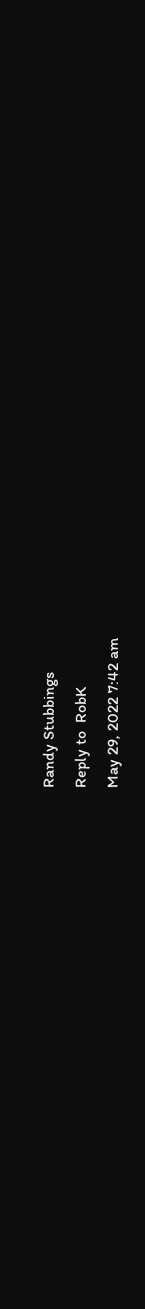Randy Stubbings
Reply to  RobK
May 29, 2022 7:42 am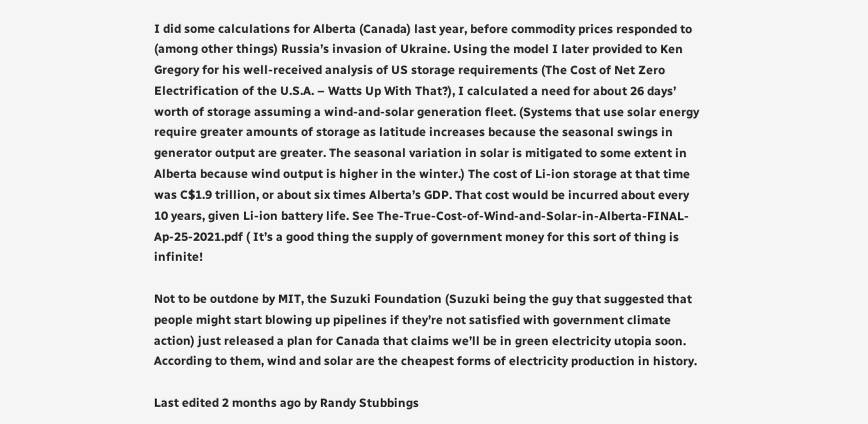I did some calculations for Alberta (Canada) last year, before commodity prices responded to (among other things) Russia’s invasion of Ukraine. Using the model I later provided to Ken Gregory for his well-received analysis of US storage requirements (The Cost of Net Zero Electrification of the U.S.A. – Watts Up With That?), I calculated a need for about 26 days’ worth of storage assuming a wind-and-solar generation fleet. (Systems that use solar energy require greater amounts of storage as latitude increases because the seasonal swings in generator output are greater. The seasonal variation in solar is mitigated to some extent in Alberta because wind output is higher in the winter.) The cost of Li-ion storage at that time was C$1.9 trillion, or about six times Alberta’s GDP. That cost would be incurred about every 10 years, given Li-ion battery life. See The-True-Cost-of-Wind-and-Solar-in-Alberta-FINAL-Ap-25-2021.pdf ( It’s a good thing the supply of government money for this sort of thing is infinite!

Not to be outdone by MIT, the Suzuki Foundation (Suzuki being the guy that suggested that people might start blowing up pipelines if they’re not satisfied with government climate action) just released a plan for Canada that claims we’ll be in green electricity utopia soon. According to them, wind and solar are the cheapest forms of electricity production in history.

Last edited 2 months ago by Randy Stubbings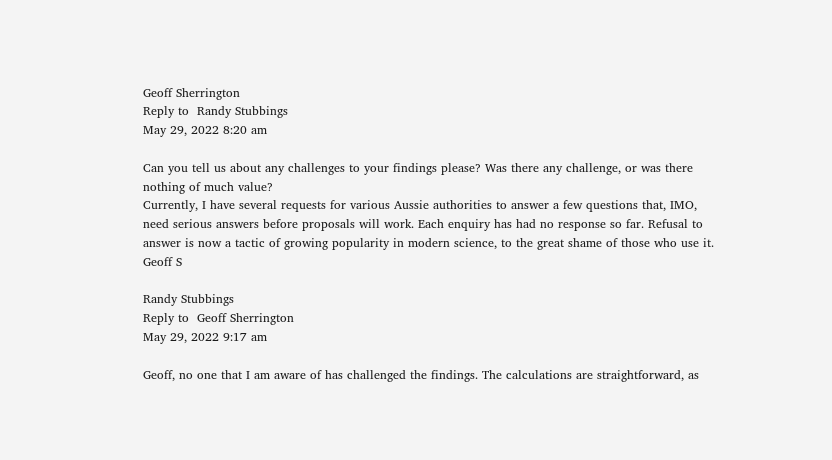Geoff Sherrington
Reply to  Randy Stubbings
May 29, 2022 8:20 am

Can you tell us about any challenges to your findings please? Was there any challenge, or was there nothing of much value?
Currently, I have several requests for various Aussie authorities to answer a few questions that, IMO, need serious answers before proposals will work. Each enquiry has had no response so far. Refusal to answer is now a tactic of growing popularity in modern science, to the great shame of those who use it.
Geoff S

Randy Stubbings
Reply to  Geoff Sherrington
May 29, 2022 9:17 am

Geoff, no one that I am aware of has challenged the findings. The calculations are straightforward, as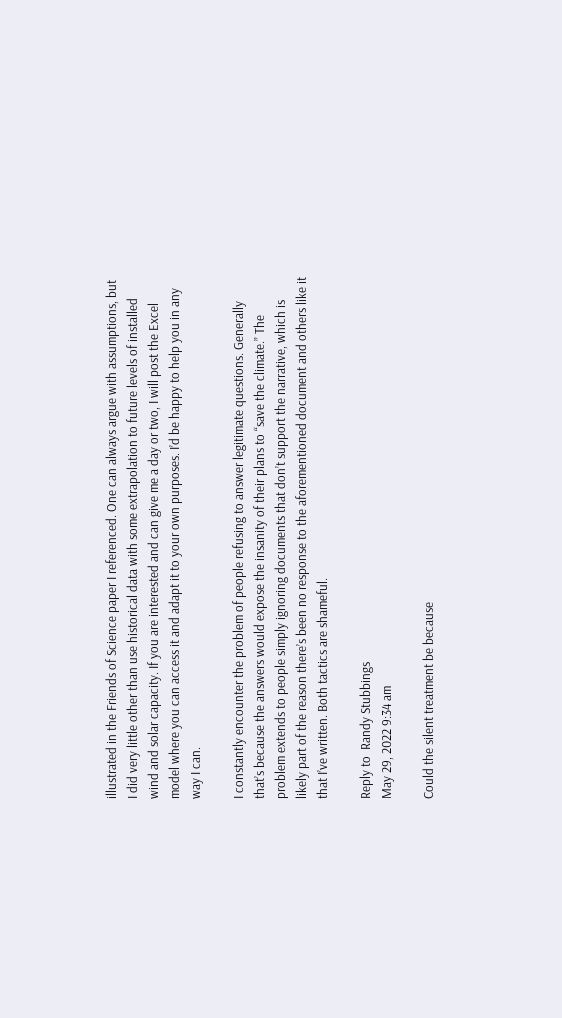illustrated in the Friends of Science paper I referenced. One can always argue with assumptions, but I did very little other than use historical data with some extrapolation to future levels of installed wind and solar capacity. If you are interested and can give me a day or two, I will post the Excel model where you can access it and adapt it to your own purposes. I’d be happy to help you in any way I can.

I constantly encounter the problem of people refusing to answer legitimate questions. Generally that’s because the answers would expose the insanity of their plans to “save the climate.” The problem extends to people simply ignoring documents that don’t support the narrative, which is likely part of the reason there’s been no response to the aforementioned document and others like it that I’ve written. Both tactics are shameful.

Reply to  Randy Stubbings
May 29, 2022 9:34 am

Could the silent treatment be because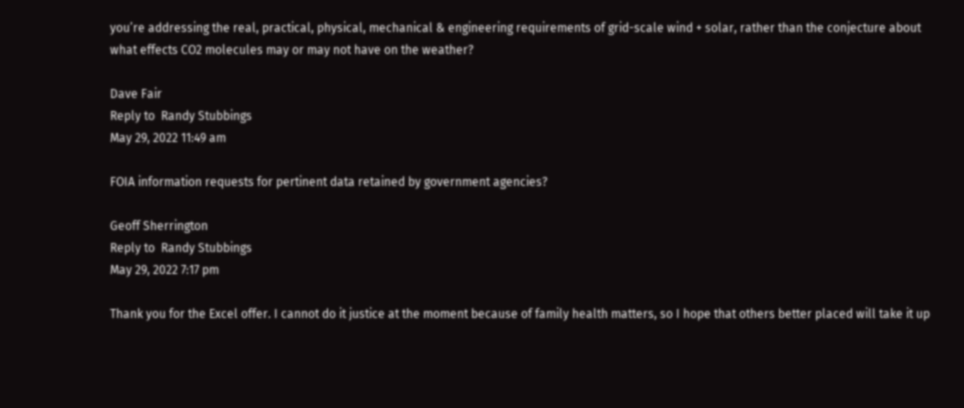you’re addressing the real, practical, physical, mechanical & engineering requirements of grid-scale wind + solar, rather than the conjecture about what effects CO2 molecules may or may not have on the weather?

Dave Fair
Reply to  Randy Stubbings
May 29, 2022 11:49 am

FOIA information requests for pertinent data retained by government agencies?

Geoff Sherrington
Reply to  Randy Stubbings
May 29, 2022 7:17 pm

Thank you for the Excel offer. I cannot do it justice at the moment because of family health matters, so I hope that others better placed will take it up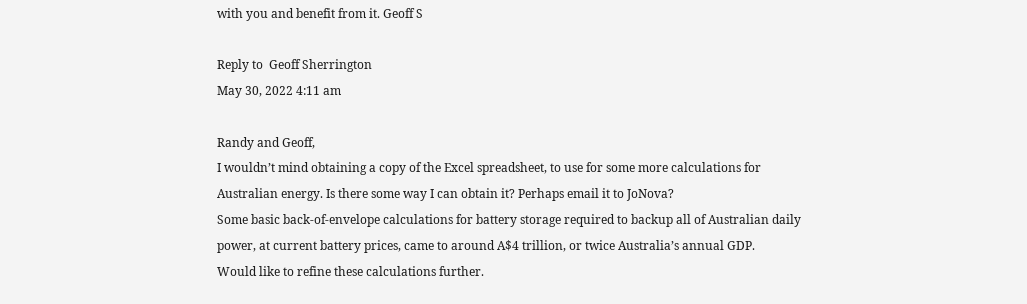with you and benefit from it. Geoff S

Reply to  Geoff Sherrington
May 30, 2022 4:11 am

Randy and Geoff,
I wouldn’t mind obtaining a copy of the Excel spreadsheet, to use for some more calculations for Australian energy. Is there some way I can obtain it? Perhaps email it to JoNova?
Some basic back-of-envelope calculations for battery storage required to backup all of Australian daily power, at current battery prices, came to around A$4 trillion, or twice Australia’s annual GDP.
Would like to refine these calculations further.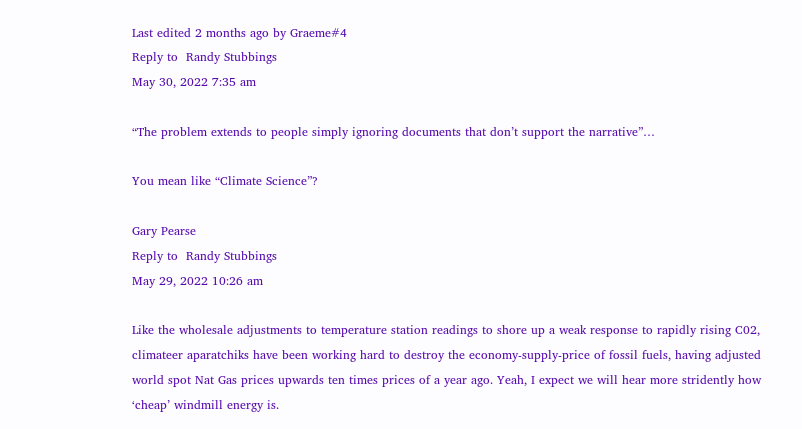Last edited 2 months ago by Graeme#4
Reply to  Randy Stubbings
May 30, 2022 7:35 am

“The problem extends to people simply ignoring documents that don’t support the narrative”…

You mean like “Climate Science”?

Gary Pearse
Reply to  Randy Stubbings
May 29, 2022 10:26 am

Like the wholesale adjustments to temperature station readings to shore up a weak response to rapidly rising C02, climateer aparatchiks have been working hard to destroy the economy-supply-price of fossil fuels, having adjusted world spot Nat Gas prices upwards ten times prices of a year ago. Yeah, I expect we will hear more stridently how ‘cheap’ windmill energy is.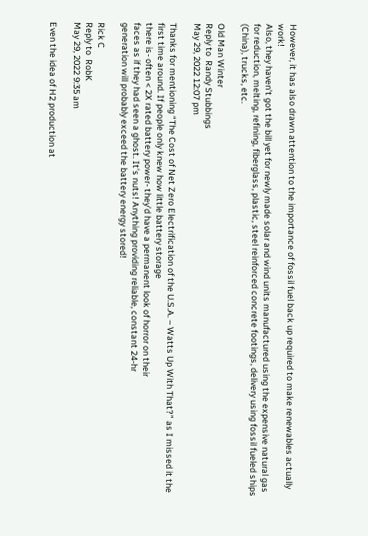However, it has also drawn attention to the importance of fossil fuel back up required to make renewables actually work!
Also, they haven’t got the bill yet for newly made solar and wind units manufactured using the expensive natural gas for reduction, melting, refining, fiberglass, plastic, steel reinforced concrete footings, delivery using fossil fueled ships (China), trucks, etc.

Old Man Winter
Reply to  Randy Stubbings
May 29, 2022 12:07 pm

Thanks for mentioning “The Cost of Net Zero Electrification of the U.S.A. – Watts Up With That?” as I missed it the first time around. If people only knew how little battery storage
there is- often < 2X rated battery power- they’d have a permanent look of horror on their
faces as if they had seen a ghost. It’s nuts! Anything providing reliable, constant 24-hr
generation will probably exceed the battery energy stored!

Rick C
Reply to  RobK
May 29, 2022 9:35 am

Even the idea of H2 production at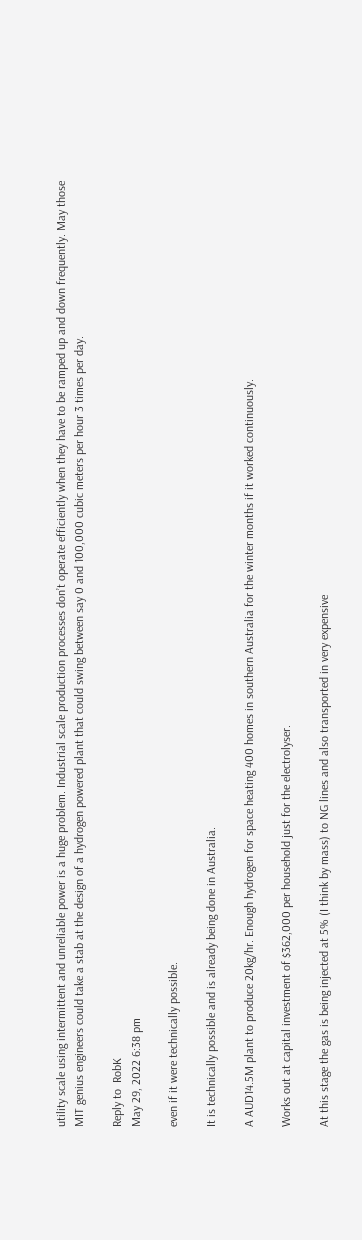utility scale using intermittent and unreliable power is a huge problem. Industrial scale production processes don’t operate efficiently when they have to be ramped up and down frequently. May those MIT genius engineers could take a stab at the design of a hydrogen powered plant that could swing between say 0 and 100,000 cubic meters per hour 3 times per day.

Reply to  RobK
May 29, 2022 6:38 pm

even if it were technically possible.

It is technically possible and is already being done in Australia.

A AUD14.5M plant to produce 20kg/hr. Enough hydrogen for space heating 400 homes in southern Australia for the winter months if it worked continuously.

Works out at capital investment of $362,000 per household just for the electrolyser.

At this stage the gas is being injected at 5% (I think by mass) to NG lines and also transported in very expensive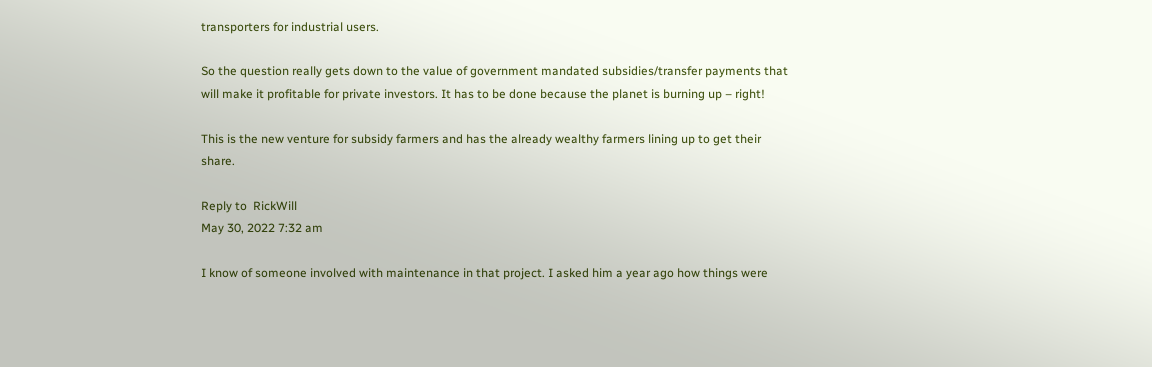transporters for industrial users.

So the question really gets down to the value of government mandated subsidies/transfer payments that will make it profitable for private investors. It has to be done because the planet is burning up – right!

This is the new venture for subsidy farmers and has the already wealthy farmers lining up to get their share.

Reply to  RickWill
May 30, 2022 7:32 am

I know of someone involved with maintenance in that project. I asked him a year ago how things were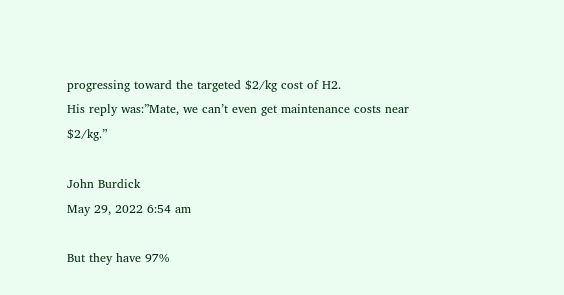progressing toward the targeted $2/kg cost of H2.
His reply was:”Mate, we can’t even get maintenance costs near $2/kg.”

John Burdick
May 29, 2022 6:54 am

But they have 97%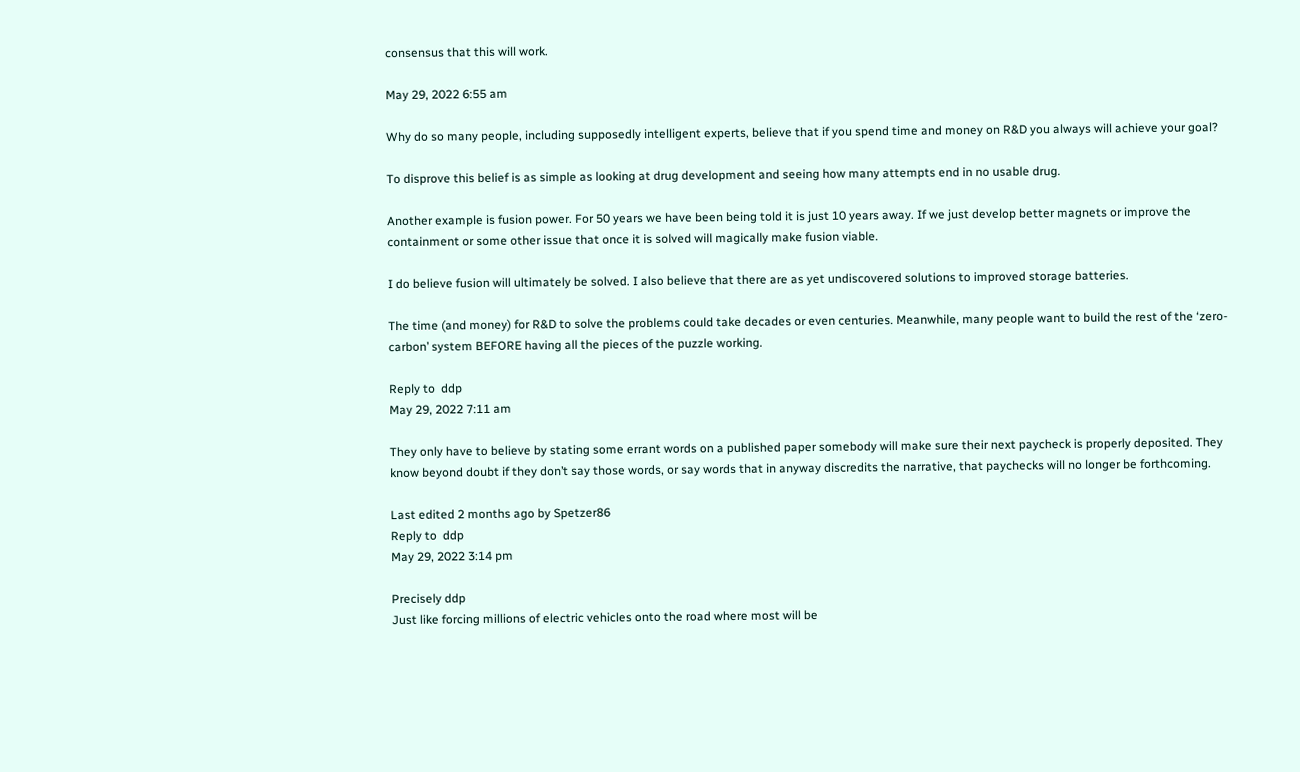consensus that this will work.

May 29, 2022 6:55 am

Why do so many people, including supposedly intelligent experts, believe that if you spend time and money on R&D you always will achieve your goal?

To disprove this belief is as simple as looking at drug development and seeing how many attempts end in no usable drug.

Another example is fusion power. For 50 years we have been being told it is just 10 years away. If we just develop better magnets or improve the containment or some other issue that once it is solved will magically make fusion viable.

I do believe fusion will ultimately be solved. I also believe that there are as yet undiscovered solutions to improved storage batteries.

The time (and money) for R&D to solve the problems could take decades or even centuries. Meanwhile, many people want to build the rest of the ‘zero-carbon’ system BEFORE having all the pieces of the puzzle working.

Reply to  ddp
May 29, 2022 7:11 am

They only have to believe by stating some errant words on a published paper somebody will make sure their next paycheck is properly deposited. They know beyond doubt if they don’t say those words, or say words that in anyway discredits the narrative, that paychecks will no longer be forthcoming.

Last edited 2 months ago by Spetzer86
Reply to  ddp
May 29, 2022 3:14 pm

Precisely ddp
Just like forcing millions of electric vehicles onto the road where most will be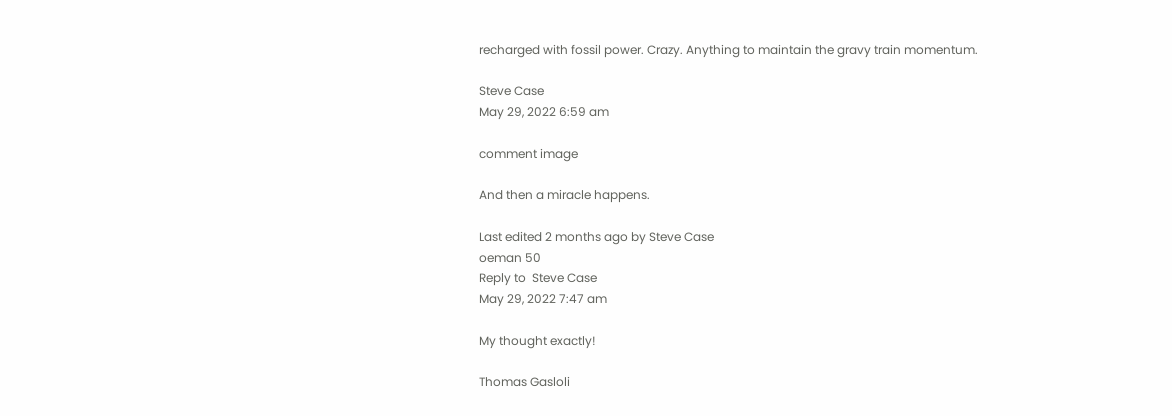recharged with fossil power. Crazy. Anything to maintain the gravy train momentum.

Steve Case
May 29, 2022 6:59 am

comment image

And then a miracle happens.

Last edited 2 months ago by Steve Case
oeman 50
Reply to  Steve Case
May 29, 2022 7:47 am

My thought exactly!

Thomas Gasloli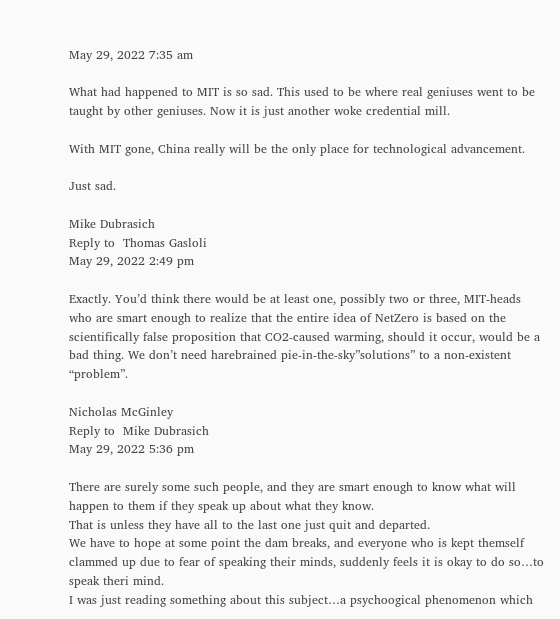May 29, 2022 7:35 am

What had happened to MIT is so sad. This used to be where real geniuses went to be taught by other geniuses. Now it is just another woke credential mill.

With MIT gone, China really will be the only place for technological advancement.

Just sad.

Mike Dubrasich
Reply to  Thomas Gasloli
May 29, 2022 2:49 pm

Exactly. You’d think there would be at least one, possibly two or three, MIT-heads who are smart enough to realize that the entire idea of NetZero is based on the scientifically false proposition that CO2-caused warming, should it occur, would be a bad thing. We don’t need harebrained pie-in-the-sky”solutions” to a non-existent “problem”.

Nicholas McGinley
Reply to  Mike Dubrasich
May 29, 2022 5:36 pm

There are surely some such people, and they are smart enough to know what will happen to them if they speak up about what they know.
That is unless they have all to the last one just quit and departed.
We have to hope at some point the dam breaks, and everyone who is kept themself clammed up due to fear of speaking their minds, suddenly feels it is okay to do so…to speak theri mind.
I was just reading something about this subject…a psychoogical phenomenon which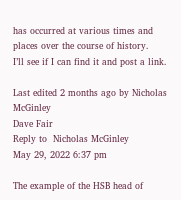has occurred at various times and places over the course of history.
I’ll see if I can find it and post a link.

Last edited 2 months ago by Nicholas McGinley
Dave Fair
Reply to  Nicholas McGinley
May 29, 2022 6:37 pm

The example of the HSB head of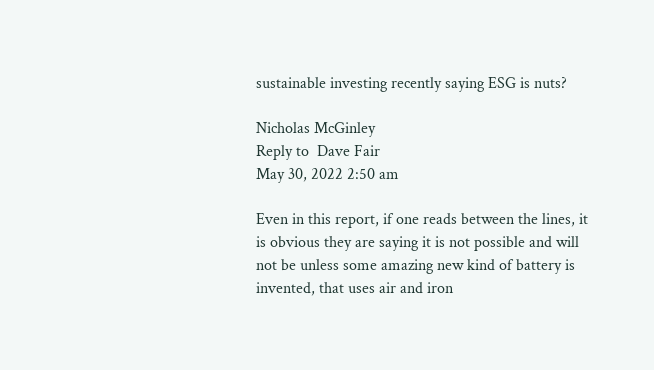sustainable investing recently saying ESG is nuts?

Nicholas McGinley
Reply to  Dave Fair
May 30, 2022 2:50 am

Even in this report, if one reads between the lines, it is obvious they are saying it is not possible and will not be unless some amazing new kind of battery is invented, that uses air and iron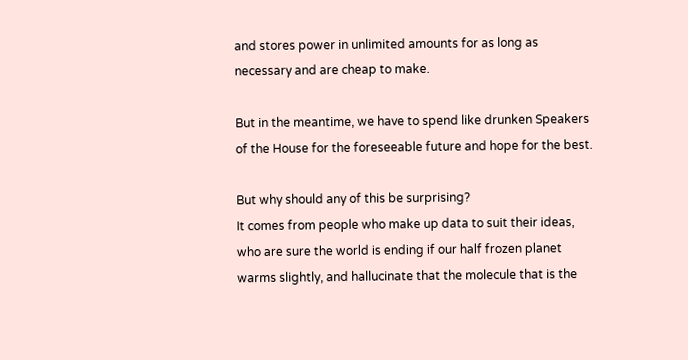and stores power in unlimited amounts for as long as necessary and are cheap to make.

But in the meantime, we have to spend like drunken Speakers of the House for the foreseeable future and hope for the best.

But why should any of this be surprising?
It comes from people who make up data to suit their ideas, who are sure the world is ending if our half frozen planet warms slightly, and hallucinate that the molecule that is the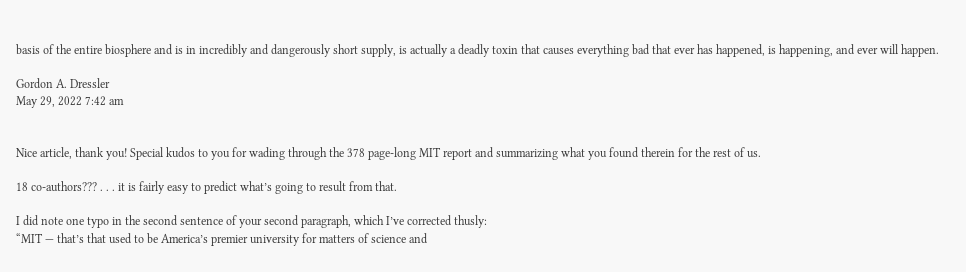basis of the entire biosphere and is in incredibly and dangerously short supply, is actually a deadly toxin that causes everything bad that ever has happened, is happening, and ever will happen.

Gordon A. Dressler
May 29, 2022 7:42 am


Nice article, thank you! Special kudos to you for wading through the 378 page-long MIT report and summarizing what you found therein for the rest of us.

18 co-authors??? . . . it is fairly easy to predict what’s going to result from that.

I did note one typo in the second sentence of your second paragraph, which I’ve corrected thusly:
“MIT — that’s that used to be America’s premier university for matters of science and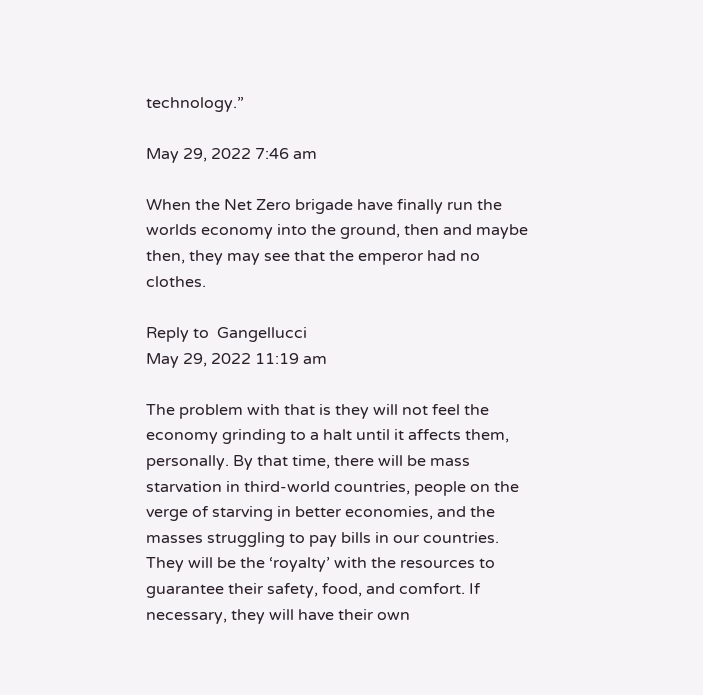technology.”

May 29, 2022 7:46 am

When the Net Zero brigade have finally run the worlds economy into the ground, then and maybe then, they may see that the emperor had no clothes.

Reply to  Gangellucci
May 29, 2022 11:19 am

The problem with that is they will not feel the economy grinding to a halt until it affects them, personally. By that time, there will be mass starvation in third-world countries, people on the verge of starving in better economies, and the masses struggling to pay bills in our countries. They will be the ‘royalty’ with the resources to guarantee their safety, food, and comfort. If necessary, they will have their own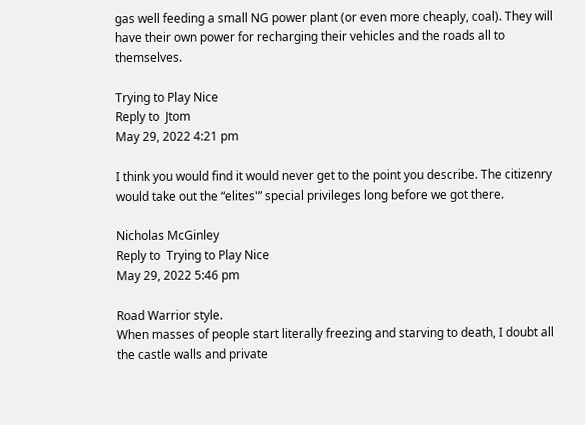gas well feeding a small NG power plant (or even more cheaply, coal). They will have their own power for recharging their vehicles and the roads all to themselves.

Trying to Play Nice
Reply to  Jtom
May 29, 2022 4:21 pm

I think you would find it would never get to the point you describe. The citizenry would take out the “elites'” special privileges long before we got there.

Nicholas McGinley
Reply to  Trying to Play Nice
May 29, 2022 5:46 pm

Road Warrior style.
When masses of people start literally freezing and starving to death, I doubt all the castle walls and private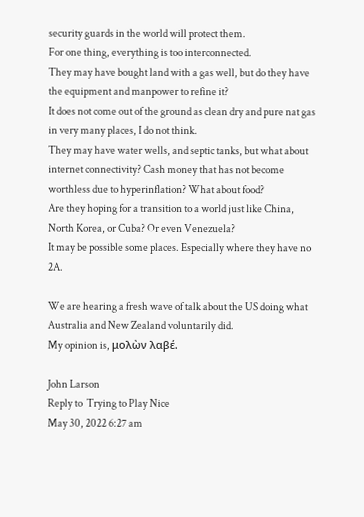security guards in the world will protect them.
For one thing, everything is too interconnected.
They may have bought land with a gas well, but do they have the equipment and manpower to refine it?
It does not come out of the ground as clean dry and pure nat gas in very many places, I do not think.
They may have water wells, and septic tanks, but what about internet connectivity? Cash money that has not become worthless due to hyperinflation? What about food?
Are they hoping for a transition to a world just like China, North Korea, or Cuba? Or even Venezuela?
It may be possible some places. Especially where they have no 2A.

We are hearing a fresh wave of talk about the US doing what Australia and New Zealand voluntarily did.
My opinion is, μολὼν λαβέ.

John Larson
Reply to  Trying to Play Nice
May 30, 2022 6:27 am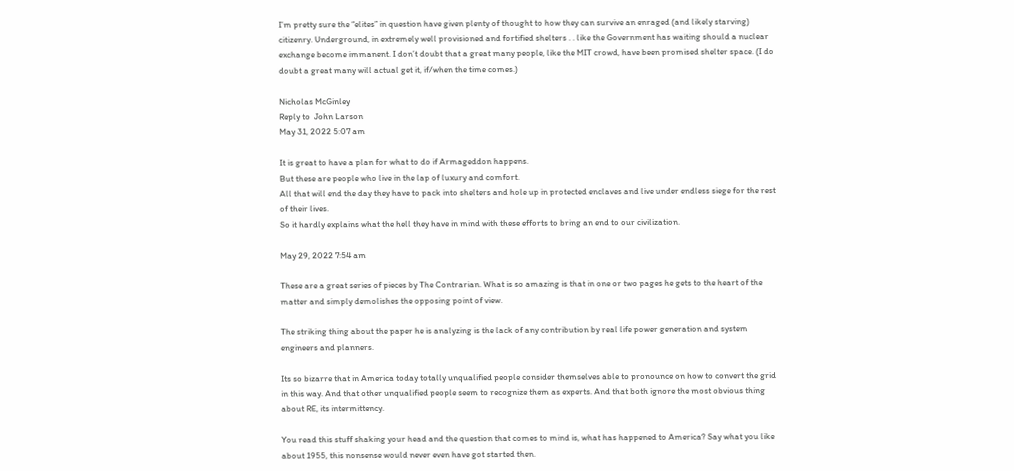I’m pretty sure the “elites” in question have given plenty of thought to how they can survive an enraged (and likely starving) citizenry. Underground, in extremely well provisioned and fortified shelters . . like the Government has waiting should a nuclear exchange become immanent. I don’t doubt that a great many people, like the MIT crowd, have been promised shelter space. (I do doubt a great many will actual get it, if/when the time comes.)

Nicholas McGinley
Reply to  John Larson
May 31, 2022 5:07 am

It is great to have a plan for what to do if Armageddon happens.
But these are people who live in the lap of luxury and comfort.
All that will end the day they have to pack into shelters and hole up in protected enclaves and live under endless siege for the rest of their lives.
So it hardly explains what the hell they have in mind with these efforts to bring an end to our civilization.

May 29, 2022 7:54 am

These are a great series of pieces by The Contrarian. What is so amazing is that in one or two pages he gets to the heart of the matter and simply demolishes the opposing point of view.

The striking thing about the paper he is analyzing is the lack of any contribution by real life power generation and system engineers and planners.

Its so bizarre that in America today totally unqualified people consider themselves able to pronounce on how to convert the grid in this way. And that other unqualified people seem to recognize them as experts. And that both ignore the most obvious thing about RE, its intermittency.

You read this stuff shaking your head and the question that comes to mind is, what has happened to America? Say what you like about 1955, this nonsense would never even have got started then.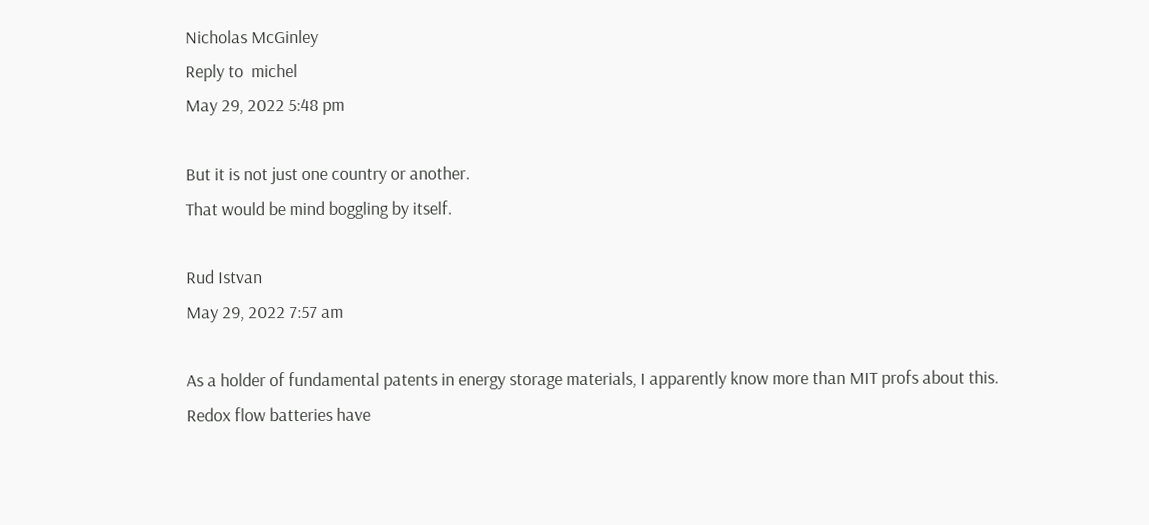Nicholas McGinley
Reply to  michel
May 29, 2022 5:48 pm

But it is not just one country or another.
That would be mind boggling by itself.

Rud Istvan
May 29, 2022 7:57 am

As a holder of fundamental patents in energy storage materials, I apparently know more than MIT profs about this.
Redox flow batteries have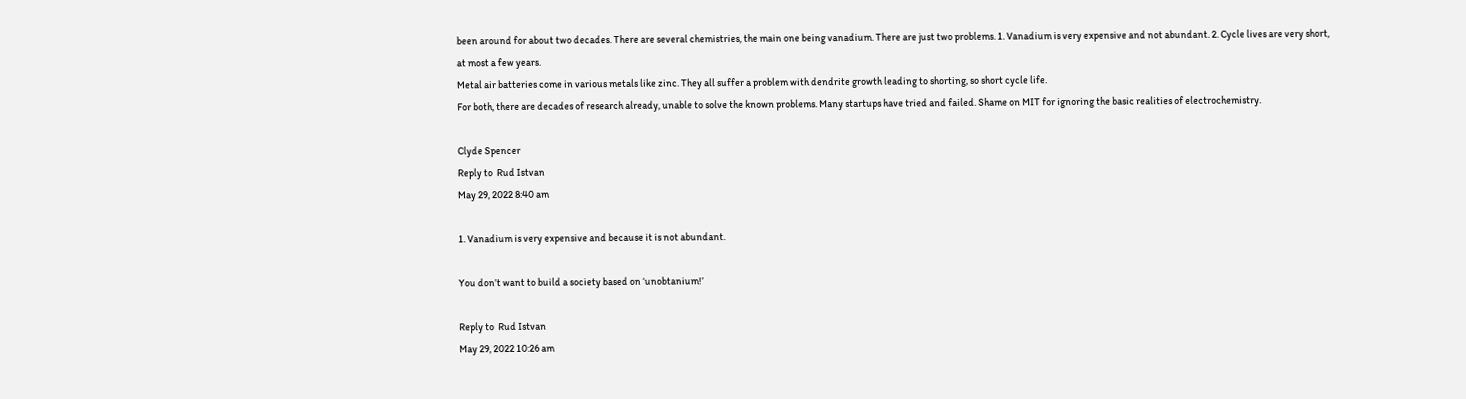been around for about two decades. There are several chemistries, the main one being vanadium. There are just two problems. 1. Vanadium is very expensive and not abundant. 2. Cycle lives are very short, at most a few years.
Metal air batteries come in various metals like zinc. They all suffer a problem with dendrite growth leading to shorting, so short cycle life.
For both, there are decades of research already, unable to solve the known problems. Many startups have tried and failed. Shame on MIT for ignoring the basic realities of electrochemistry.

Clyde Spencer
Reply to  Rud Istvan
May 29, 2022 8:40 am

1. Vanadium is very expensive and because it is not abundant.

You don’t want to build a society based on ‘unobtanium!’

Reply to  Rud Istvan
May 29, 2022 10:26 am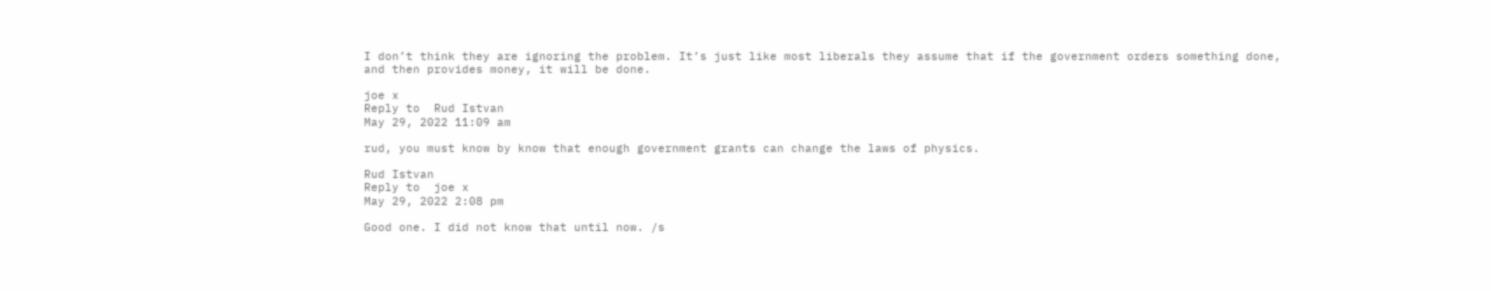I don’t think they are ignoring the problem. It’s just like most liberals they assume that if the government orders something done, and then provides money, it will be done.

joe x
Reply to  Rud Istvan
May 29, 2022 11:09 am

rud, you must know by know that enough government grants can change the laws of physics.

Rud Istvan
Reply to  joe x
May 29, 2022 2:08 pm

Good one. I did not know that until now. /s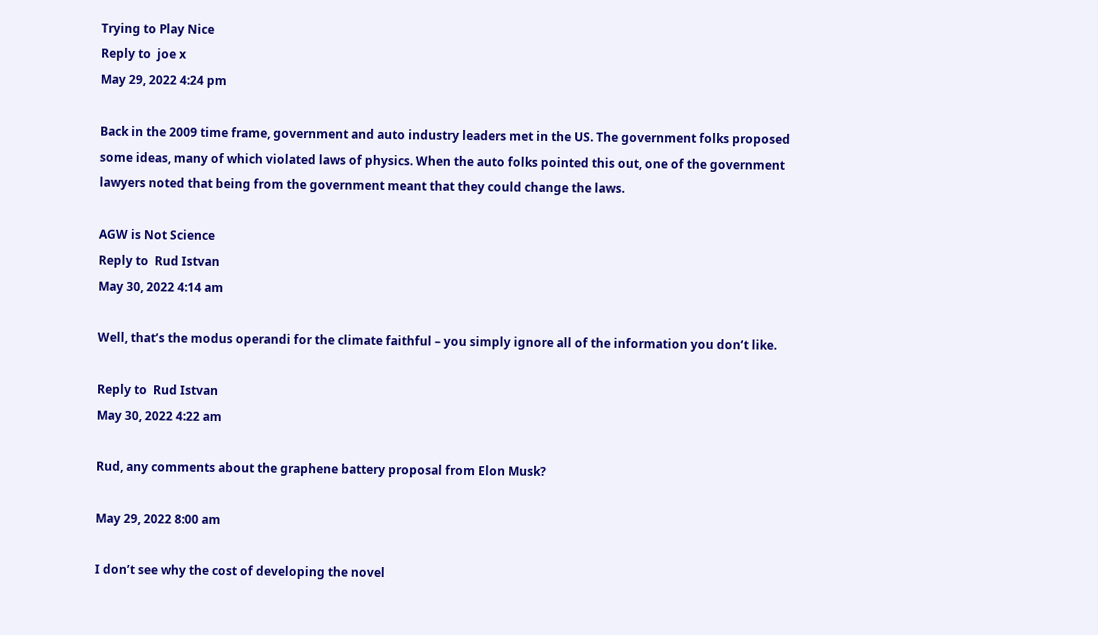Trying to Play Nice
Reply to  joe x
May 29, 2022 4:24 pm

Back in the 2009 time frame, government and auto industry leaders met in the US. The government folks proposed some ideas, many of which violated laws of physics. When the auto folks pointed this out, one of the government lawyers noted that being from the government meant that they could change the laws.

AGW is Not Science
Reply to  Rud Istvan
May 30, 2022 4:14 am

Well, that’s the modus operandi for the climate faithful – you simply ignore all of the information you don’t like.

Reply to  Rud Istvan
May 30, 2022 4:22 am

Rud, any comments about the graphene battery proposal from Elon Musk?

May 29, 2022 8:00 am

I don’t see why the cost of developing the novel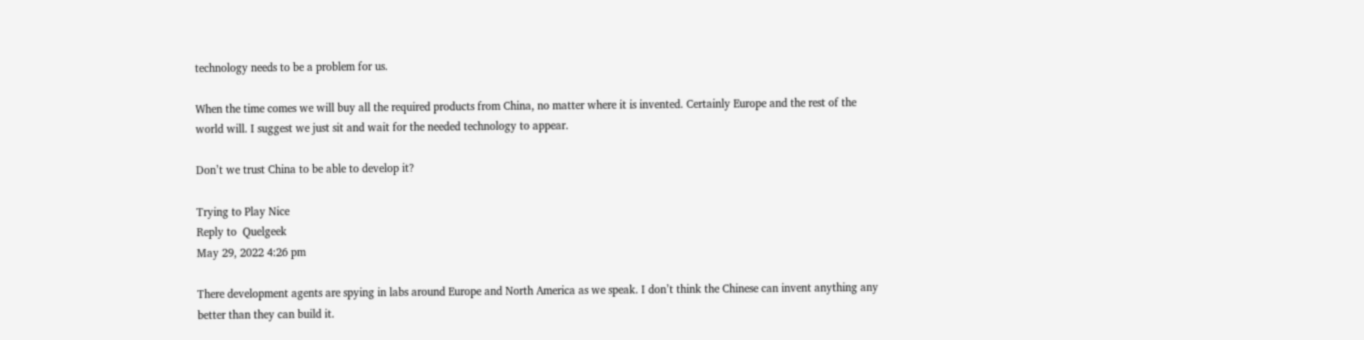technology needs to be a problem for us.

When the time comes we will buy all the required products from China, no matter where it is invented. Certainly Europe and the rest of the world will. I suggest we just sit and wait for the needed technology to appear.

Don’t we trust China to be able to develop it?

Trying to Play Nice
Reply to  Quelgeek
May 29, 2022 4:26 pm

There development agents are spying in labs around Europe and North America as we speak. I don’t think the Chinese can invent anything any better than they can build it.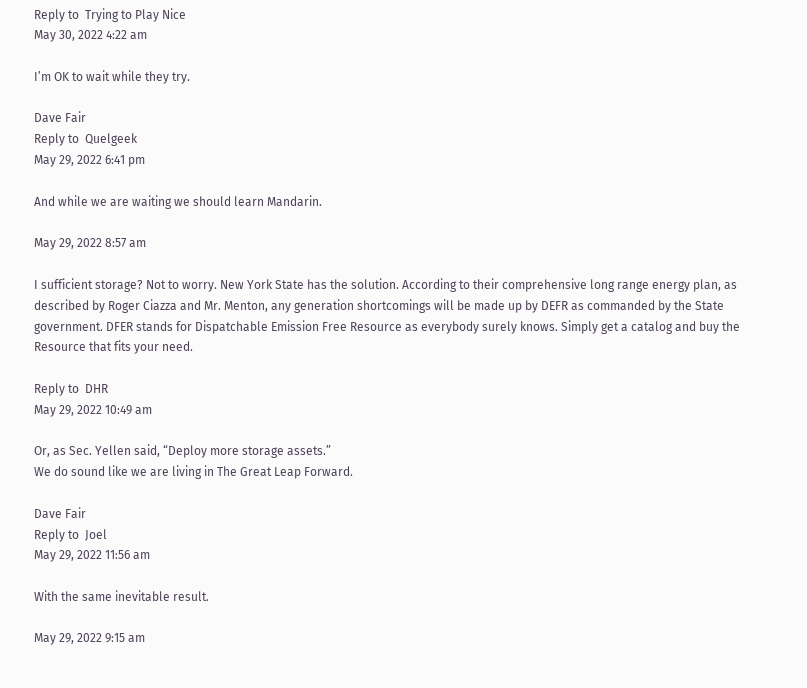Reply to  Trying to Play Nice
May 30, 2022 4:22 am

I’m OK to wait while they try.

Dave Fair
Reply to  Quelgeek
May 29, 2022 6:41 pm

And while we are waiting we should learn Mandarin.

May 29, 2022 8:57 am

I sufficient storage? Not to worry. New York State has the solution. According to their comprehensive long range energy plan, as described by Roger Ciazza and Mr. Menton, any generation shortcomings will be made up by DEFR as commanded by the State government. DFER stands for Dispatchable Emission Free Resource as everybody surely knows. Simply get a catalog and buy the Resource that fits your need.

Reply to  DHR
May 29, 2022 10:49 am

Or, as Sec. Yellen said, “Deploy more storage assets.”
We do sound like we are living in The Great Leap Forward.

Dave Fair
Reply to  Joel
May 29, 2022 11:56 am

With the same inevitable result.

May 29, 2022 9:15 am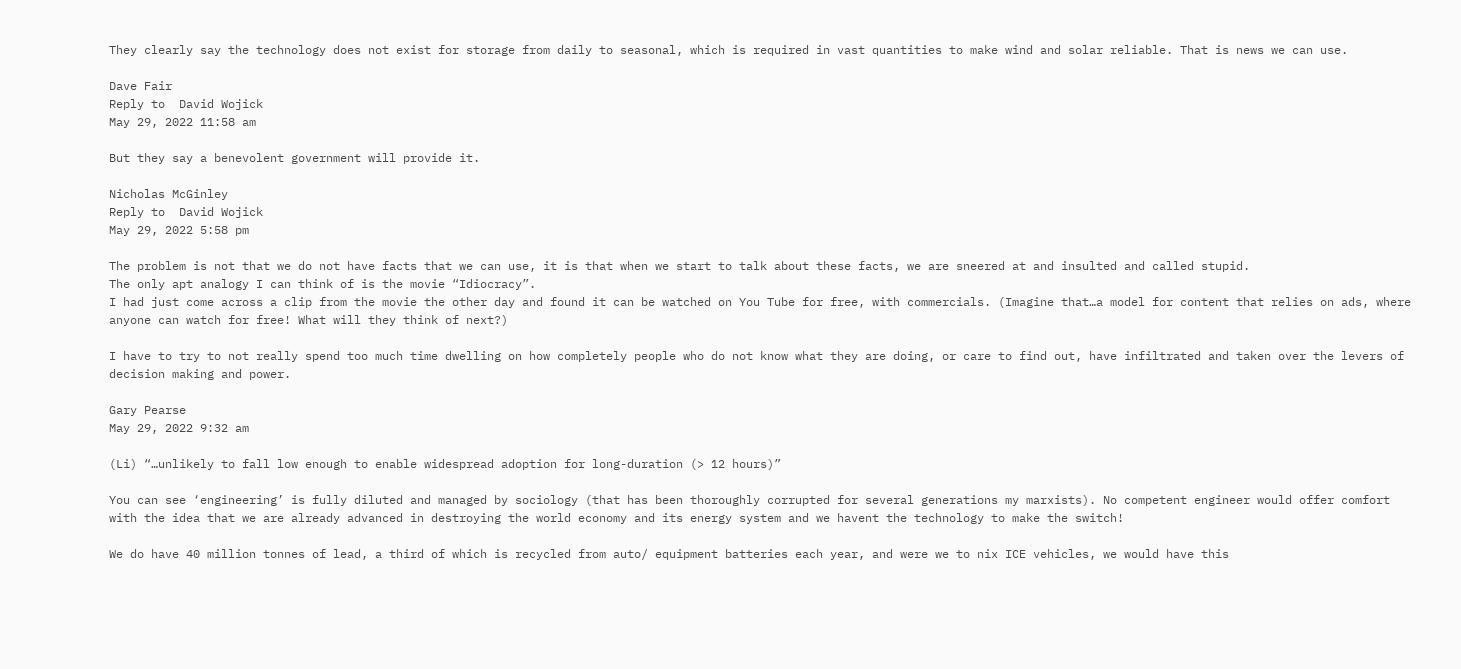They clearly say the technology does not exist for storage from daily to seasonal, which is required in vast quantities to make wind and solar reliable. That is news we can use.

Dave Fair
Reply to  David Wojick
May 29, 2022 11:58 am

But they say a benevolent government will provide it.

Nicholas McGinley
Reply to  David Wojick
May 29, 2022 5:58 pm

The problem is not that we do not have facts that we can use, it is that when we start to talk about these facts, we are sneered at and insulted and called stupid.
The only apt analogy I can think of is the movie “Idiocracy”.
I had just come across a clip from the movie the other day and found it can be watched on You Tube for free, with commercials. (Imagine that…a model for content that relies on ads, where anyone can watch for free! What will they think of next?)

I have to try to not really spend too much time dwelling on how completely people who do not know what they are doing, or care to find out, have infiltrated and taken over the levers of decision making and power.

Gary Pearse
May 29, 2022 9:32 am

(Li) “…unlikely to fall low enough to enable widespread adoption for long-duration (> 12 hours)”

You can see ‘engineering’ is fully diluted and managed by sociology (that has been thoroughly corrupted for several generations my marxists). No competent engineer would offer comfort with the idea that we are already advanced in destroying the world economy and its energy system and we havent the technology to make the switch!

We do have 40 million tonnes of lead, a third of which is recycled from auto/ equipment batteries each year, and were we to nix ICE vehicles, we would have this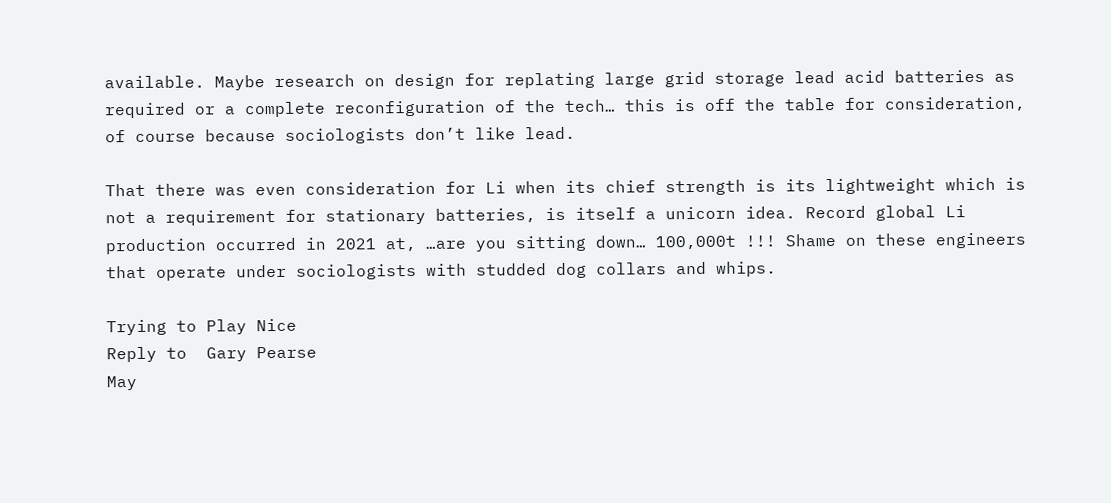available. Maybe research on design for replating large grid storage lead acid batteries as required or a complete reconfiguration of the tech… this is off the table for consideration, of course because sociologists don’t like lead.

That there was even consideration for Li when its chief strength is its lightweight which is not a requirement for stationary batteries, is itself a unicorn idea. Record global Li production occurred in 2021 at, …are you sitting down… 100,000t !!! Shame on these engineers that operate under sociologists with studded dog collars and whips.

Trying to Play Nice
Reply to  Gary Pearse
May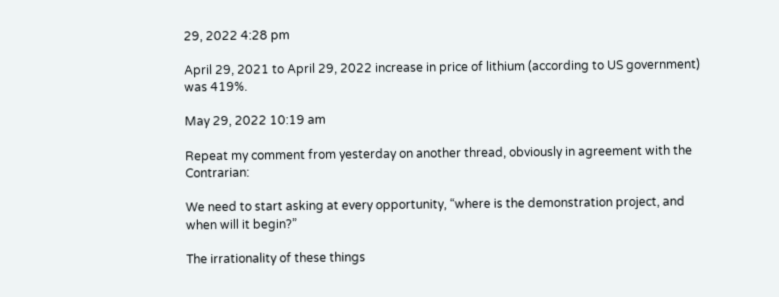29, 2022 4:28 pm

April 29, 2021 to April 29, 2022 increase in price of lithium (according to US government) was 419%.

May 29, 2022 10:19 am

Repeat my comment from yesterday on another thread, obviously in agreement with the Contrarian:

We need to start asking at every opportunity, “where is the demonstration project, and when will it begin?”

The irrationality of these things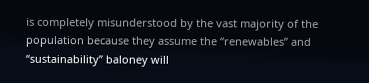is completely misunderstood by the vast majority of the population because they assume the “renewables” and “sustainability” baloney will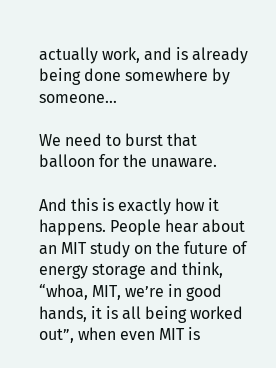actually work, and is already being done somewhere by someone…

We need to burst that balloon for the unaware.

And this is exactly how it happens. People hear about an MIT study on the future of energy storage and think, “whoa, MIT, we’re in good hands, it is all being worked out”, when even MIT is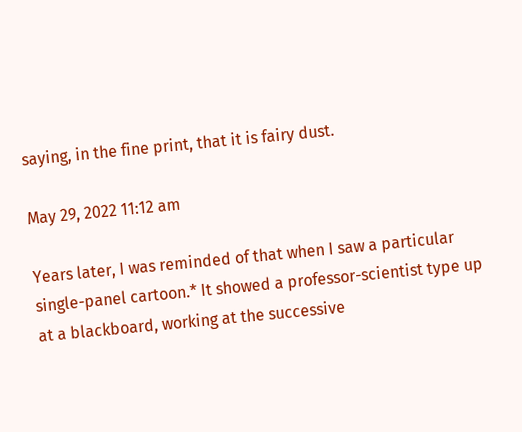saying, in the fine print, that it is fairy dust.

May 29, 2022 11:12 am

Years later, I was reminded of that when I saw a particular single-panel cartoon.* It showed a professor-scientist type up at a blackboard, working at the successive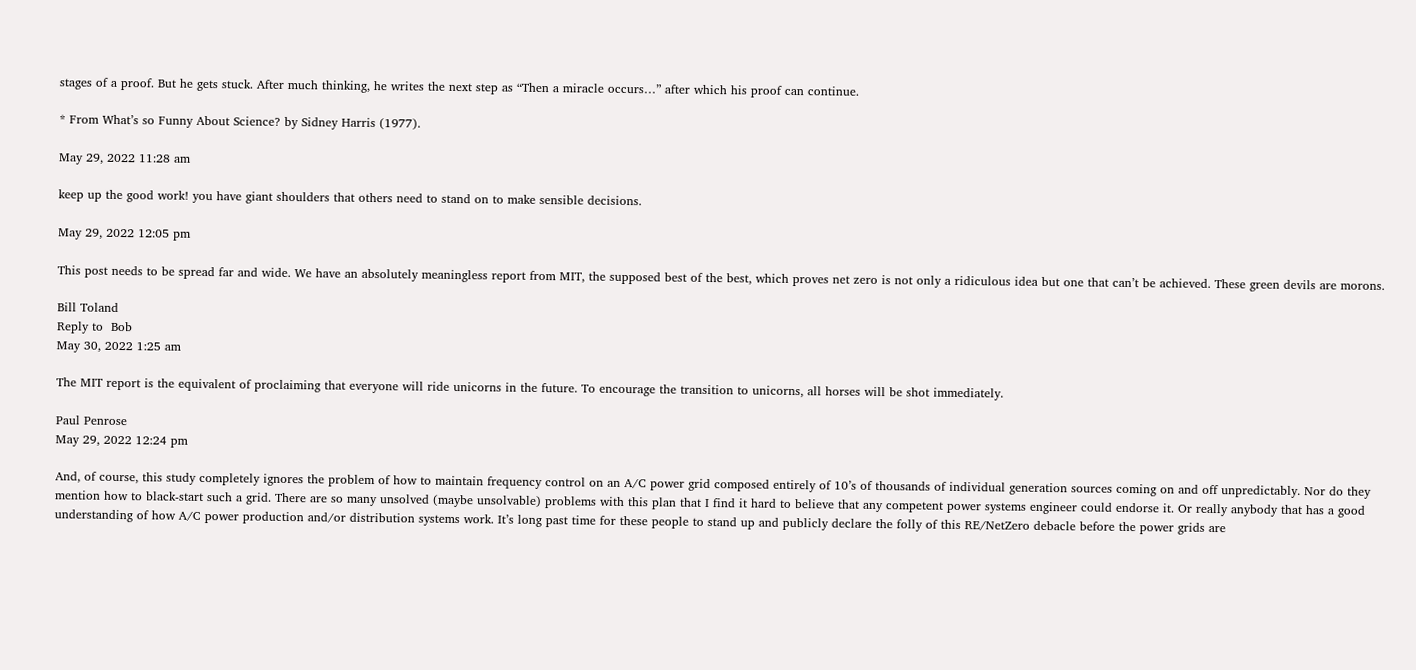stages of a proof. But he gets stuck. After much thinking, he writes the next step as “Then a miracle occurs…” after which his proof can continue.

* From What’s so Funny About Science? by Sidney Harris (1977).

May 29, 2022 11:28 am

keep up the good work! you have giant shoulders that others need to stand on to make sensible decisions.

May 29, 2022 12:05 pm

This post needs to be spread far and wide. We have an absolutely meaningless report from MIT, the supposed best of the best, which proves net zero is not only a ridiculous idea but one that can’t be achieved. These green devils are morons.

Bill Toland
Reply to  Bob
May 30, 2022 1:25 am

The MIT report is the equivalent of proclaiming that everyone will ride unicorns in the future. To encourage the transition to unicorns, all horses will be shot immediately.

Paul Penrose
May 29, 2022 12:24 pm

And, of course, this study completely ignores the problem of how to maintain frequency control on an A/C power grid composed entirely of 10’s of thousands of individual generation sources coming on and off unpredictably. Nor do they mention how to black-start such a grid. There are so many unsolved (maybe unsolvable) problems with this plan that I find it hard to believe that any competent power systems engineer could endorse it. Or really anybody that has a good understanding of how A/C power production and/or distribution systems work. It’s long past time for these people to stand up and publicly declare the folly of this RE/NetZero debacle before the power grids are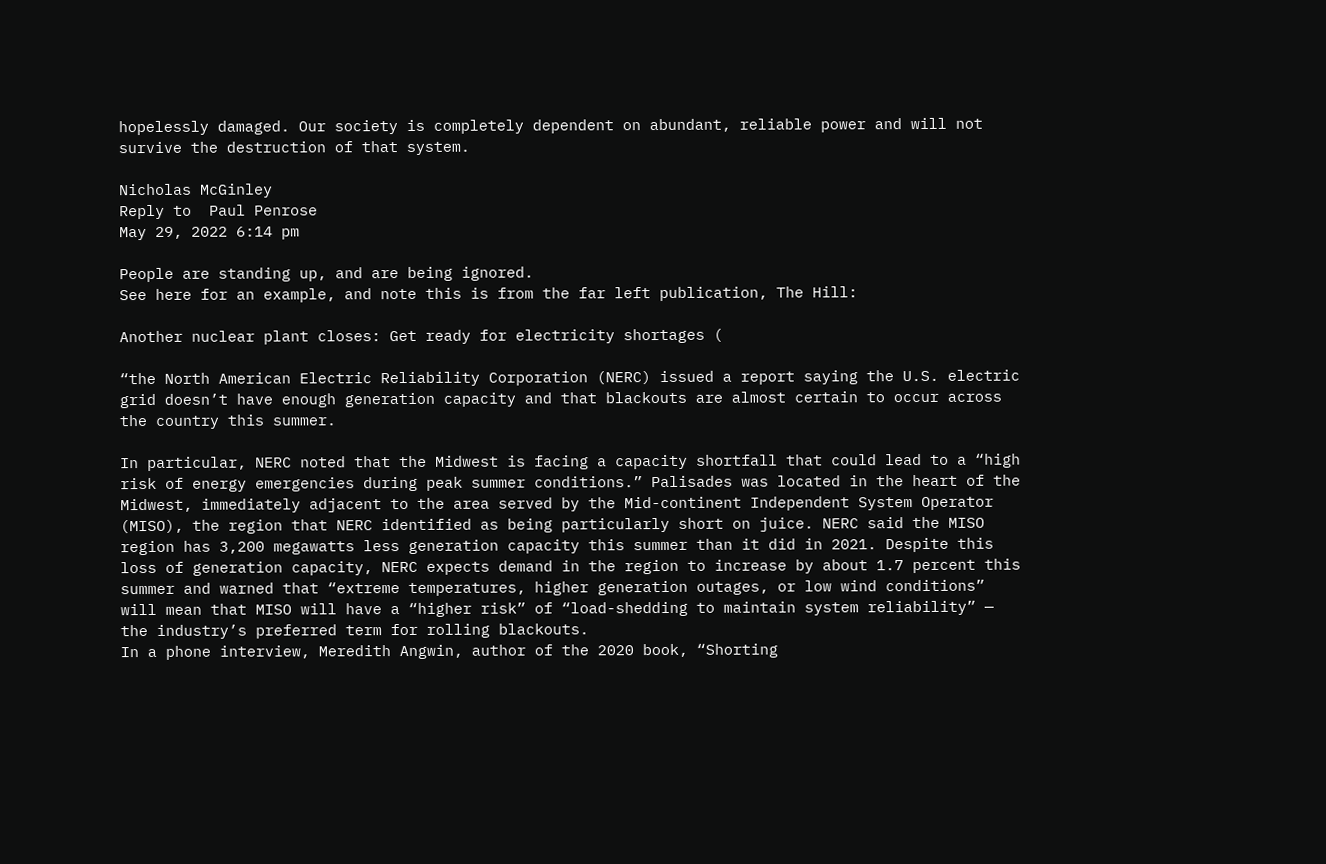hopelessly damaged. Our society is completely dependent on abundant, reliable power and will not survive the destruction of that system.

Nicholas McGinley
Reply to  Paul Penrose
May 29, 2022 6:14 pm

People are standing up, and are being ignored.
See here for an example, and note this is from the far left publication, The Hill:

Another nuclear plant closes: Get ready for electricity shortages (

“the North American Electric Reliability Corporation (NERC) issued a report saying the U.S. electric grid doesn’t have enough generation capacity and that blackouts are almost certain to occur across the country this summer.

In particular, NERC noted that the Midwest is facing a capacity shortfall that could lead to a “high risk of energy emergencies during peak summer conditions.” Palisades was located in the heart of the Midwest, immediately adjacent to the area served by the Mid-continent Independent System Operator (MISO), the region that NERC identified as being particularly short on juice. NERC said the MISO region has 3,200 megawatts less generation capacity this summer than it did in 2021. Despite this loss of generation capacity, NERC expects demand in the region to increase by about 1.7 percent this summer and warned that “extreme temperatures, higher generation outages, or low wind conditions” will mean that MISO will have a “higher risk” of “load-shedding to maintain system reliability” — the industry’s preferred term for rolling blackouts.
In a phone interview, Meredith Angwin, author of the 2020 book, “Shorting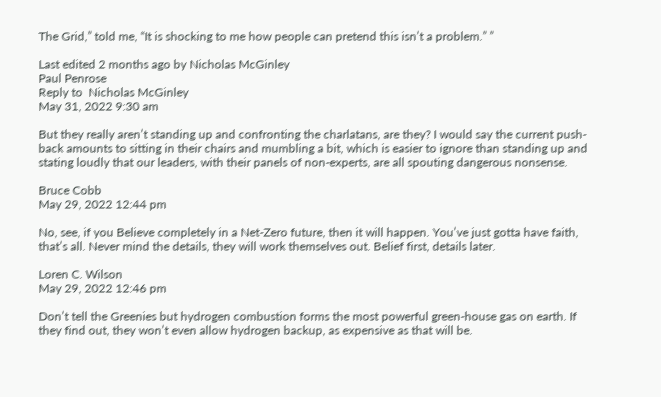The Grid,” told me, “It is shocking to me how people can pretend this isn’t a problem.” ”

Last edited 2 months ago by Nicholas McGinley
Paul Penrose
Reply to  Nicholas McGinley
May 31, 2022 9:30 am

But they really aren’t standing up and confronting the charlatans, are they? I would say the current push-back amounts to sitting in their chairs and mumbling a bit, which is easier to ignore than standing up and stating loudly that our leaders, with their panels of non-experts, are all spouting dangerous nonsense.

Bruce Cobb
May 29, 2022 12:44 pm

No, see, if you Believe completely in a Net-Zero future, then it will happen. You’ve just gotta have faith, that’s all. Never mind the details, they will work themselves out. Belief first, details later.

Loren C. Wilson
May 29, 2022 12:46 pm

Don’t tell the Greenies but hydrogen combustion forms the most powerful green-house gas on earth. If they find out, they won’t even allow hydrogen backup, as expensive as that will be.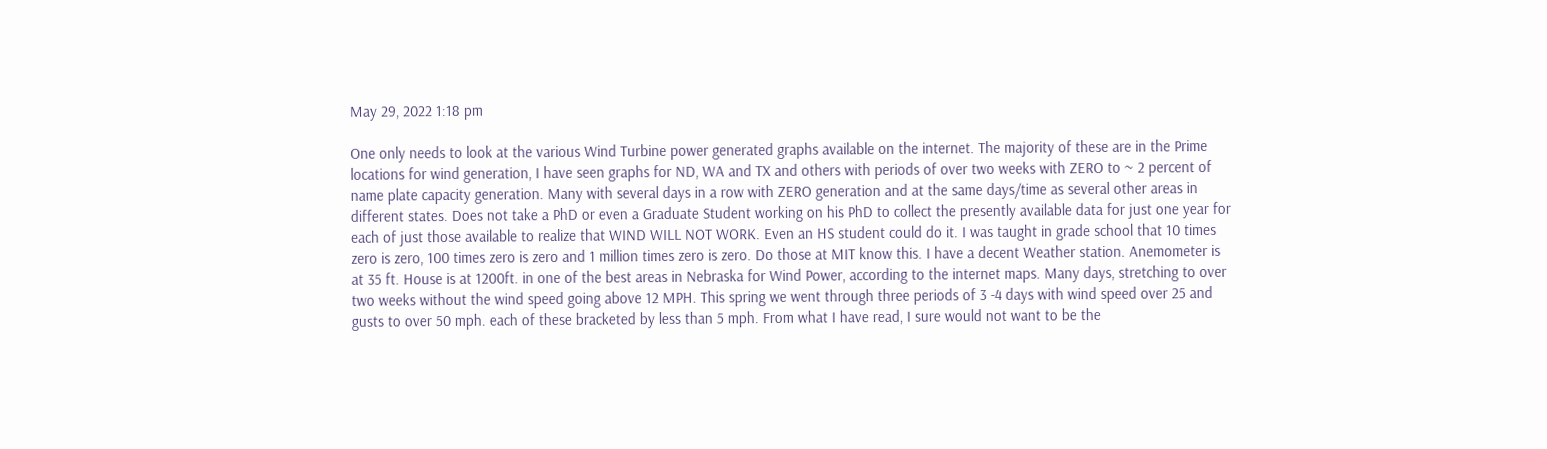May 29, 2022 1:18 pm

One only needs to look at the various Wind Turbine power generated graphs available on the internet. The majority of these are in the Prime locations for wind generation, I have seen graphs for ND, WA and TX and others with periods of over two weeks with ZERO to ~ 2 percent of name plate capacity generation. Many with several days in a row with ZERO generation and at the same days/time as several other areas in different states. Does not take a PhD or even a Graduate Student working on his PhD to collect the presently available data for just one year for each of just those available to realize that WIND WILL NOT WORK. Even an HS student could do it. I was taught in grade school that 10 times zero is zero, 100 times zero is zero and 1 million times zero is zero. Do those at MIT know this. I have a decent Weather station. Anemometer is at 35 ft. House is at 1200ft. in one of the best areas in Nebraska for Wind Power, according to the internet maps. Many days, stretching to over two weeks without the wind speed going above 12 MPH. This spring we went through three periods of 3 -4 days with wind speed over 25 and gusts to over 50 mph. each of these bracketed by less than 5 mph. From what I have read, I sure would not want to be the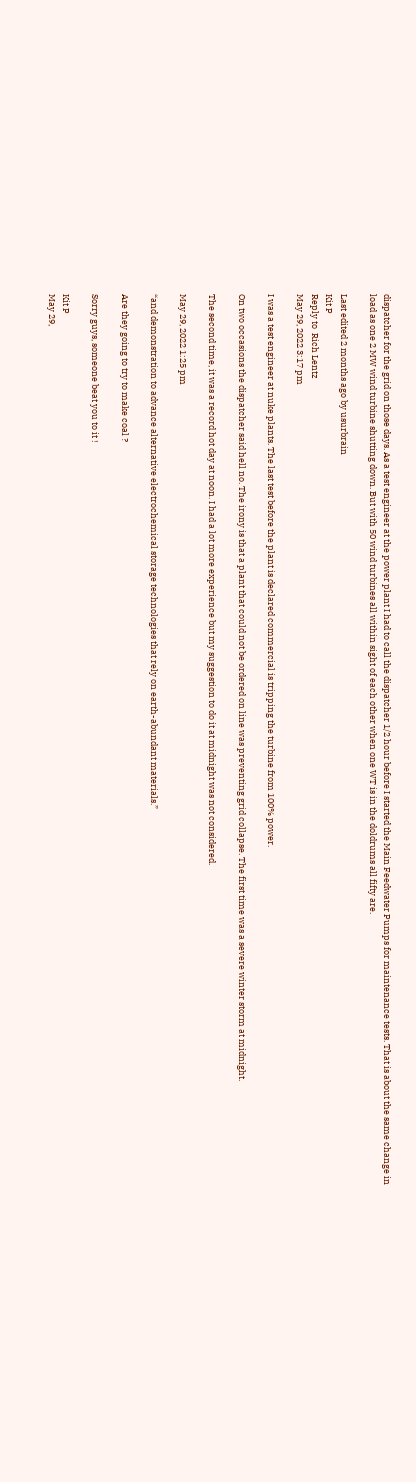dispatcher for the grid on those days. As a test engineer at the power plant I had to call the dispatcher 1/2 hour before I started the Main Feedwater Pumps for maintenance tests. That is about the same change in load as one 2 MW wind turbine shutting down. But with 50 wind turbines all within sight of each other when one WT is in the doldrums all fifty are.

Last edited 2 months ago by usurbrain
Kit P
Reply to  Rich Lentz
May 29, 2022 3:17 pm

I was a test engineer at nuke plants. The last test before the plant is declared commercial is tripping the turbine from 100% power.

On two occasions the dispatcher said hell no. The irony is that a plant that could not be ordered on line was preventing grid collapse. The first time was a severe winter storm at midnight.

The second time, it was a record hot day at noon. I had a lot more experience but my suggestion to do it at midnight was not considered.

May 29, 2022 1:25 pm

“and demonstration to advance alternative electrochemical storage technologies that rely on earth-abundant materials.”

Are they going to try to make coal ?

Sorry guys, someone beat you to it !

Kit P
May 29,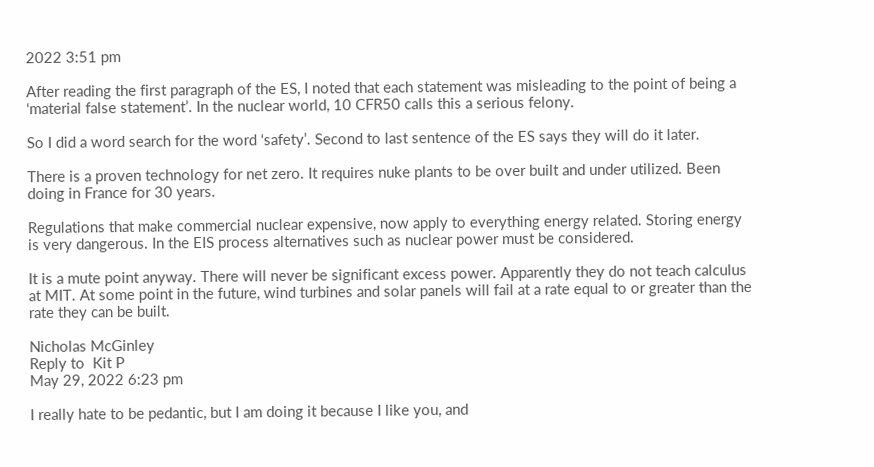2022 3:51 pm

After reading the first paragraph of the ES, I noted that each statement was misleading to the point of being a ‘material false statement’. In the nuclear world, 10 CFR50 calls this a serious felony.

So I did a word search for the word ‘safety’. Second to last sentence of the ES says they will do it later.

There is a proven technology for net zero. It requires nuke plants to be over built and under utilized. Been doing in France for 30 years.

Regulations that make commercial nuclear expensive, now apply to everything energy related. Storing energy is very dangerous. In the EIS process alternatives such as nuclear power must be considered.

It is a mute point anyway. There will never be significant excess power. Apparently they do not teach calculus at MIT. At some point in the future, wind turbines and solar panels will fail at a rate equal to or greater than the rate they can be built.

Nicholas McGinley
Reply to  Kit P
May 29, 2022 6:23 pm

I really hate to be pedantic, but I am doing it because I like you, and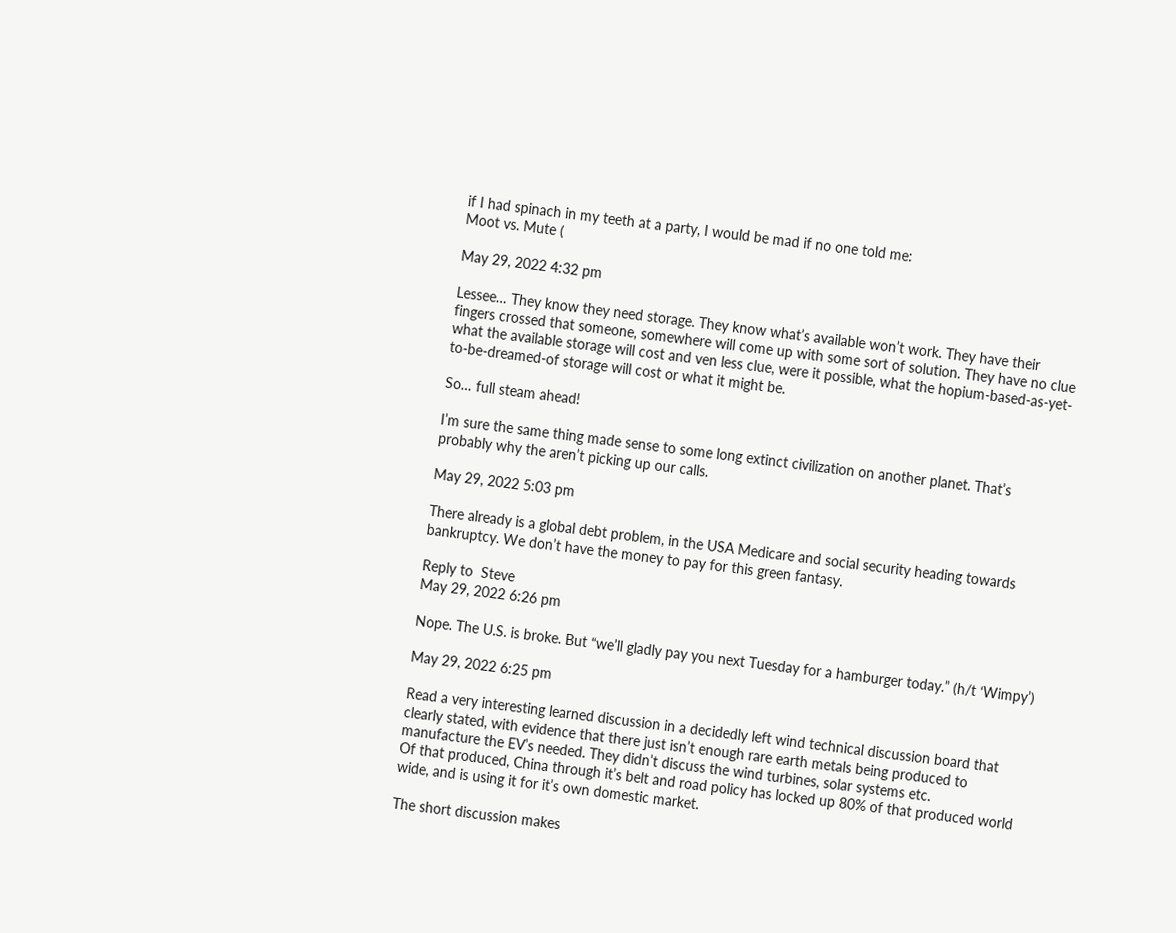if I had spinach in my teeth at a party, I would be mad if no one told me:
Moot vs. Mute (

May 29, 2022 4:32 pm

Lessee… They know they need storage. They know what’s available won’t work. They have their fingers crossed that someone, somewhere will come up with some sort of solution. They have no clue what the available storage will cost and ven less clue, were it possible, what the hopium-based-as-yet-to-be-dreamed-of storage will cost or what it might be.

So… full steam ahead!

I’m sure the same thing made sense to some long extinct civilization on another planet. That’s probably why the aren’t picking up our calls.

May 29, 2022 5:03 pm

There already is a global debt problem, in the USA Medicare and social security heading towards bankruptcy. We don’t have the money to pay for this green fantasy.

Reply to  Steve
May 29, 2022 6:26 pm

Nope. The U.S. is broke. But “we’ll gladly pay you next Tuesday for a hamburger today.” (h/t ‘Wimpy’)

May 29, 2022 6:25 pm

Read a very interesting learned discussion in a decidedly left wind technical discussion board that clearly stated, with evidence that there just isn’t enough rare earth metals being produced to manufacture the EV’s needed. They didn’t discuss the wind turbines, solar systems etc.
Of that produced, China through it’s belt and road policy has locked up 80% of that produced world wide, and is using it for it’s own domestic market.

The short discussion makes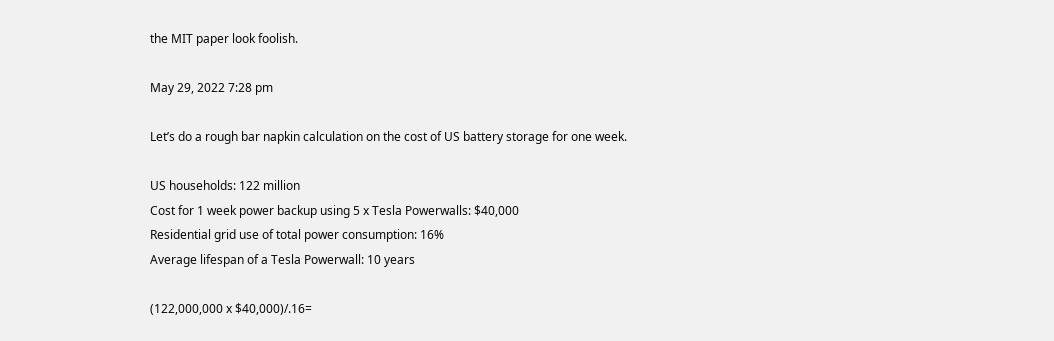the MIT paper look foolish.

May 29, 2022 7:28 pm

Let’s do a rough bar napkin calculation on the cost of US battery storage for one week.

US households: 122 million
Cost for 1 week power backup using 5 x Tesla Powerwalls: $40,000
Residential grid use of total power consumption: 16%
Average lifespan of a Tesla Powerwall: 10 years

(122,000,000 x $40,000)/.16=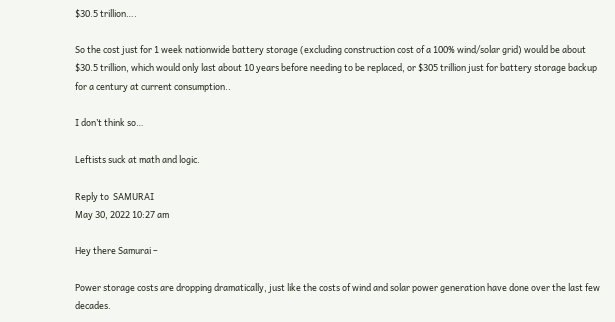$30.5 trillion….

So the cost just for 1 week nationwide battery storage (excluding construction cost of a 100% wind/solar grid) would be about $30.5 trillion, which would only last about 10 years before needing to be replaced, or $305 trillion just for battery storage backup for a century at current consumption..

I don’t think so…

Leftists suck at math and logic.

Reply to  SAMURAI
May 30, 2022 10:27 am

Hey there Samurai –

Power storage costs are dropping dramatically, just like the costs of wind and solar power generation have done over the last few decades.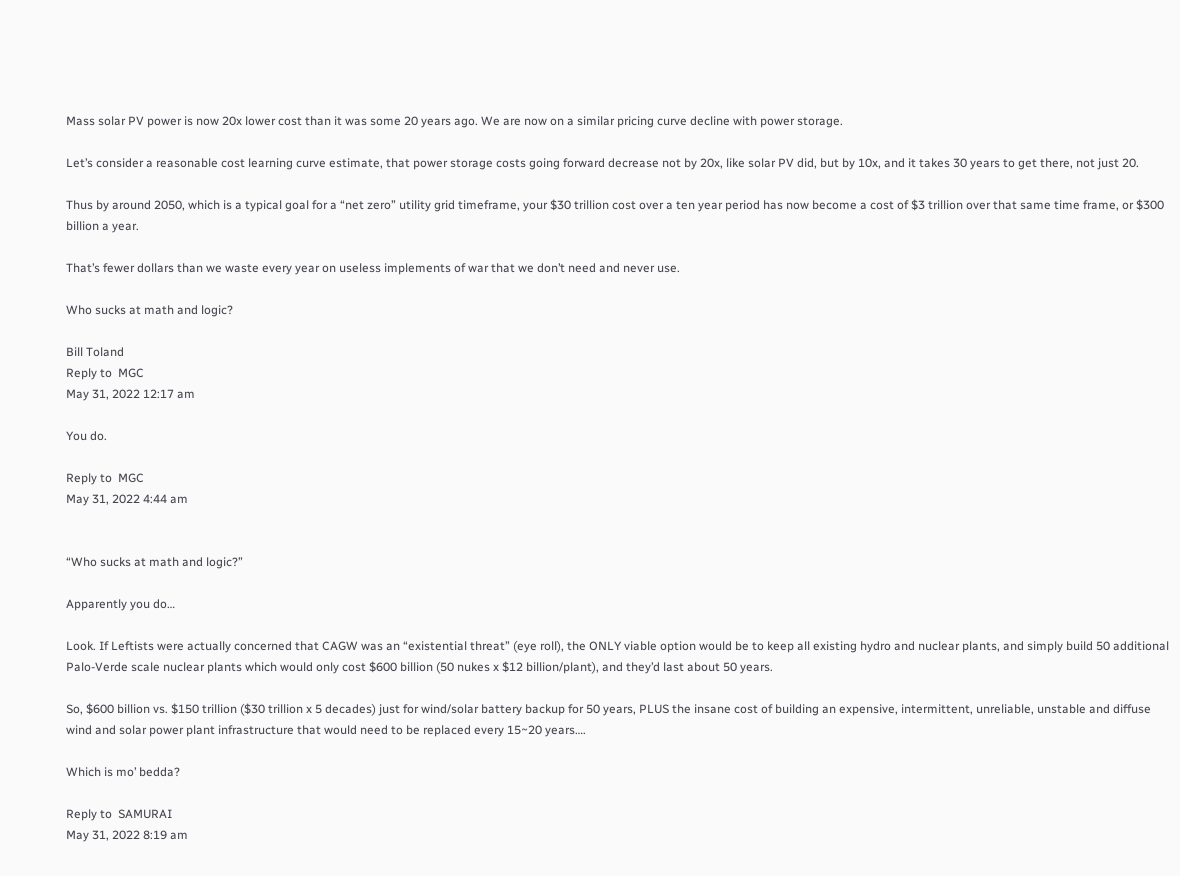Mass solar PV power is now 20x lower cost than it was some 20 years ago. We are now on a similar pricing curve decline with power storage.

Let’s consider a reasonable cost learning curve estimate, that power storage costs going forward decrease not by 20x, like solar PV did, but by 10x, and it takes 30 years to get there, not just 20.

Thus by around 2050, which is a typical goal for a “net zero” utility grid timeframe, your $30 trillion cost over a ten year period has now become a cost of $3 trillion over that same time frame, or $300 billion a year.

That’s fewer dollars than we waste every year on useless implements of war that we don’t need and never use.

Who sucks at math and logic?

Bill Toland
Reply to  MGC
May 31, 2022 12:17 am

You do.

Reply to  MGC
May 31, 2022 4:44 am


“Who sucks at math and logic?”

Apparently you do…

Look. If Leftists were actually concerned that CAGW was an “existential threat” (eye roll), the ONLY viable option would be to keep all existing hydro and nuclear plants, and simply build 50 additional Palo-Verde scale nuclear plants which would only cost $600 billion (50 nukes x $12 billion/plant), and they’d last about 50 years.

So, $600 billion vs. $150 trillion ($30 trillion x 5 decades) just for wind/solar battery backup for 50 years, PLUS the insane cost of building an expensive, intermittent, unreliable, unstable and diffuse wind and solar power plant infrastructure that would need to be replaced every 15~20 years….

Which is mo’ bedda?

Reply to  SAMURAI
May 31, 2022 8:19 am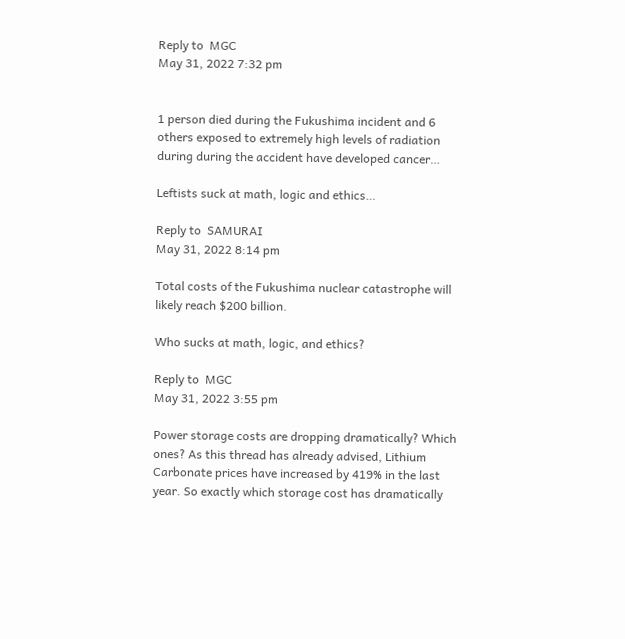Reply to  MGC
May 31, 2022 7:32 pm


1 person died during the Fukushima incident and 6 others exposed to extremely high levels of radiation during during the accident have developed cancer…

Leftists suck at math, logic and ethics…

Reply to  SAMURAI
May 31, 2022 8:14 pm

Total costs of the Fukushima nuclear catastrophe will likely reach $200 billion.

Who sucks at math, logic, and ethics?

Reply to  MGC
May 31, 2022 3:55 pm

Power storage costs are dropping dramatically? Which ones? As this thread has already advised, Lithium Carbonate prices have increased by 419% in the last year. So exactly which storage cost has dramatically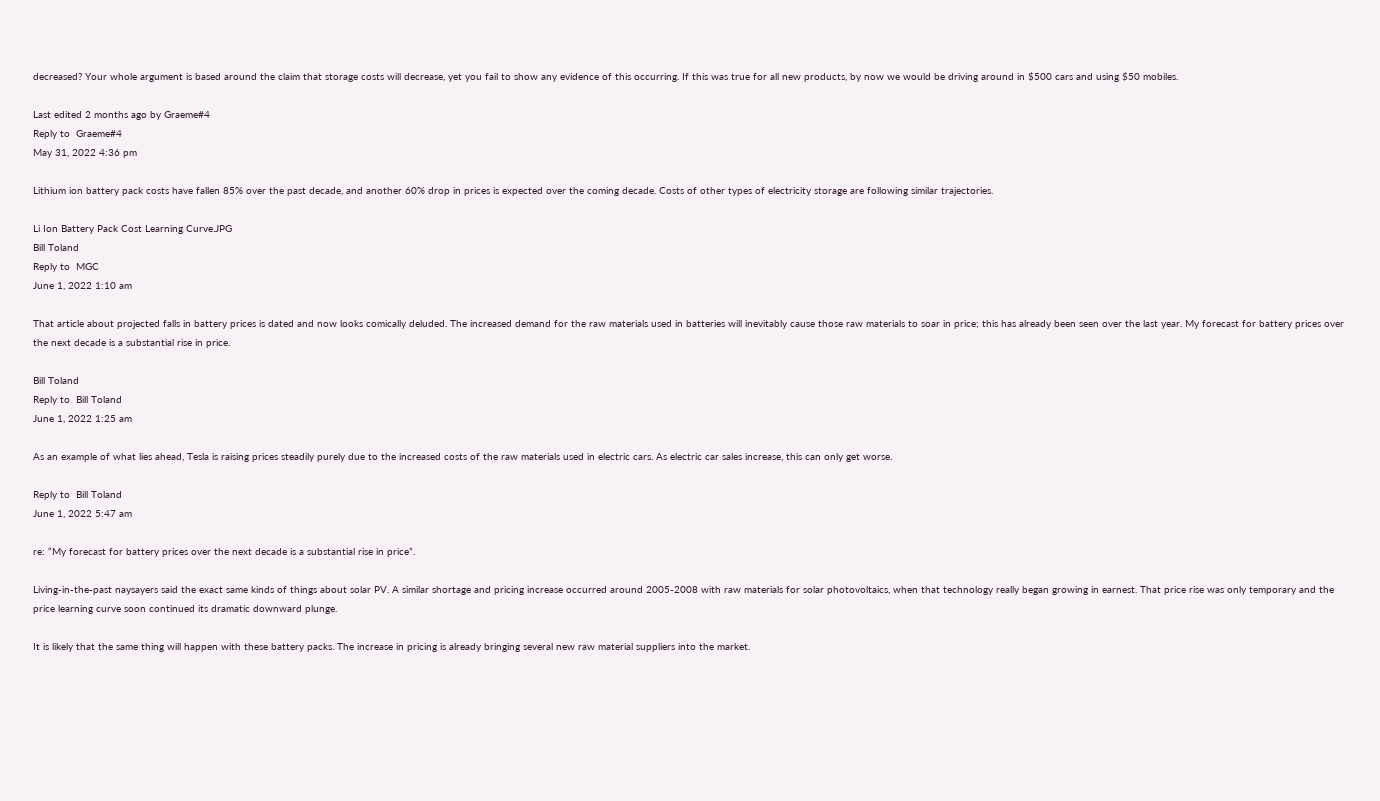decreased? Your whole argument is based around the claim that storage costs will decrease, yet you fail to show any evidence of this occurring. If this was true for all new products, by now we would be driving around in $500 cars and using $50 mobiles.

Last edited 2 months ago by Graeme#4
Reply to  Graeme#4
May 31, 2022 4:36 pm

Lithium ion battery pack costs have fallen 85% over the past decade, and another 60% drop in prices is expected over the coming decade. Costs of other types of electricity storage are following similar trajectories.

Li Ion Battery Pack Cost Learning Curve.JPG
Bill Toland
Reply to  MGC
June 1, 2022 1:10 am

That article about projected falls in battery prices is dated and now looks comically deluded. The increased demand for the raw materials used in batteries will inevitably cause those raw materials to soar in price; this has already been seen over the last year. My forecast for battery prices over the next decade is a substantial rise in price.

Bill Toland
Reply to  Bill Toland
June 1, 2022 1:25 am

As an example of what lies ahead, Tesla is raising prices steadily purely due to the increased costs of the raw materials used in electric cars. As electric car sales increase, this can only get worse.

Reply to  Bill Toland
June 1, 2022 5:47 am

re: “My forecast for battery prices over the next decade is a substantial rise in price”.

Living-in-the-past naysayers said the exact same kinds of things about solar PV. A similar shortage and pricing increase occurred around 2005-2008 with raw materials for solar photovoltaics, when that technology really began growing in earnest. That price rise was only temporary and the price learning curve soon continued its dramatic downward plunge.

It is likely that the same thing will happen with these battery packs. The increase in pricing is already bringing several new raw material suppliers into the market.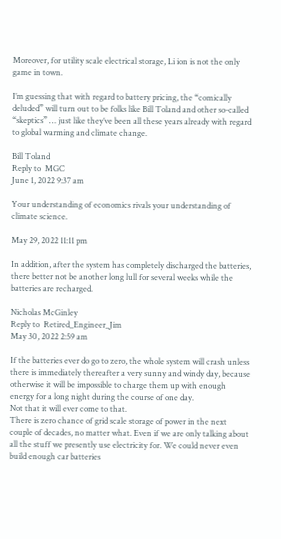Moreover, for utility scale electrical storage, Li ion is not the only game in town.

I’m guessing that with regard to battery pricing, the “comically deluded” will turn out to be folks like Bill Toland and other so-called “skeptics” … just like they’ve been all these years already with regard to global warming and climate change.

Bill Toland
Reply to  MGC
June 1, 2022 9:37 am

Your understanding of economics rivals your understanding of climate science.

May 29, 2022 11:11 pm

In addition, after the system has completely discharged the batteries, there better not be another long lull for several weeks while the batteries are recharged.

Nicholas McGinley
Reply to  Retired_Engineer_Jim
May 30, 2022 2:59 am

If the batteries ever do go to zero, the whole system will crash unless there is immediately thereafter a very sunny and windy day, because otherwise it will be impossible to charge them up with enough energy for a long night during the course of one day.
Not that it will ever come to that.
There is zero chance of grid scale storage of power in the next couple of decades, no matter what. Even if we are only talking about all the stuff we presently use electricity for. We could never even build enough car batteries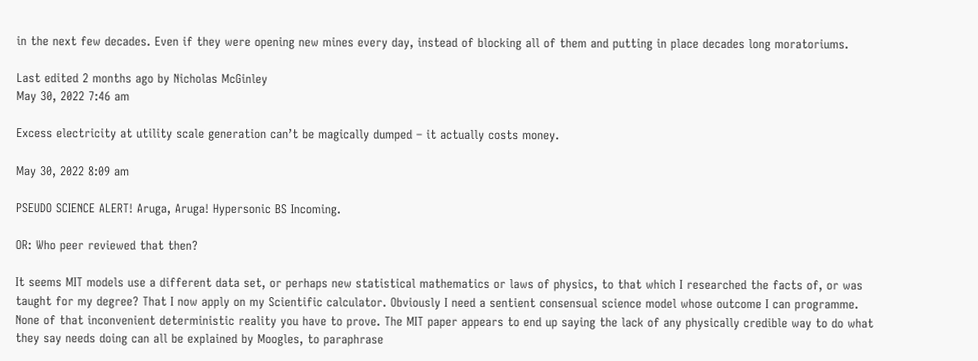in the next few decades. Even if they were opening new mines every day, instead of blocking all of them and putting in place decades long moratoriums.

Last edited 2 months ago by Nicholas McGinley
May 30, 2022 7:46 am

Excess electricity at utility scale generation can’t be magically dumped – it actually costs money.

May 30, 2022 8:09 am

PSEUDO SCIENCE ALERT! Aruga, Aruga! Hypersonic BS Incoming.

OR: Who peer reviewed that then?

It seems MIT models use a different data set, or perhaps new statistical mathematics or laws of physics, to that which I researched the facts of, or was taught for my degree? That I now apply on my Scientific calculator. Obviously I need a sentient consensual science model whose outcome I can programme. None of that inconvenient deterministic reality you have to prove. The MIT paper appears to end up saying the lack of any physically credible way to do what they say needs doing can all be explained by Moogles, to paraphrase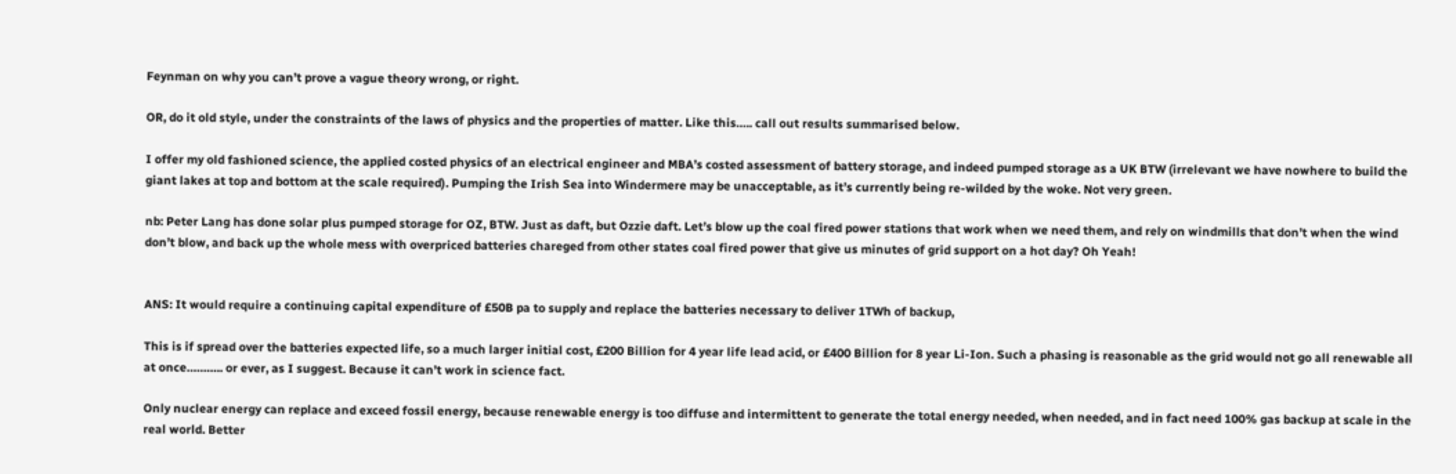Feynman on why you can’t prove a vague theory wrong, or right.

OR, do it old style, under the constraints of the laws of physics and the properties of matter. Like this….. call out results summarised below.

I offer my old fashioned science, the applied costed physics of an electrical engineer and MBA’s costed assessment of battery storage, and indeed pumped storage as a UK BTW (irrelevant we have nowhere to build the giant lakes at top and bottom at the scale required). Pumping the Irish Sea into Windermere may be unacceptable, as it’s currently being re-wilded by the woke. Not very green.

nb: Peter Lang has done solar plus pumped storage for OZ, BTW. Just as daft, but Ozzie daft. Let’s blow up the coal fired power stations that work when we need them, and rely on windmills that don’t when the wind don’t blow, and back up the whole mess with overpriced batteries chareged from other states coal fired power that give us minutes of grid support on a hot day? Oh Yeah!


ANS: It would require a continuing capital expenditure of £50B pa to supply and replace the batteries necessary to deliver 1TWh of backup,

This is if spread over the batteries expected life, so a much larger initial cost, £200 Billion for 4 year life lead acid, or £400 Billion for 8 year Li-Ion. Such a phasing is reasonable as the grid would not go all renewable all at once……….. or ever, as I suggest. Because it can’t work in science fact.

Only nuclear energy can replace and exceed fossil energy, because renewable energy is too diffuse and intermittent to generate the total energy needed, when needed, and in fact need 100% gas backup at scale in the real world. Better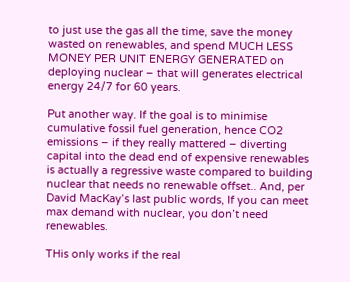to just use the gas all the time, save the money wasted on renewables, and spend MUCH LESS MONEY PER UNIT ENERGY GENERATED on deploying nuclear – that will generates electrical energy 24/7 for 60 years.

Put another way. If the goal is to minimise cumulative fossil fuel generation, hence CO2 emissions – if they really mattered – diverting capital into the dead end of expensive renewables is actually a regressive waste compared to building nuclear that needs no renewable offset.. And, per David MacKay’s last public words, If you can meet max demand with nuclear, you don’t need renewables.

THis only works if the real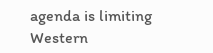agenda is limiting Western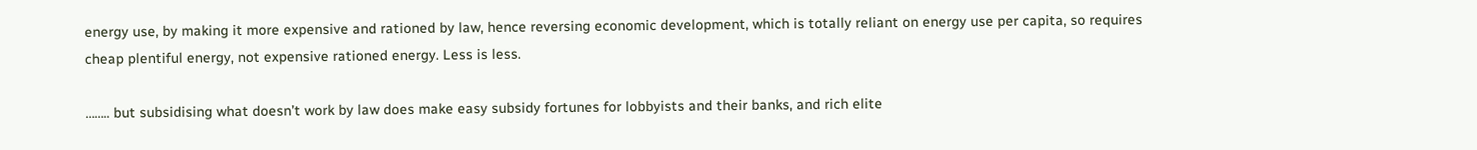energy use, by making it more expensive and rationed by law, hence reversing economic development, which is totally reliant on energy use per capita, so requires cheap plentiful energy, not expensive rationed energy. Less is less.

…….. but subsidising what doesn’t work by law does make easy subsidy fortunes for lobbyists and their banks, and rich elite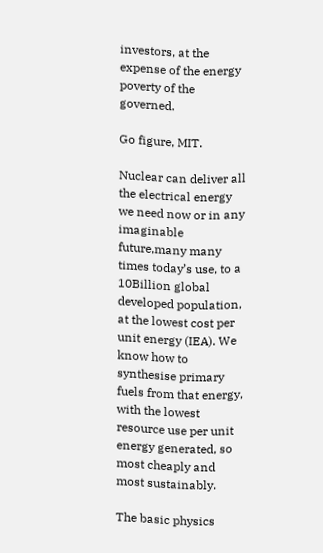investors, at the expense of the energy poverty of the governed.

Go figure, MIT.

Nuclear can deliver all the electrical energy we need now or in any imaginable future,many many times today’s use, to a 10Billion global developed population, at the lowest cost per unit energy (IEA). We know how to synthesise primary fuels from that energy, with the lowest resource use per unit energy generated, so most cheaply and most sustainably.

The basic physics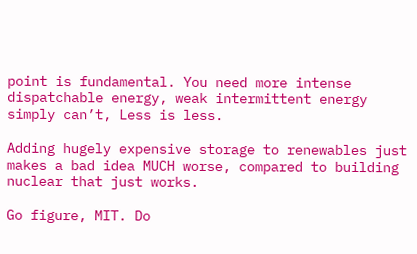point is fundamental. You need more intense dispatchable energy, weak intermittent energy simply can’t, Less is less.

Adding hugely expensive storage to renewables just makes a bad idea MUCH worse, compared to building nuclear that just works.

Go figure, MIT. Do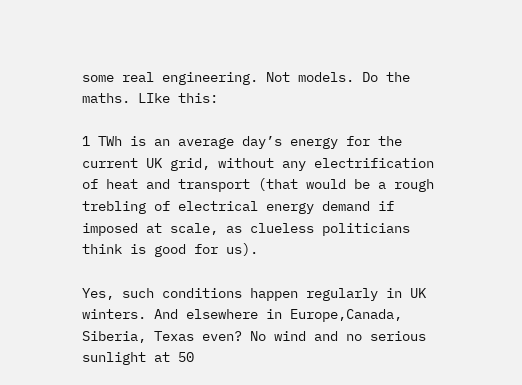some real engineering. Not models. Do the maths. LIke this:

1 TWh is an average day’s energy for the current UK grid, without any electrification of heat and transport (that would be a rough trebling of electrical energy demand if imposed at scale, as clueless politicians think is good for us).

Yes, such conditions happen regularly in UK winters. And elsewhere in Europe,Canada, Siberia, Texas even? No wind and no serious sunlight at 50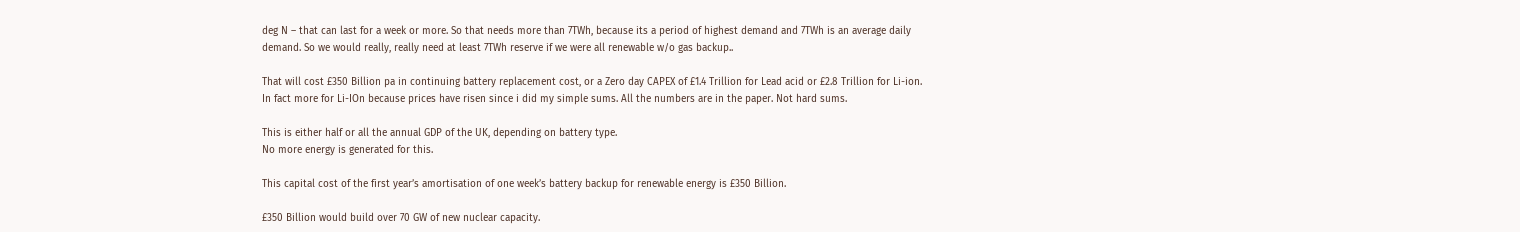deg N – that can last for a week or more. So that needs more than 7TWh, because its a period of highest demand and 7TWh is an average daily demand. So we would really, really need at least 7TWh reserve if we were all renewable w/o gas backup..

That will cost £350 Billion pa in continuing battery replacement cost, or a Zero day CAPEX of £1.4 Trillion for Lead acid or £2.8 Trillion for Li-ion. In fact more for Li-IOn because prices have risen since i did my simple sums. All the numbers are in the paper. Not hard sums.

This is either half or all the annual GDP of the UK, depending on battery type.
No more energy is generated for this.

This capital cost of the first year’s amortisation of one week’s battery backup for renewable energy is £350 Billion.

£350 Billion would build over 70 GW of new nuclear capacity.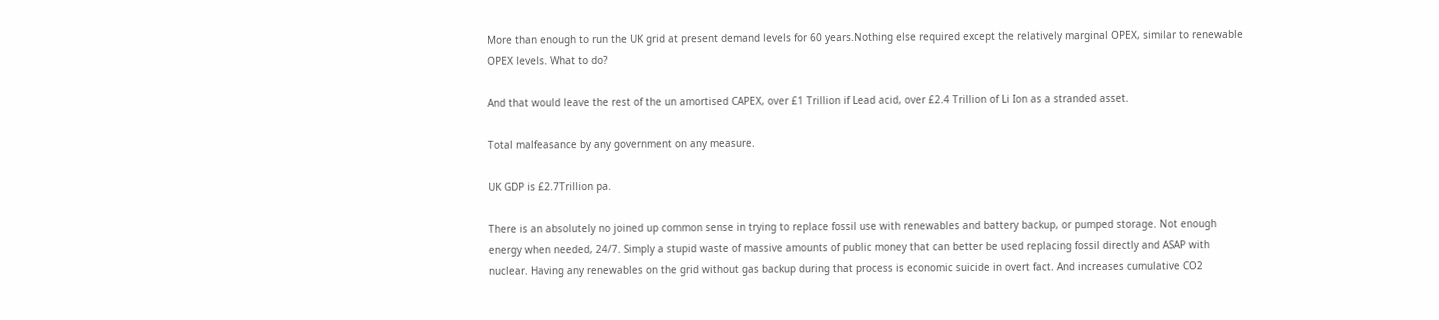More than enough to run the UK grid at present demand levels for 60 years.Nothing else required except the relatively marginal OPEX, similar to renewable OPEX levels. What to do?

And that would leave the rest of the un amortised CAPEX, over £1 Trillion if Lead acid, over £2.4 Trillion of Li Ion as a stranded asset.

Total malfeasance by any government on any measure.

UK GDP is £2.7Trillion pa.

There is an absolutely no joined up common sense in trying to replace fossil use with renewables and battery backup, or pumped storage. Not enough energy when needed, 24/7. Simply a stupid waste of massive amounts of public money that can better be used replacing fossil directly and ASAP with nuclear. Having any renewables on the grid without gas backup during that process is economic suicide in overt fact. And increases cumulative CO2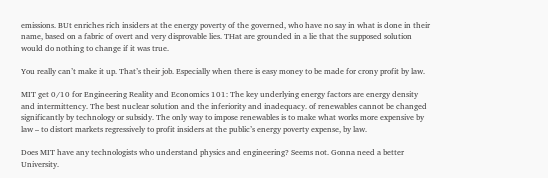emissions. BUt enriches rich insiders at the energy poverty of the governed, who have no say in what is done in their name, based on a fabric of overt and very disprovable lies. THat are grounded in a lie that the supposed solution would do nothing to change if it was true.

You really can’t make it up. That’s their job. Especially when there is easy money to be made for crony profit by law.

MIT get 0/10 for Engineering Reality and Economics 101: The key underlying energy factors are energy density and intermittency. The best nuclear solution and the inferiority and inadequacy. of renewables cannot be changed significantly by technology or subsidy. The only way to impose renewables is to make what works more expensive by law – to distort markets regressively to profit insiders at the public’s energy poverty expense, by law.

Does MIT have any technologists who understand physics and engineering? Seems not. Gonna need a better University.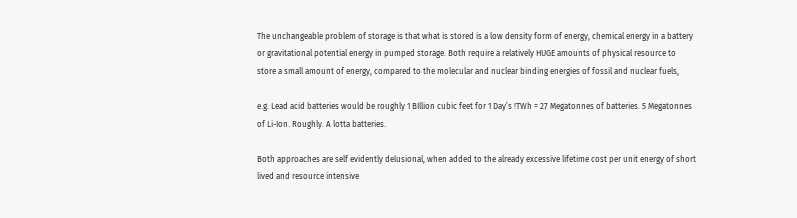The unchangeable problem of storage is that what is stored is a low density form of energy, chemical energy in a battery or gravitational potential energy in pumped storage. Both require a relatively HUGE amounts of physical resource to store a small amount of energy, compared to the molecular and nuclear binding energies of fossil and nuclear fuels,

e.g. Lead acid batteries would be roughly 1 BIllion cubic feet for 1 Day’s !TWh = 27 Megatonnes of batteries. 5 Megatonnes of Li-Ion. Roughly. A lotta batteries.

Both approaches are self evidently delusional, when added to the already excessive lifetime cost per unit energy of short lived and resource intensive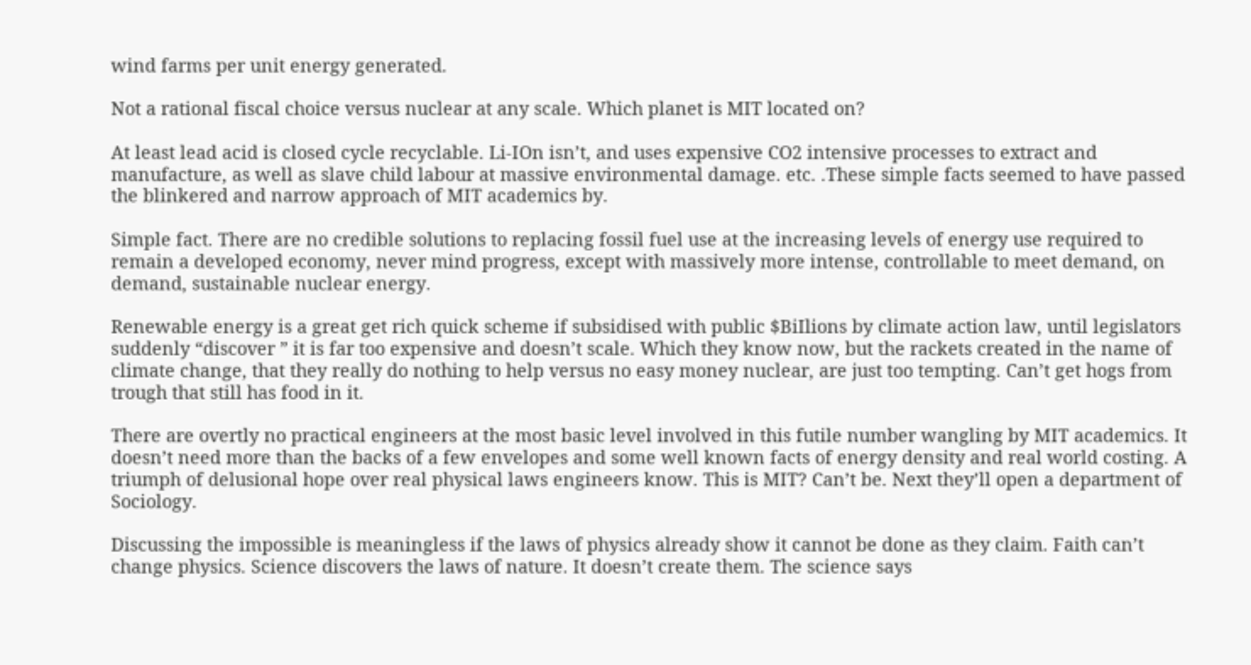wind farms per unit energy generated.

Not a rational fiscal choice versus nuclear at any scale. Which planet is MIT located on?

At least lead acid is closed cycle recyclable. Li-IOn isn’t, and uses expensive CO2 intensive processes to extract and manufacture, as well as slave child labour at massive environmental damage. etc. .These simple facts seemed to have passed the blinkered and narrow approach of MIT academics by.

Simple fact. There are no credible solutions to replacing fossil fuel use at the increasing levels of energy use required to remain a developed economy, never mind progress, except with massively more intense, controllable to meet demand, on demand, sustainable nuclear energy.

Renewable energy is a great get rich quick scheme if subsidised with public $BiIlions by climate action law, until legislators suddenly “discover ” it is far too expensive and doesn’t scale. Which they know now, but the rackets created in the name of climate change, that they really do nothing to help versus no easy money nuclear, are just too tempting. Can’t get hogs from trough that still has food in it.

There are overtly no practical engineers at the most basic level involved in this futile number wangling by MIT academics. It doesn’t need more than the backs of a few envelopes and some well known facts of energy density and real world costing. A triumph of delusional hope over real physical laws engineers know. This is MIT? Can’t be. Next they’ll open a department of Sociology.

Discussing the impossible is meaningless if the laws of physics already show it cannot be done as they claim. Faith can’t change physics. Science discovers the laws of nature. It doesn’t create them. The science says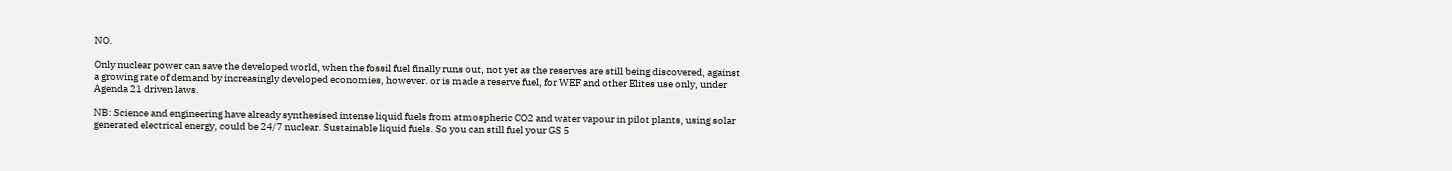NO.

Only nuclear power can save the developed world, when the fossil fuel finally runs out, not yet as the reserves are still being discovered, against a growing rate of demand by increasingly developed economies, however. or is made a reserve fuel, for WEF and other Elites use only, under Agenda 21 driven laws.

NB: Science and engineering have already synthesised intense liquid fuels from atmospheric CO2 and water vapour in pilot plants, using solar generated electrical energy, could be 24/7 nuclear. Sustainable liquid fuels. So you can still fuel your GS 5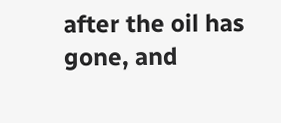after the oil has gone, and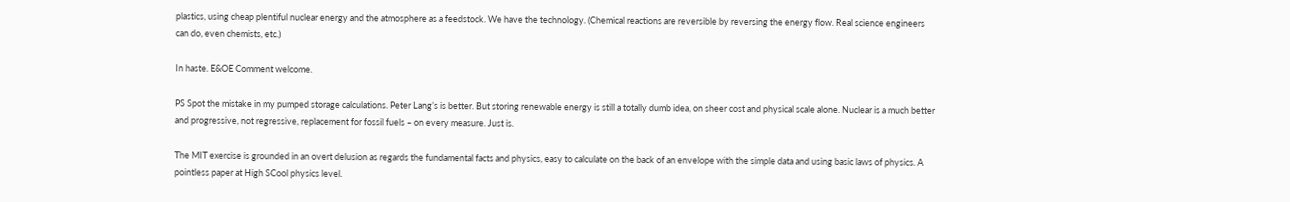plastics, using cheap plentiful nuclear energy and the atmosphere as a feedstock. We have the technology. (Chemical reactions are reversible by reversing the energy flow. Real science engineers can do, even chemists, etc.)

In haste. E&OE Comment welcome.

PS Spot the mistake in my pumped storage calculations. Peter Lang’s is better. But storing renewable energy is still a totally dumb idea, on sheer cost and physical scale alone. Nuclear is a much better and progressive, not regressive, replacement for fossil fuels – on every measure. Just is.

The MIT exercise is grounded in an overt delusion as regards the fundamental facts and physics, easy to calculate on the back of an envelope with the simple data and using basic laws of physics. A pointless paper at High SCool physics level.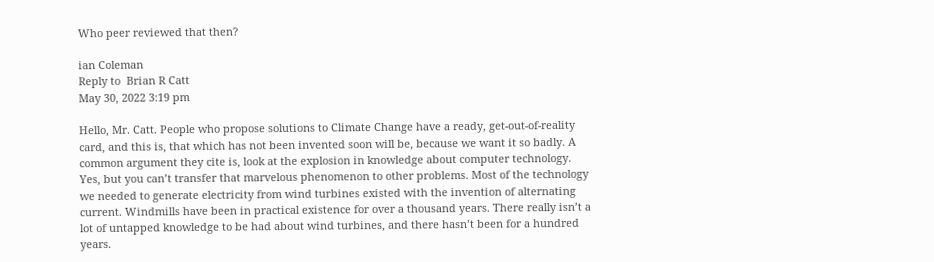Who peer reviewed that then?

ian Coleman
Reply to  Brian R Catt
May 30, 2022 3:19 pm

Hello, Mr. Catt. People who propose solutions to Climate Change have a ready, get-out-of-reality card, and this is, that which has not been invented soon will be, because we want it so badly. A common argument they cite is, look at the explosion in knowledge about computer technology. Yes, but you can’t transfer that marvelous phenomenon to other problems. Most of the technology we needed to generate electricity from wind turbines existed with the invention of alternating current. Windmills have been in practical existence for over a thousand years. There really isn’t a lot of untapped knowledge to be had about wind turbines, and there hasn’t been for a hundred years.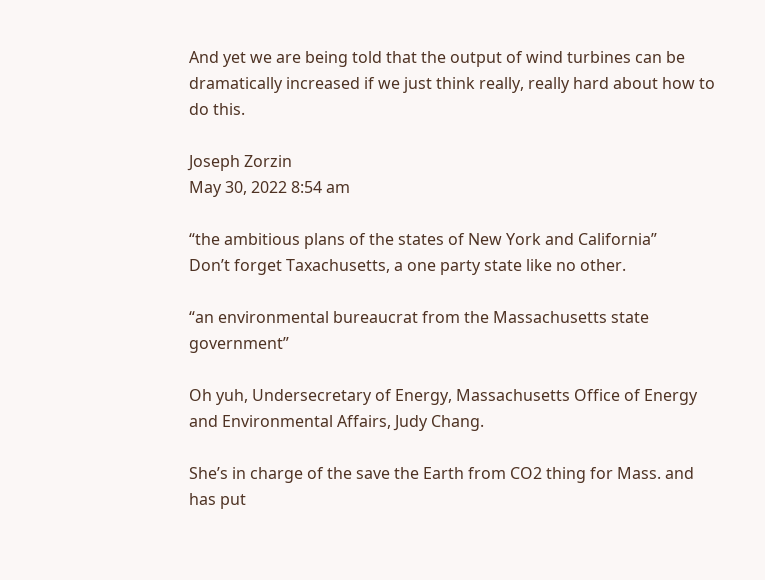And yet we are being told that the output of wind turbines can be dramatically increased if we just think really, really hard about how to do this.

Joseph Zorzin
May 30, 2022 8:54 am

“the ambitious plans of the states of New York and California”
Don’t forget Taxachusetts, a one party state like no other.

“an environmental bureaucrat from the Massachusetts state government”

Oh yuh, Undersecretary of Energy, Massachusetts Office of Energy
and Environmental Affairs, Judy Chang.

She’s in charge of the save the Earth from CO2 thing for Mass. and has put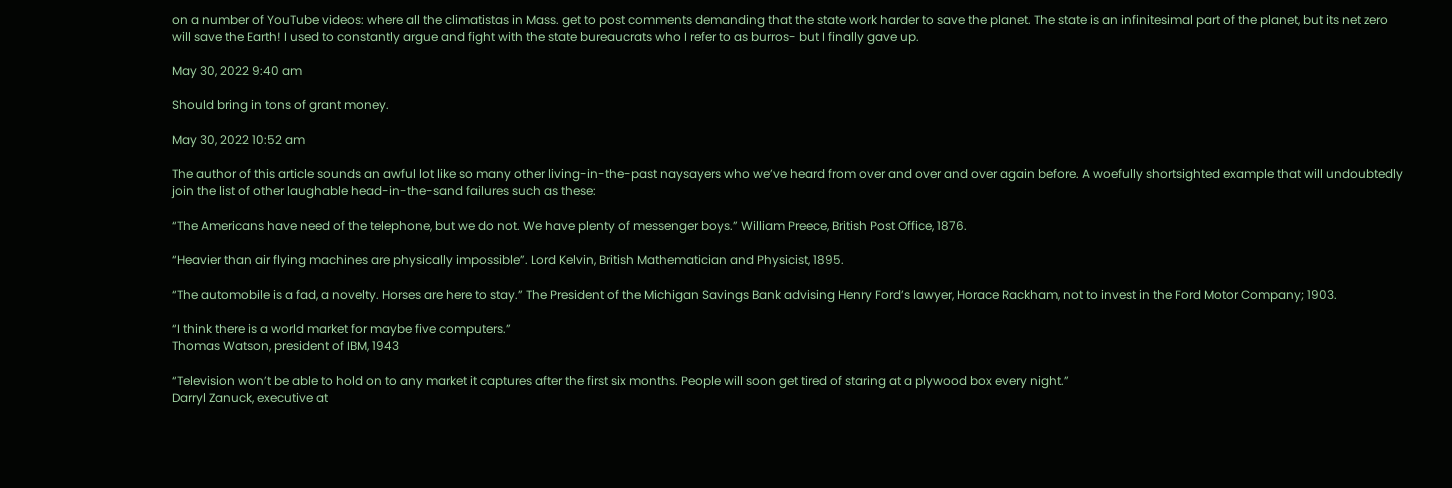on a number of YouTube videos: where all the climatistas in Mass. get to post comments demanding that the state work harder to save the planet. The state is an infinitesimal part of the planet, but its net zero will save the Earth! I used to constantly argue and fight with the state bureaucrats who I refer to as burros- but I finally gave up.

May 30, 2022 9:40 am

Should bring in tons of grant money.

May 30, 2022 10:52 am

The author of this article sounds an awful lot like so many other living-in-the-past naysayers who we’ve heard from over and over and over again before. A woefully shortsighted example that will undoubtedly join the list of other laughable head-in-the-sand failures such as these:

“The Americans have need of the telephone, but we do not. We have plenty of messenger boys.” William Preece, British Post Office, 1876.

“Heavier than air flying machines are physically impossible”. Lord Kelvin, British Mathematician and Physicist, 1895.

“The automobile is a fad, a novelty. Horses are here to stay.” The President of the Michigan Savings Bank advising Henry Ford’s lawyer, Horace Rackham, not to invest in the Ford Motor Company; 1903.

“I think there is a world market for maybe five computers.”
Thomas Watson, president of IBM, 1943

“Television won’t be able to hold on to any market it captures after the first six months. People will soon get tired of staring at a plywood box every night.”
Darryl Zanuck, executive at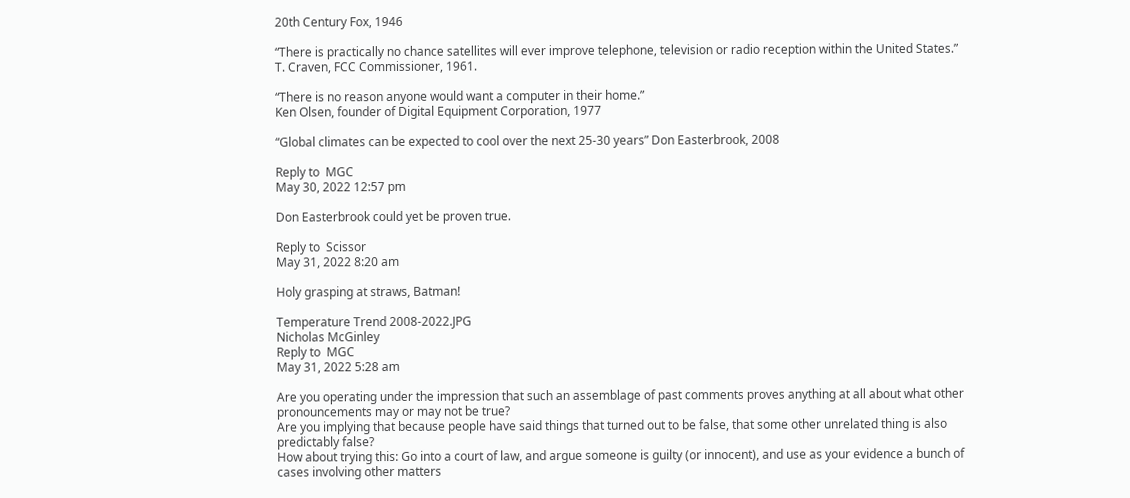20th Century Fox, 1946

“There is practically no chance satellites will ever improve telephone, television or radio reception within the United States.” T. Craven, FCC Commissioner, 1961.

“There is no reason anyone would want a computer in their home.”
Ken Olsen, founder of Digital Equipment Corporation, 1977

“Global climates can be expected to cool over the next 25-30 years” Don Easterbrook, 2008

Reply to  MGC
May 30, 2022 12:57 pm

Don Easterbrook could yet be proven true.

Reply to  Scissor
May 31, 2022 8:20 am

Holy grasping at straws, Batman!

Temperature Trend 2008-2022.JPG
Nicholas McGinley
Reply to  MGC
May 31, 2022 5:28 am

Are you operating under the impression that such an assemblage of past comments proves anything at all about what other pronouncements may or may not be true?
Are you implying that because people have said things that turned out to be false, that some other unrelated thing is also predictably false?
How about trying this: Go into a court of law, and argue someone is guilty (or innocent), and use as your evidence a bunch of cases involving other matters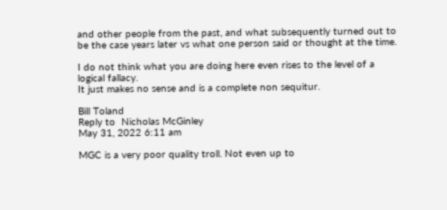and other people from the past, and what subsequently turned out to be the case years later vs what one person said or thought at the time.

I do not think what you are doing here even rises to the level of a logical fallacy.
It just makes no sense and is a complete non sequitur.

Bill Toland
Reply to  Nicholas McGinley
May 31, 2022 6:11 am

MGC is a very poor quality troll. Not even up to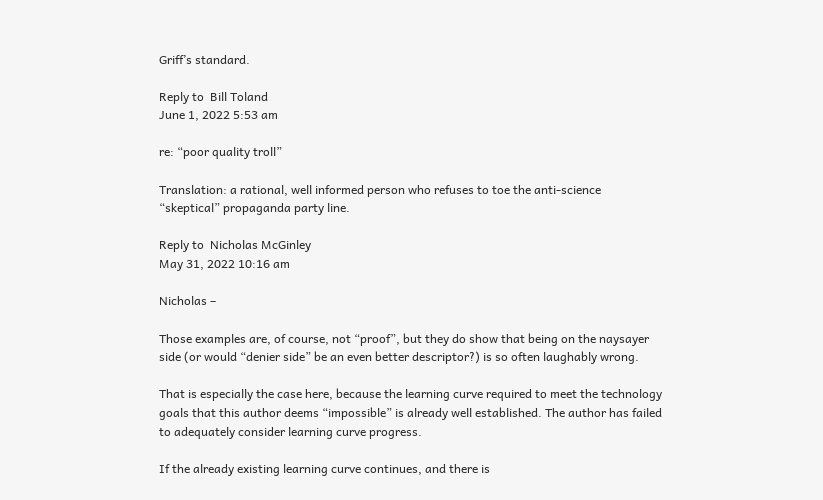Griff’s standard.

Reply to  Bill Toland
June 1, 2022 5:53 am

re: “poor quality troll”

Translation: a rational, well informed person who refuses to toe the anti-science “skeptical” propaganda party line.

Reply to  Nicholas McGinley
May 31, 2022 10:16 am

Nicholas –

Those examples are, of course, not “proof”, but they do show that being on the naysayer side (or would “denier side” be an even better descriptor?) is so often laughably wrong.

That is especially the case here, because the learning curve required to meet the technology goals that this author deems “impossible” is already well established. The author has failed to adequately consider learning curve progress.

If the already existing learning curve continues, and there is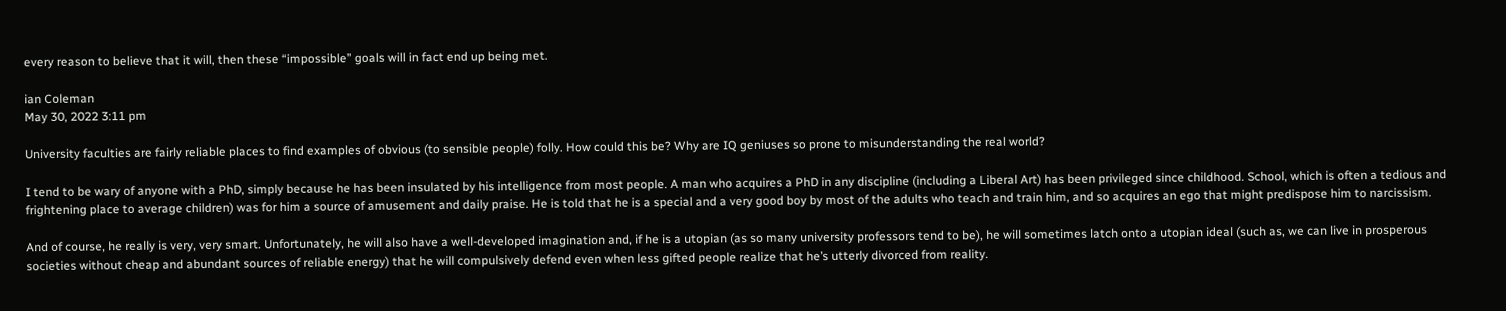every reason to believe that it will, then these “impossible” goals will in fact end up being met.

ian Coleman
May 30, 2022 3:11 pm

University faculties are fairly reliable places to find examples of obvious (to sensible people) folly. How could this be? Why are IQ geniuses so prone to misunderstanding the real world?

I tend to be wary of anyone with a PhD, simply because he has been insulated by his intelligence from most people. A man who acquires a PhD in any discipline (including a Liberal Art) has been privileged since childhood. School, which is often a tedious and frightening place to average children) was for him a source of amusement and daily praise. He is told that he is a special and a very good boy by most of the adults who teach and train him, and so acquires an ego that might predispose him to narcissism.

And of course, he really is very, very smart. Unfortunately, he will also have a well-developed imagination and, if he is a utopian (as so many university professors tend to be), he will sometimes latch onto a utopian ideal (such as, we can live in prosperous societies without cheap and abundant sources of reliable energy) that he will compulsively defend even when less gifted people realize that he’s utterly divorced from reality.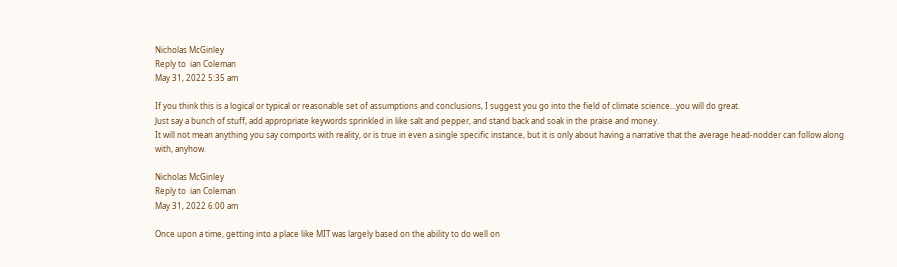Nicholas McGinley
Reply to  ian Coleman
May 31, 2022 5:35 am

If you think this is a logical or typical or reasonable set of assumptions and conclusions, I suggest you go into the field of climate science…you will do great.
Just say a bunch of stuff, add appropriate keywords sprinkled in like salt and pepper, and stand back and soak in the praise and money.
It will not mean anything you say comports with reality, or is true in even a single specific instance, but it is only about having a narrative that the average head-nodder can follow along with, anyhow.

Nicholas McGinley
Reply to  ian Coleman
May 31, 2022 6:00 am

Once upon a time, getting into a place like MIT was largely based on the ability to do well on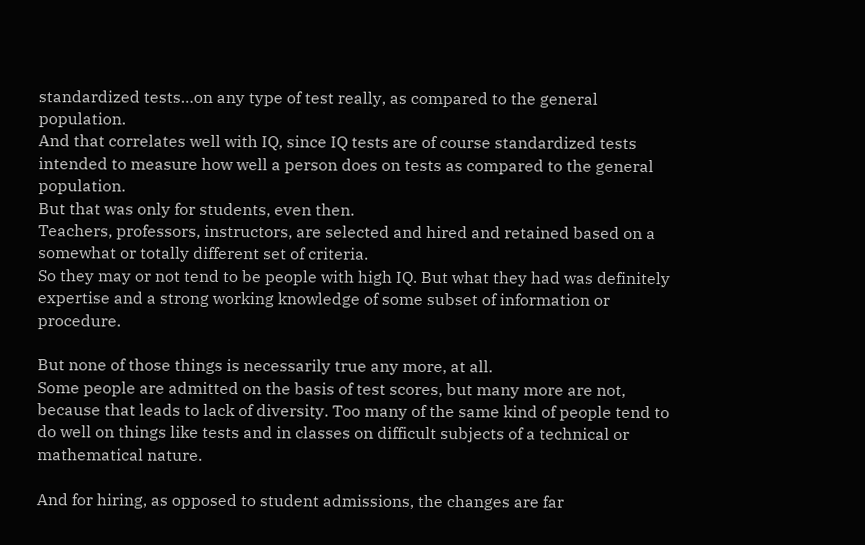standardized tests…on any type of test really, as compared to the general population.
And that correlates well with IQ, since IQ tests are of course standardized tests intended to measure how well a person does on tests as compared to the general population.
But that was only for students, even then.
Teachers, professors, instructors, are selected and hired and retained based on a somewhat or totally different set of criteria.
So they may or not tend to be people with high IQ. But what they had was definitely expertise and a strong working knowledge of some subset of information or procedure.

But none of those things is necessarily true any more, at all.
Some people are admitted on the basis of test scores, but many more are not, because that leads to lack of diversity. Too many of the same kind of people tend to do well on things like tests and in classes on difficult subjects of a technical or mathematical nature.

And for hiring, as opposed to student admissions, the changes are far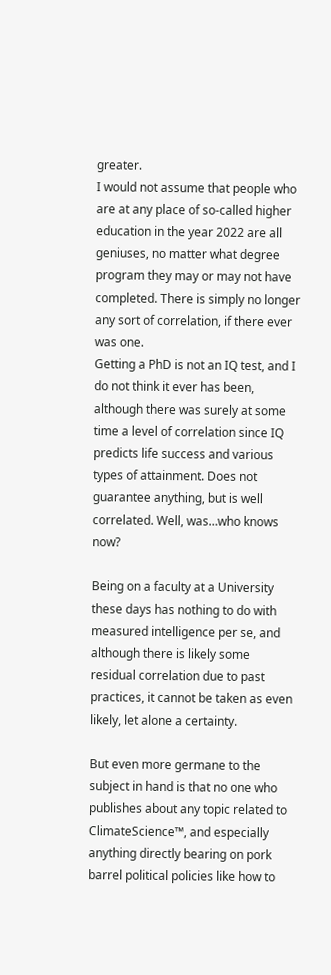greater.
I would not assume that people who are at any place of so-called higher education in the year 2022 are all geniuses, no matter what degree program they may or may not have completed. There is simply no longer any sort of correlation, if there ever was one.
Getting a PhD is not an IQ test, and I do not think it ever has been, although there was surely at some time a level of correlation since IQ predicts life success and various types of attainment. Does not guarantee anything, but is well correlated. Well, was…who knows now?

Being on a faculty at a University these days has nothing to do with measured intelligence per se, and although there is likely some residual correlation due to past practices, it cannot be taken as even likely, let alone a certainty.

But even more germane to the subject in hand is that no one who publishes about any topic related to ClimateScience™, and especially anything directly bearing on pork barrel political policies like how to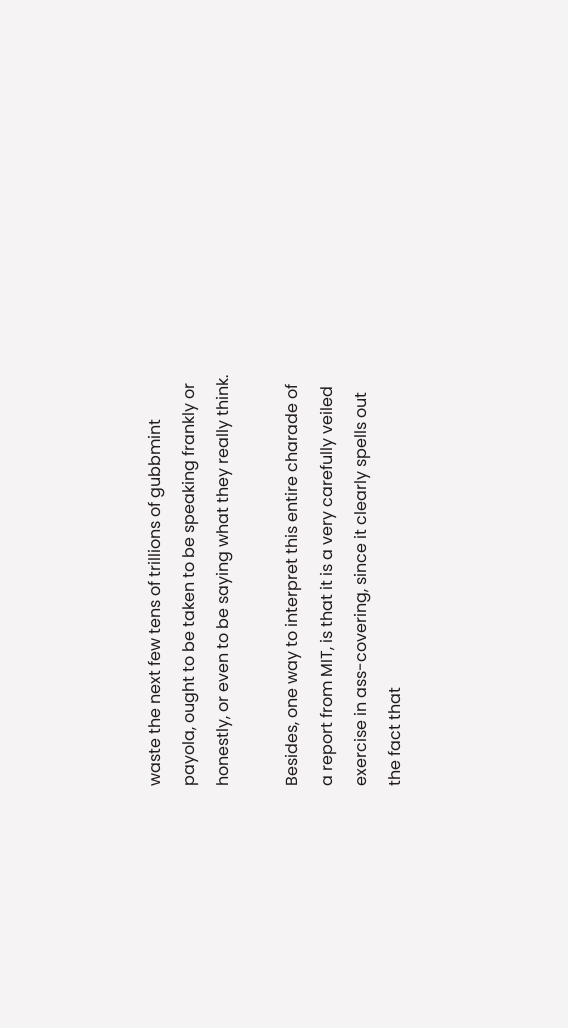waste the next few tens of trillions of gubbmint payola, ought to be taken to be speaking frankly or honestly, or even to be saying what they really think.

Besides, one way to interpret this entire charade of a report from MIT, is that it is a very carefully veiled exercise in ass-covering, since it clearly spells out the fact that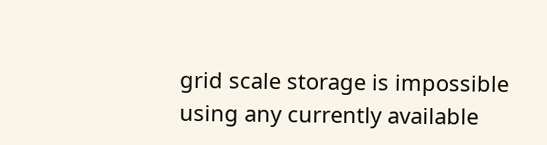grid scale storage is impossible using any currently available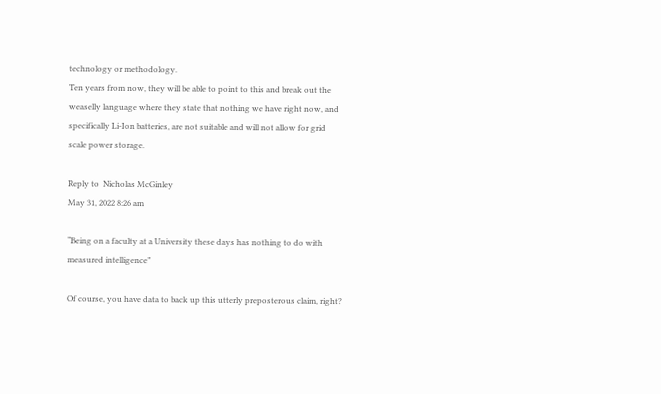technology or methodology.
Ten years from now, they will be able to point to this and break out the weaselly language where they state that nothing we have right now, and specifically Li-Ion batteries, are not suitable and will not allow for grid scale power storage.

Reply to  Nicholas McGinley
May 31, 2022 8:26 am

“Being on a faculty at a University these days has nothing to do with measured intelligence”

Of course, you have data to back up this utterly preposterous claim, right?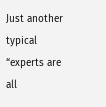Just another typical “experts are all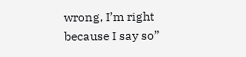wrong, I’m right because I say so”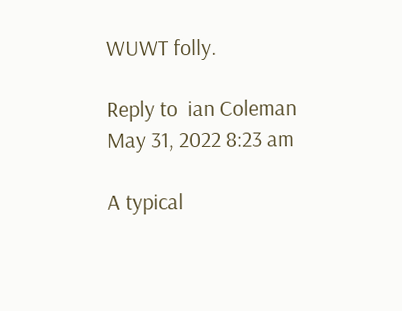WUWT folly.

Reply to  ian Coleman
May 31, 2022 8:23 am

A typical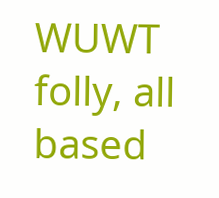WUWT folly, all based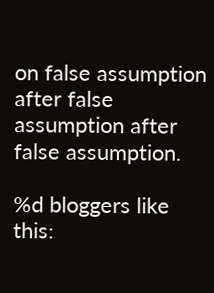on false assumption after false assumption after false assumption.

%d bloggers like this: